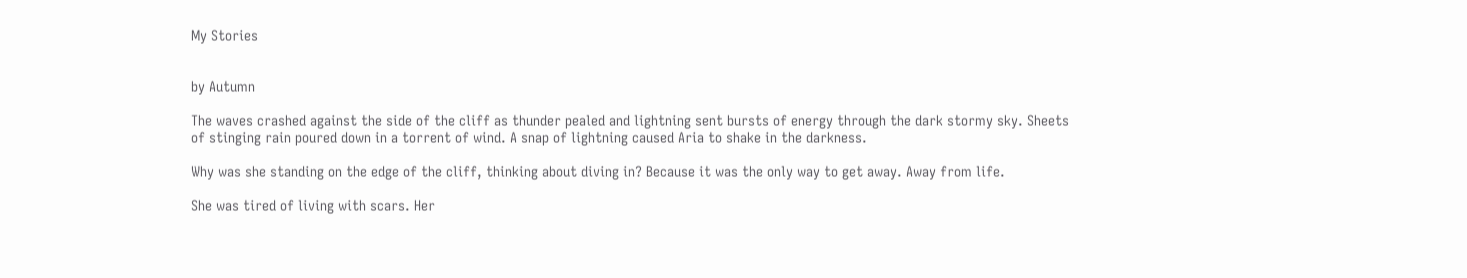My Stories


by Autumn

The waves crashed against the side of the cliff as thunder pealed and lightning sent bursts of energy through the dark stormy sky. Sheets of stinging rain poured down in a torrent of wind. A snap of lightning caused Aria to shake in the darkness.

Why was she standing on the edge of the cliff, thinking about diving in? Because it was the only way to get away. Away from life.

She was tired of living with scars. Her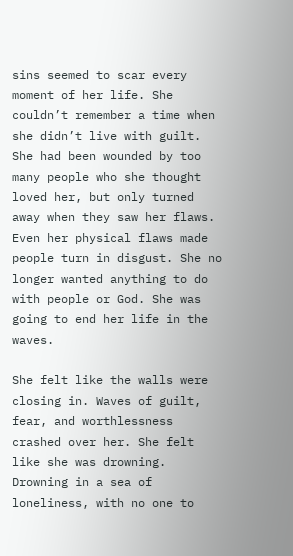sins seemed to scar every moment of her life. She couldn’t remember a time when she didn’t live with guilt. She had been wounded by too many people who she thought loved her, but only turned away when they saw her flaws. Even her physical flaws made people turn in disgust. She no longer wanted anything to do with people or God. She was going to end her life in the waves.

She felt like the walls were closing in. Waves of guilt, fear, and worthlessness crashed over her. She felt like she was drowning. Drowning in a sea of loneliness, with no one to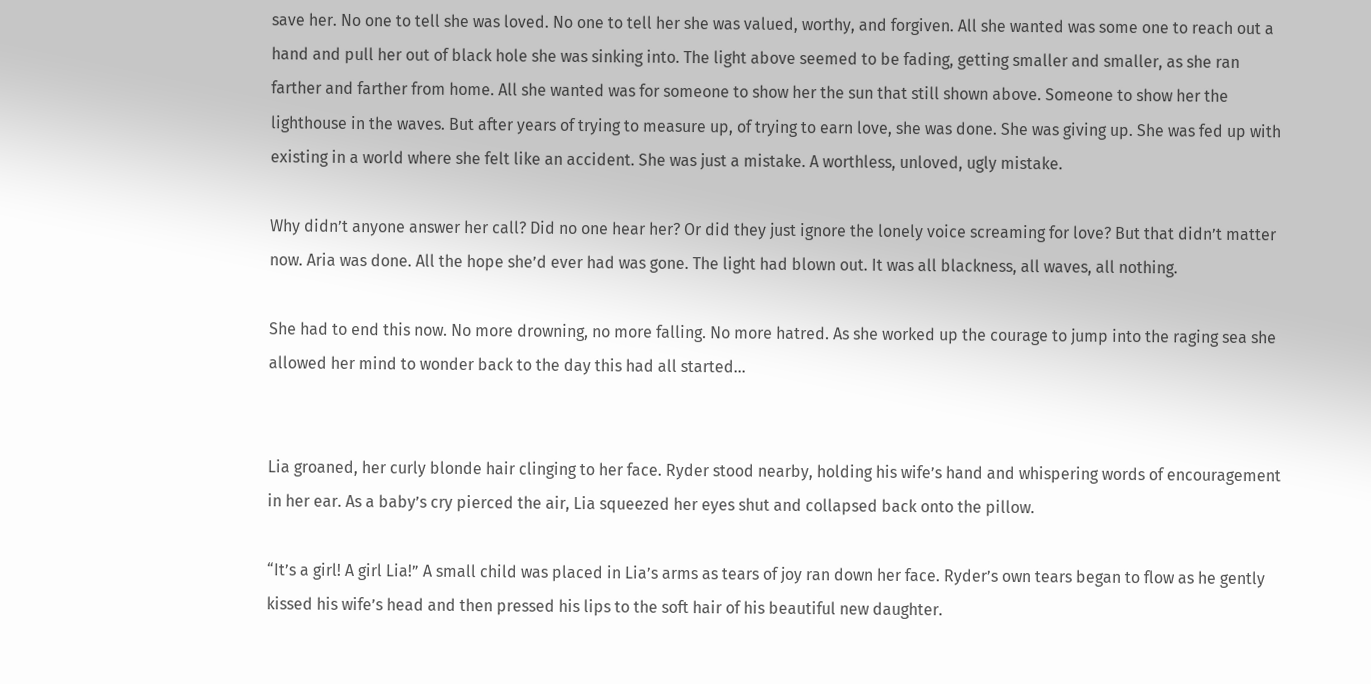save her. No one to tell she was loved. No one to tell her she was valued, worthy, and forgiven. All she wanted was some one to reach out a hand and pull her out of black hole she was sinking into. The light above seemed to be fading, getting smaller and smaller, as she ran farther and farther from home. All she wanted was for someone to show her the sun that still shown above. Someone to show her the lighthouse in the waves. But after years of trying to measure up, of trying to earn love, she was done. She was giving up. She was fed up with existing in a world where she felt like an accident. She was just a mistake. A worthless, unloved, ugly mistake.

Why didn’t anyone answer her call? Did no one hear her? Or did they just ignore the lonely voice screaming for love? But that didn’t matter now. Aria was done. All the hope she’d ever had was gone. The light had blown out. It was all blackness, all waves, all nothing.

She had to end this now. No more drowning, no more falling. No more hatred. As she worked up the courage to jump into the raging sea she allowed her mind to wonder back to the day this had all started…


Lia groaned, her curly blonde hair clinging to her face. Ryder stood nearby, holding his wife’s hand and whispering words of encouragement in her ear. As a baby’s cry pierced the air, Lia squeezed her eyes shut and collapsed back onto the pillow.

“It’s a girl! A girl Lia!” A small child was placed in Lia’s arms as tears of joy ran down her face. Ryder’s own tears began to flow as he gently kissed his wife’s head and then pressed his lips to the soft hair of his beautiful new daughter.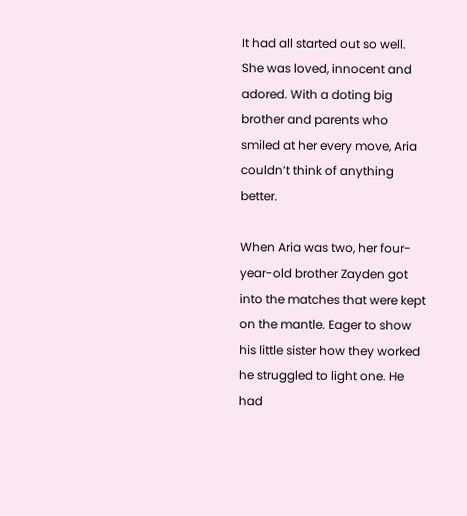It had all started out so well. She was loved, innocent and adored. With a doting big brother and parents who smiled at her every move, Aria couldn’t think of anything better.

When Aria was two, her four-year-old brother Zayden got into the matches that were kept on the mantle. Eager to show his little sister how they worked he struggled to light one. He had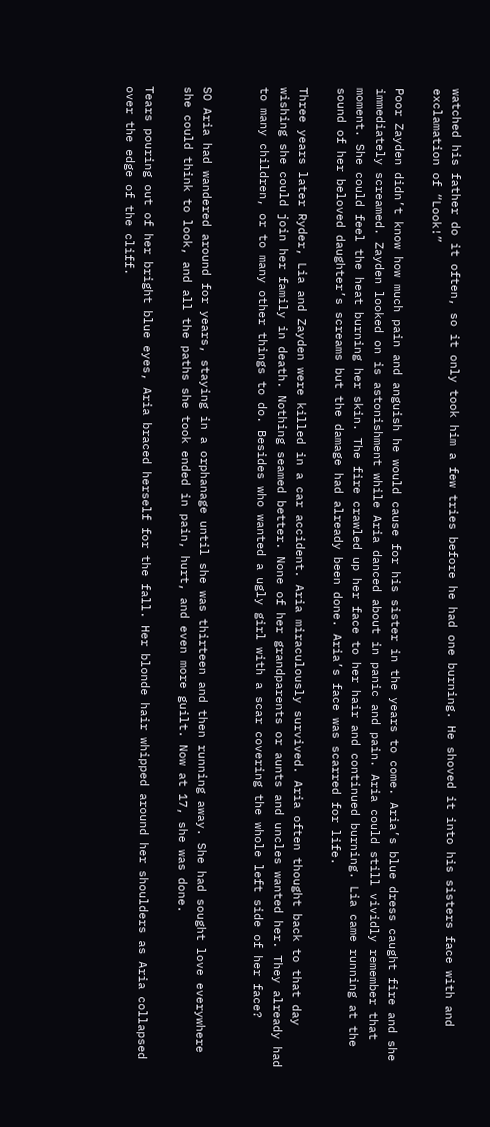watched his father do it often, so it only took him a few tries before he had one burning. He shoved it into his sisters face with and exclamation of “Look!”

Poor Zayden didn’t know how much pain and anguish he would cause for his sister in the years to come. Aria’s blue dress caught fire and she immediately screamed. Zayden looked on is astonishment while Aria danced about in panic and pain. Aria could still vividly remember that moment. She could feel the heat burning her skin. The fire crawled up her face to her hair and continued burning. Lia came running at the sound of her beloved daughter’s screams but the damage had already been done. Aria’s face was scarred for life.

Three years later Ryder, Lia and Zayden were killed in a car accident. Aria miraculously survived. Aria often thought back to that day wishing she could join her family in death. Nothing seamed better. None of her grandparents or aunts and uncles wanted her. They already had to many children, or to many other things to do. Besides who wanted a ugly girl with a scar covering the whole left side of her face?


SO Aria had wandered around for years, staying in a orphanage until she was thirteen and then running away. She had sought love everywhere she could think to look, and all the paths she took ended in pain, hurt, and even more guilt. Now at 17, she was done.

Tears pouring out of her bright blue eyes, Aria braced herself for the fall. Her blonde hair whipped around her shoulders as Aria collapsed over the edge of the cliff.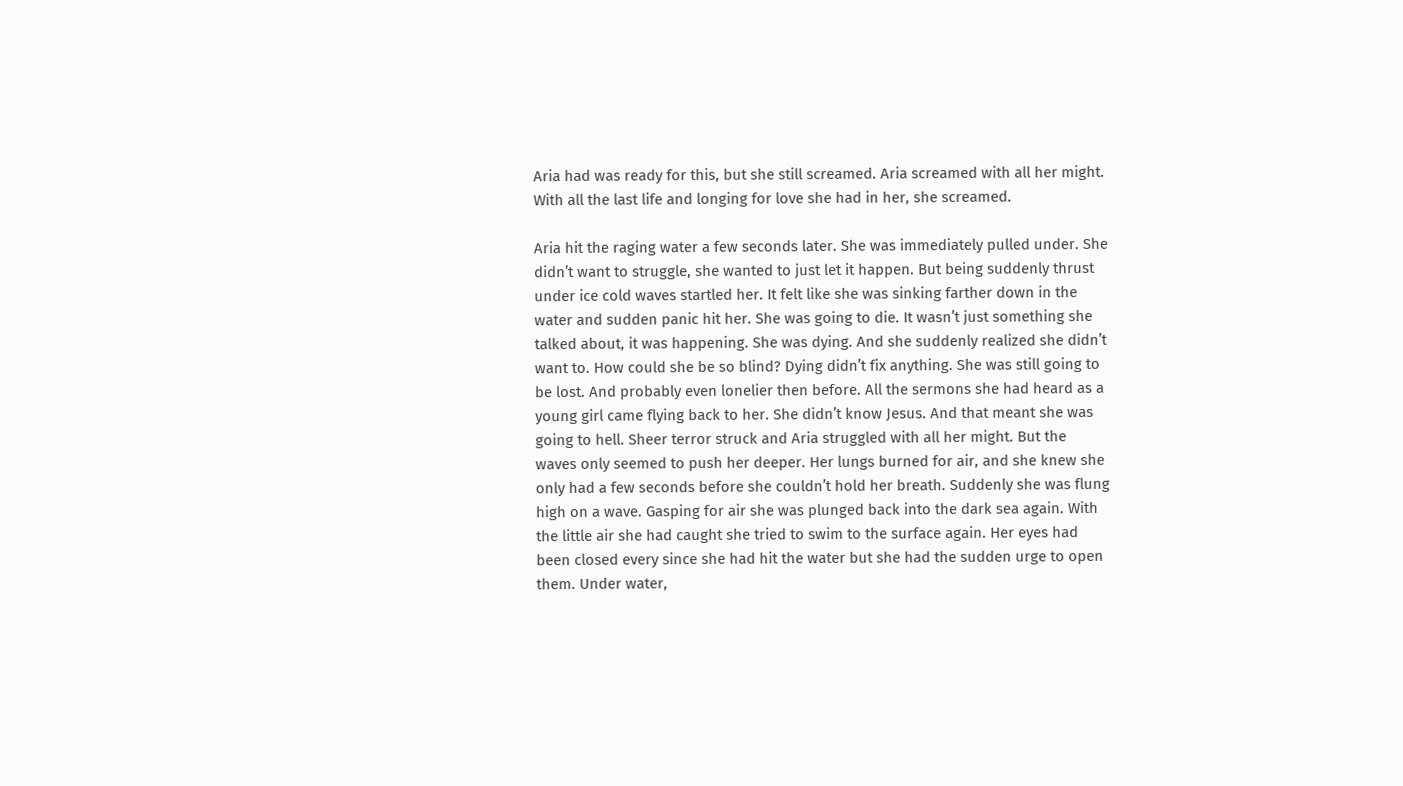Aria had was ready for this, but she still screamed. Aria screamed with all her might. With all the last life and longing for love she had in her, she screamed.

Aria hit the raging water a few seconds later. She was immediately pulled under. She didn’t want to struggle, she wanted to just let it happen. But being suddenly thrust under ice cold waves startled her. It felt like she was sinking farther down in the water and sudden panic hit her. She was going to die. It wasn’t just something she talked about, it was happening. She was dying. And she suddenly realized she didn’t want to. How could she be so blind? Dying didn’t fix anything. She was still going to be lost. And probably even lonelier then before. All the sermons she had heard as a young girl came flying back to her. She didn’t know Jesus. And that meant she was going to hell. Sheer terror struck and Aria struggled with all her might. But the waves only seemed to push her deeper. Her lungs burned for air, and she knew she only had a few seconds before she couldn’t hold her breath. Suddenly she was flung high on a wave. Gasping for air she was plunged back into the dark sea again. With the little air she had caught she tried to swim to the surface again. Her eyes had been closed every since she had hit the water but she had the sudden urge to open them. Under water,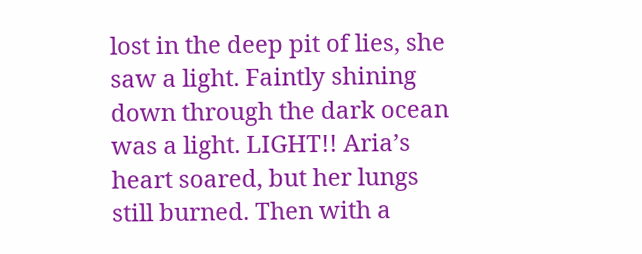lost in the deep pit of lies, she saw a light. Faintly shining down through the dark ocean was a light. LIGHT!! Aria’s heart soared, but her lungs still burned. Then with a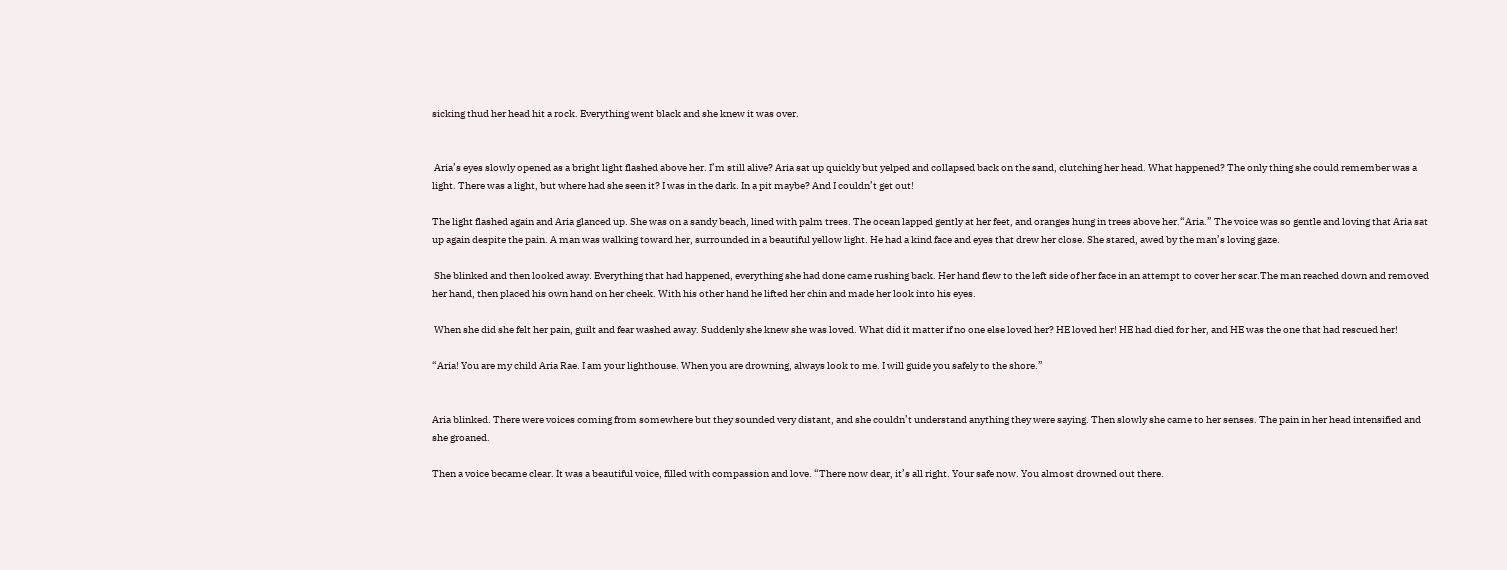sicking thud her head hit a rock. Everything went black and she knew it was over.


 Aria’s eyes slowly opened as a bright light flashed above her. I’m still alive? Aria sat up quickly but yelped and collapsed back on the sand, clutching her head. What happened? The only thing she could remember was a light. There was a light, but where had she seen it? I was in the dark. In a pit maybe? And I couldn’t get out!

The light flashed again and Aria glanced up. She was on a sandy beach, lined with palm trees. The ocean lapped gently at her feet, and oranges hung in trees above her.“Aria.” The voice was so gentle and loving that Aria sat up again despite the pain. A man was walking toward her, surrounded in a beautiful yellow light. He had a kind face and eyes that drew her close. She stared, awed by the man’s loving gaze.

 She blinked and then looked away. Everything that had happened, everything she had done came rushing back. Her hand flew to the left side of her face in an attempt to cover her scar.The man reached down and removed her hand, then placed his own hand on her cheek. With his other hand he lifted her chin and made her look into his eyes.

 When she did she felt her pain, guilt and fear washed away. Suddenly she knew she was loved. What did it matter if no one else loved her? HE loved her! HE had died for her, and HE was the one that had rescued her!

“Aria! You are my child Aria Rae. I am your lighthouse. When you are drowning, always look to me. I will guide you safely to the shore.”


Aria blinked. There were voices coming from somewhere but they sounded very distant, and she couldn’t understand anything they were saying. Then slowly she came to her senses. The pain in her head intensified and she groaned.

Then a voice became clear. It was a beautiful voice, filled with compassion and love. “There now dear, it’s all right. Your safe now. You almost drowned out there.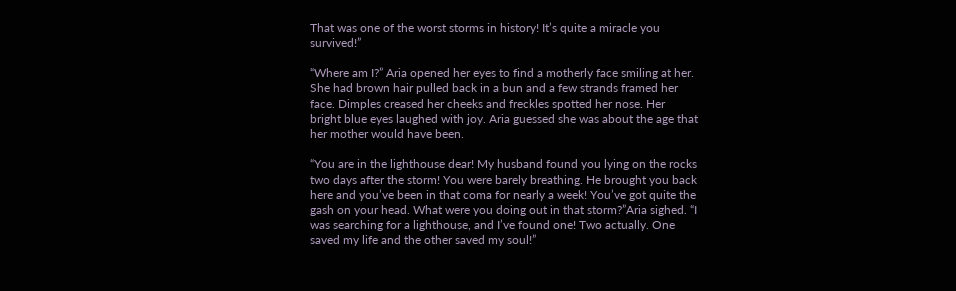That was one of the worst storms in history! It’s quite a miracle you survived!”

“Where am I?” Aria opened her eyes to find a motherly face smiling at her. She had brown hair pulled back in a bun and a few strands framed her face. Dimples creased her cheeks and freckles spotted her nose. Her bright blue eyes laughed with joy. Aria guessed she was about the age that her mother would have been.

“You are in the lighthouse dear! My husband found you lying on the rocks two days after the storm! You were barely breathing. He brought you back here and you’ve been in that coma for nearly a week! You’ve got quite the gash on your head. What were you doing out in that storm?”Aria sighed. “I was searching for a lighthouse, and I’ve found one! Two actually. One saved my life and the other saved my soul!”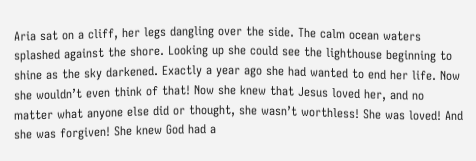Aria sat on a cliff, her legs dangling over the side. The calm ocean waters splashed against the shore. Looking up she could see the lighthouse beginning to shine as the sky darkened. Exactly a year ago she had wanted to end her life. Now she wouldn’t even think of that! Now she knew that Jesus loved her, and no matter what anyone else did or thought, she wasn’t worthless! She was loved! And she was forgiven! She knew God had a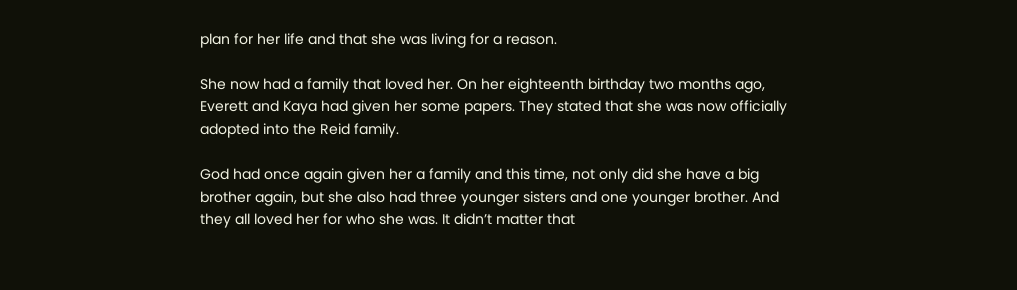plan for her life and that she was living for a reason.

She now had a family that loved her. On her eighteenth birthday two months ago, Everett and Kaya had given her some papers. They stated that she was now officially adopted into the Reid family.

God had once again given her a family and this time, not only did she have a big brother again, but she also had three younger sisters and one younger brother. And they all loved her for who she was. It didn’t matter that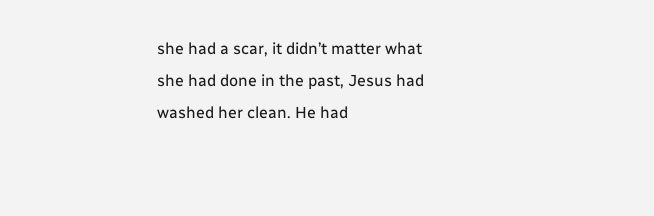she had a scar, it didn’t matter what she had done in the past, Jesus had washed her clean. He had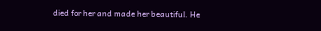died for her and made her beautiful. He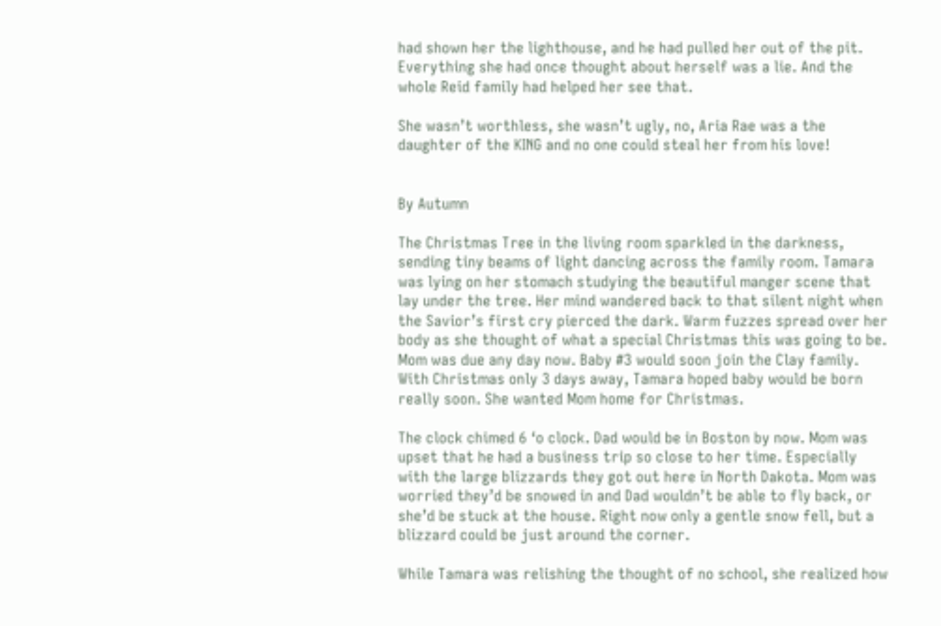had shown her the lighthouse, and he had pulled her out of the pit. Everything she had once thought about herself was a lie. And the whole Reid family had helped her see that.

She wasn’t worthless, she wasn’t ugly, no, Aria Rae was a the daughter of the KING and no one could steal her from his love!


By Autumn

The Christmas Tree in the living room sparkled in the darkness, sending tiny beams of light dancing across the family room. Tamara was lying on her stomach studying the beautiful manger scene that lay under the tree. Her mind wandered back to that silent night when the Savior’s first cry pierced the dark. Warm fuzzes spread over her body as she thought of what a special Christmas this was going to be. Mom was due any day now. Baby #3 would soon join the Clay family. With Christmas only 3 days away, Tamara hoped baby would be born really soon. She wanted Mom home for Christmas.

The clock chimed 6 ‘o clock. Dad would be in Boston by now. Mom was upset that he had a business trip so close to her time. Especially with the large blizzards they got out here in North Dakota. Mom was worried they’d be snowed in and Dad wouldn’t be able to fly back, or she’d be stuck at the house. Right now only a gentle snow fell, but a blizzard could be just around the corner.

While Tamara was relishing the thought of no school, she realized how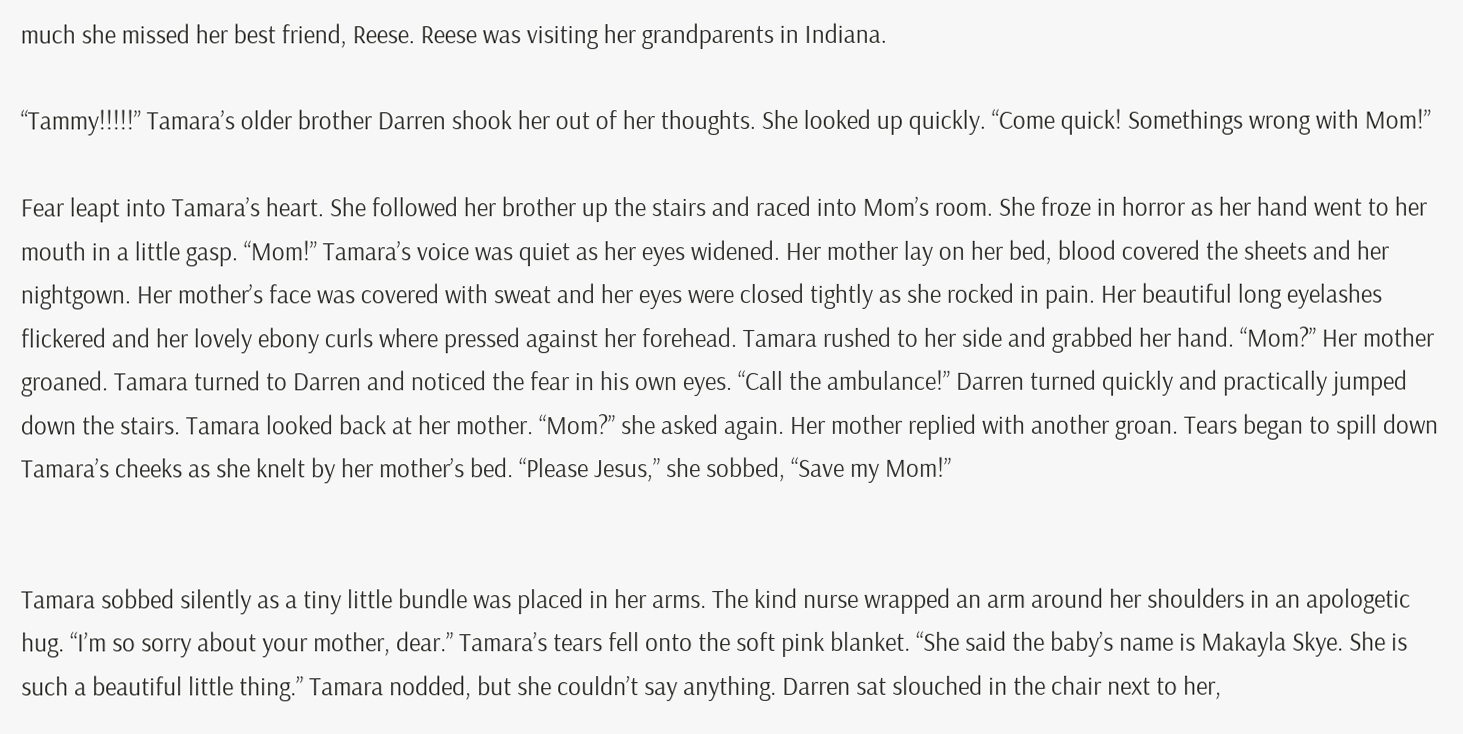much she missed her best friend, Reese. Reese was visiting her grandparents in Indiana.

“Tammy!!!!!” Tamara’s older brother Darren shook her out of her thoughts. She looked up quickly. “Come quick! Somethings wrong with Mom!”

Fear leapt into Tamara’s heart. She followed her brother up the stairs and raced into Mom’s room. She froze in horror as her hand went to her mouth in a little gasp. “Mom!” Tamara’s voice was quiet as her eyes widened. Her mother lay on her bed, blood covered the sheets and her nightgown. Her mother’s face was covered with sweat and her eyes were closed tightly as she rocked in pain. Her beautiful long eyelashes flickered and her lovely ebony curls where pressed against her forehead. Tamara rushed to her side and grabbed her hand. “Mom?” Her mother groaned. Tamara turned to Darren and noticed the fear in his own eyes. “Call the ambulance!” Darren turned quickly and practically jumped down the stairs. Tamara looked back at her mother. “Mom?” she asked again. Her mother replied with another groan. Tears began to spill down Tamara’s cheeks as she knelt by her mother’s bed. “Please Jesus,” she sobbed, “Save my Mom!”


Tamara sobbed silently as a tiny little bundle was placed in her arms. The kind nurse wrapped an arm around her shoulders in an apologetic hug. “I’m so sorry about your mother, dear.” Tamara’s tears fell onto the soft pink blanket. “She said the baby’s name is Makayla Skye. She is such a beautiful little thing.” Tamara nodded, but she couldn’t say anything. Darren sat slouched in the chair next to her,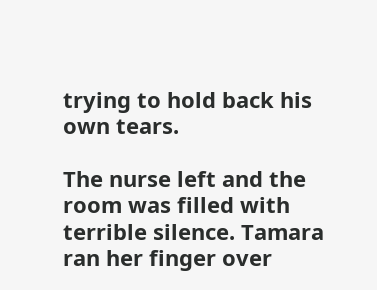trying to hold back his own tears.

The nurse left and the room was filled with terrible silence. Tamara ran her finger over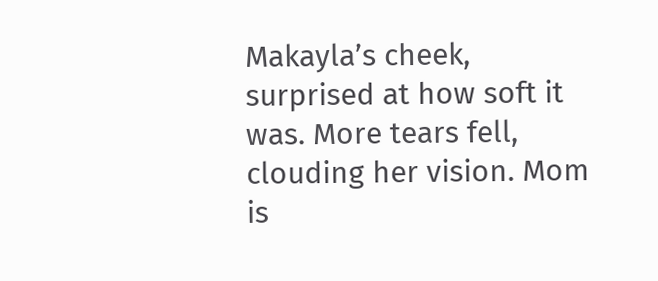Makayla’s cheek, surprised at how soft it was. More tears fell, clouding her vision. Mom is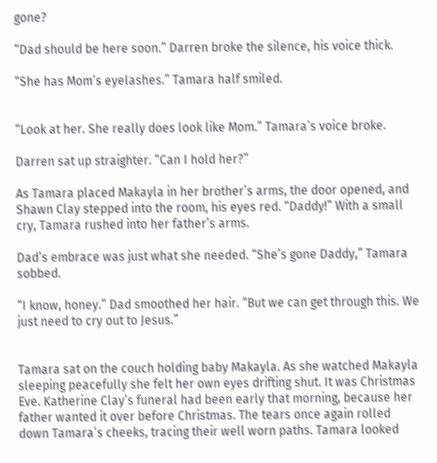gone?

“Dad should be here soon.” Darren broke the silence, his voice thick.

“She has Mom’s eyelashes.” Tamara half smiled.


“Look at her. She really does look like Mom.” Tamara’s voice broke.

Darren sat up straighter. “Can I hold her?”

As Tamara placed Makayla in her brother’s arms, the door opened, and Shawn Clay stepped into the room, his eyes red. “Daddy!” With a small cry, Tamara rushed into her father’s arms.

Dad’s embrace was just what she needed. “She’s gone Daddy,” Tamara sobbed.

“I know, honey.” Dad smoothed her hair. “But we can get through this. We just need to cry out to Jesus.”


Tamara sat on the couch holding baby Makayla. As she watched Makayla sleeping peacefully she felt her own eyes drifting shut. It was Christmas Eve. Katherine Clay’s funeral had been early that morning, because her father wanted it over before Christmas. The tears once again rolled down Tamara’s cheeks, tracing their well worn paths. Tamara looked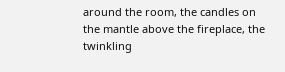around the room, the candles on the mantle above the fireplace, the twinkling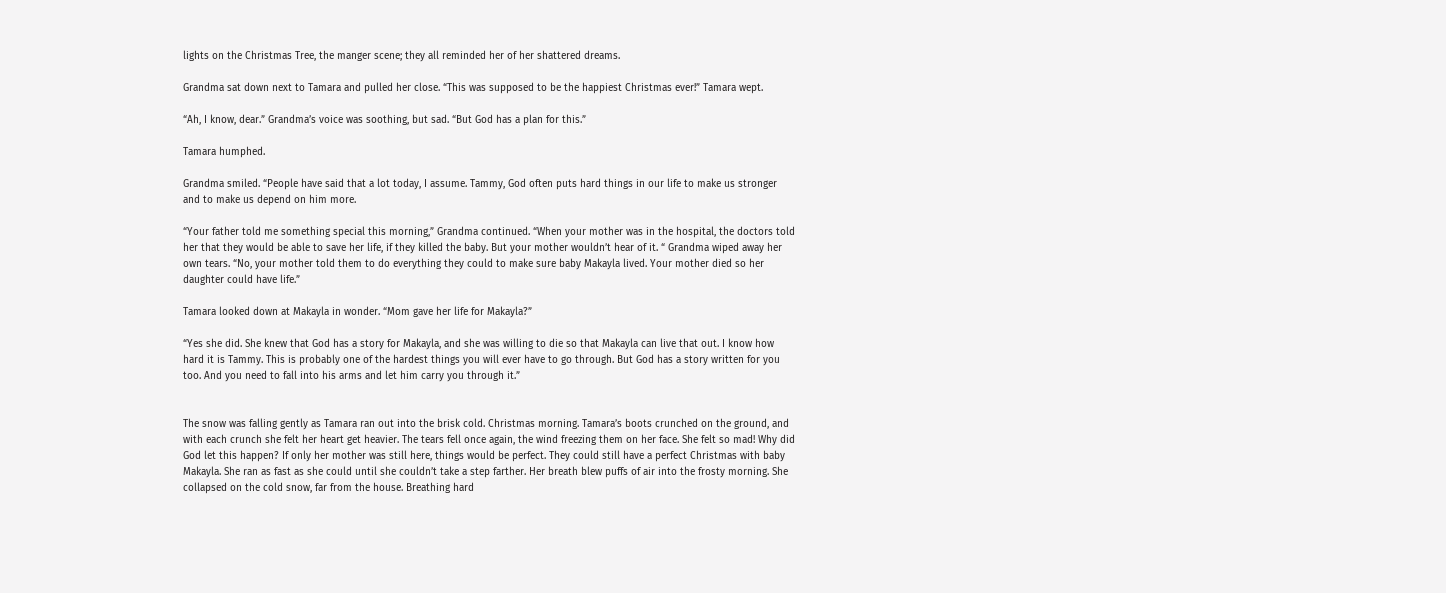lights on the Christmas Tree, the manger scene; they all reminded her of her shattered dreams.

Grandma sat down next to Tamara and pulled her close. “This was supposed to be the happiest Christmas ever!” Tamara wept.

“Ah, I know, dear.” Grandma’s voice was soothing, but sad. “But God has a plan for this.”

Tamara humphed.

Grandma smiled. “People have said that a lot today, I assume. Tammy, God often puts hard things in our life to make us stronger and to make us depend on him more.

“Your father told me something special this morning,” Grandma continued. “When your mother was in the hospital, the doctors told her that they would be able to save her life, if they killed the baby. But your mother wouldn’t hear of it. “ Grandma wiped away her own tears. “No, your mother told them to do everything they could to make sure baby Makayla lived. Your mother died so her daughter could have life.”

Tamara looked down at Makayla in wonder. “Mom gave her life for Makayla?”

“Yes she did. She knew that God has a story for Makayla, and she was willing to die so that Makayla can live that out. I know how hard it is Tammy. This is probably one of the hardest things you will ever have to go through. But God has a story written for you too. And you need to fall into his arms and let him carry you through it.”


The snow was falling gently as Tamara ran out into the brisk cold. Christmas morning. Tamara’s boots crunched on the ground, and with each crunch she felt her heart get heavier. The tears fell once again, the wind freezing them on her face. She felt so mad! Why did God let this happen? If only her mother was still here, things would be perfect. They could still have a perfect Christmas with baby Makayla. She ran as fast as she could until she couldn’t take a step farther. Her breath blew puffs of air into the frosty morning. She collapsed on the cold snow, far from the house. Breathing hard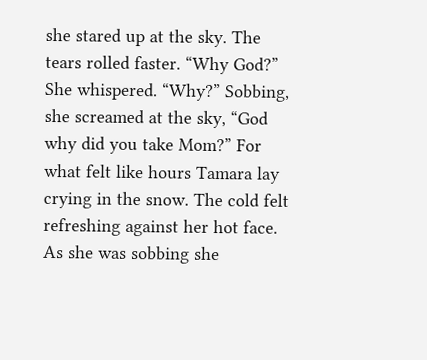she stared up at the sky. The tears rolled faster. “Why God?” She whispered. “Why?” Sobbing, she screamed at the sky, “God why did you take Mom?” For what felt like hours Tamara lay crying in the snow. The cold felt refreshing against her hot face. As she was sobbing she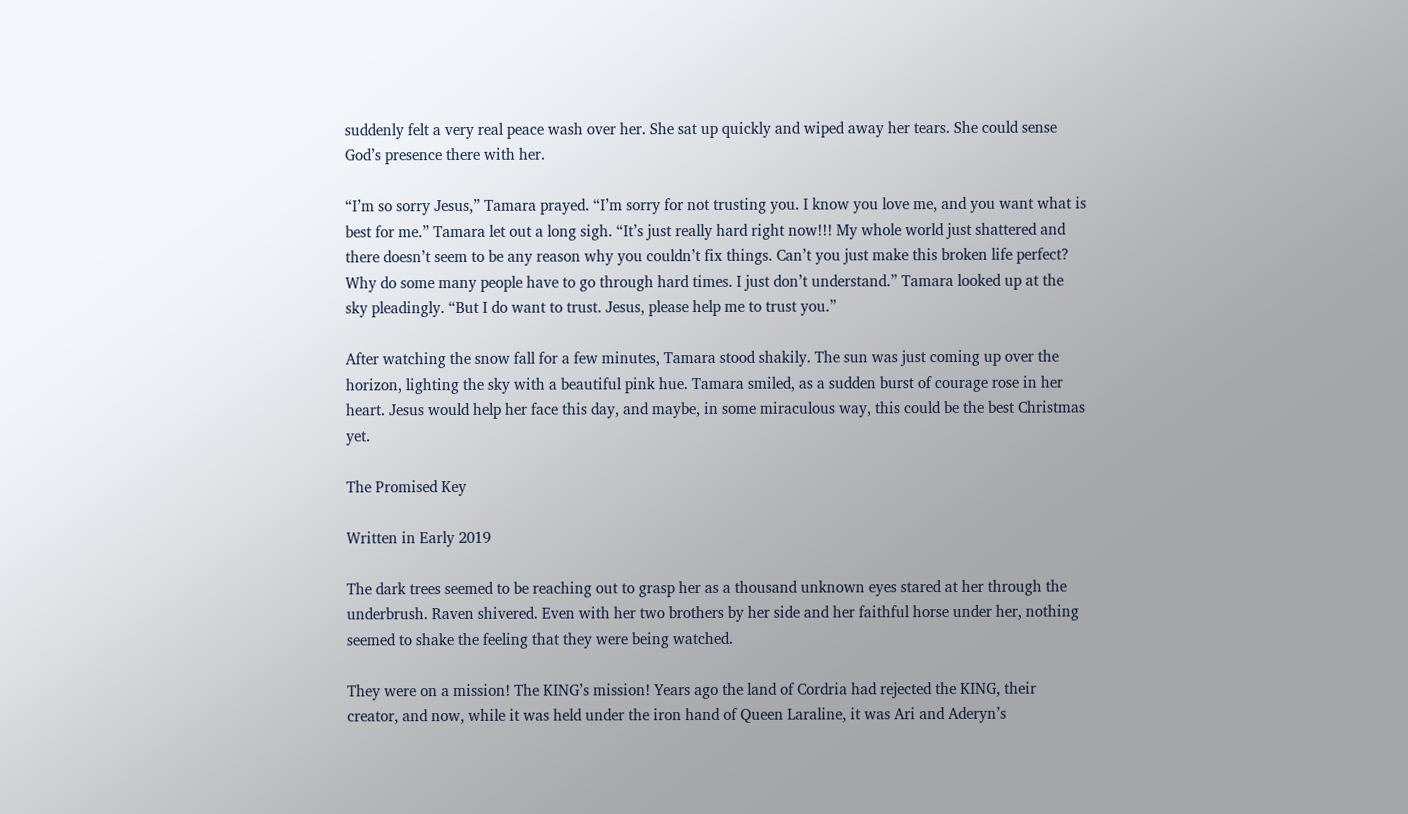suddenly felt a very real peace wash over her. She sat up quickly and wiped away her tears. She could sense God’s presence there with her.

“I’m so sorry Jesus,” Tamara prayed. “I’m sorry for not trusting you. I know you love me, and you want what is best for me.” Tamara let out a long sigh. “It’s just really hard right now!!! My whole world just shattered and there doesn’t seem to be any reason why you couldn’t fix things. Can’t you just make this broken life perfect? Why do some many people have to go through hard times. I just don’t understand.” Tamara looked up at the sky pleadingly. “But I do want to trust. Jesus, please help me to trust you.”

After watching the snow fall for a few minutes, Tamara stood shakily. The sun was just coming up over the horizon, lighting the sky with a beautiful pink hue. Tamara smiled, as a sudden burst of courage rose in her heart. Jesus would help her face this day, and maybe, in some miraculous way, this could be the best Christmas yet.

The Promised Key

Written in Early 2019

The dark trees seemed to be reaching out to grasp her as a thousand unknown eyes stared at her through the underbrush. Raven shivered. Even with her two brothers by her side and her faithful horse under her, nothing seemed to shake the feeling that they were being watched.

They were on a mission! The KING’s mission! Years ago the land of Cordria had rejected the KING, their creator, and now, while it was held under the iron hand of Queen Laraline, it was Ari and Aderyn’s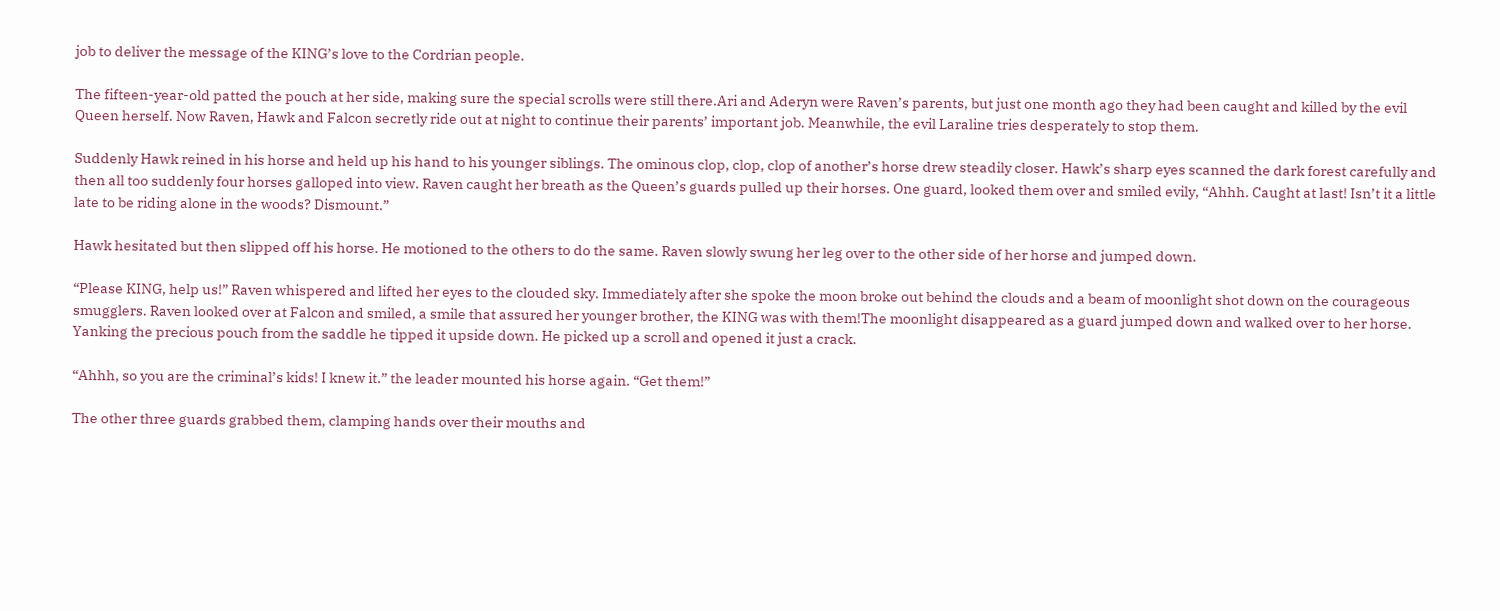job to deliver the message of the KING’s love to the Cordrian people.

The fifteen-year-old patted the pouch at her side, making sure the special scrolls were still there.Ari and Aderyn were Raven’s parents, but just one month ago they had been caught and killed by the evil Queen herself. Now Raven, Hawk and Falcon secretly ride out at night to continue their parents’ important job. Meanwhile, the evil Laraline tries desperately to stop them.

Suddenly Hawk reined in his horse and held up his hand to his younger siblings. The ominous clop, clop, clop of another’s horse drew steadily closer. Hawk’s sharp eyes scanned the dark forest carefully and then all too suddenly four horses galloped into view. Raven caught her breath as the Queen’s guards pulled up their horses. One guard, looked them over and smiled evily, “Ahhh. Caught at last! Isn’t it a little late to be riding alone in the woods? Dismount.”

Hawk hesitated but then slipped off his horse. He motioned to the others to do the same. Raven slowly swung her leg over to the other side of her horse and jumped down.

“Please KING, help us!” Raven whispered and lifted her eyes to the clouded sky. Immediately after she spoke the moon broke out behind the clouds and a beam of moonlight shot down on the courageous smugglers. Raven looked over at Falcon and smiled, a smile that assured her younger brother, the KING was with them!The moonlight disappeared as a guard jumped down and walked over to her horse. Yanking the precious pouch from the saddle he tipped it upside down. He picked up a scroll and opened it just a crack.

“Ahhh, so you are the criminal’s kids! I knew it.” the leader mounted his horse again. “Get them!”

The other three guards grabbed them, clamping hands over their mouths and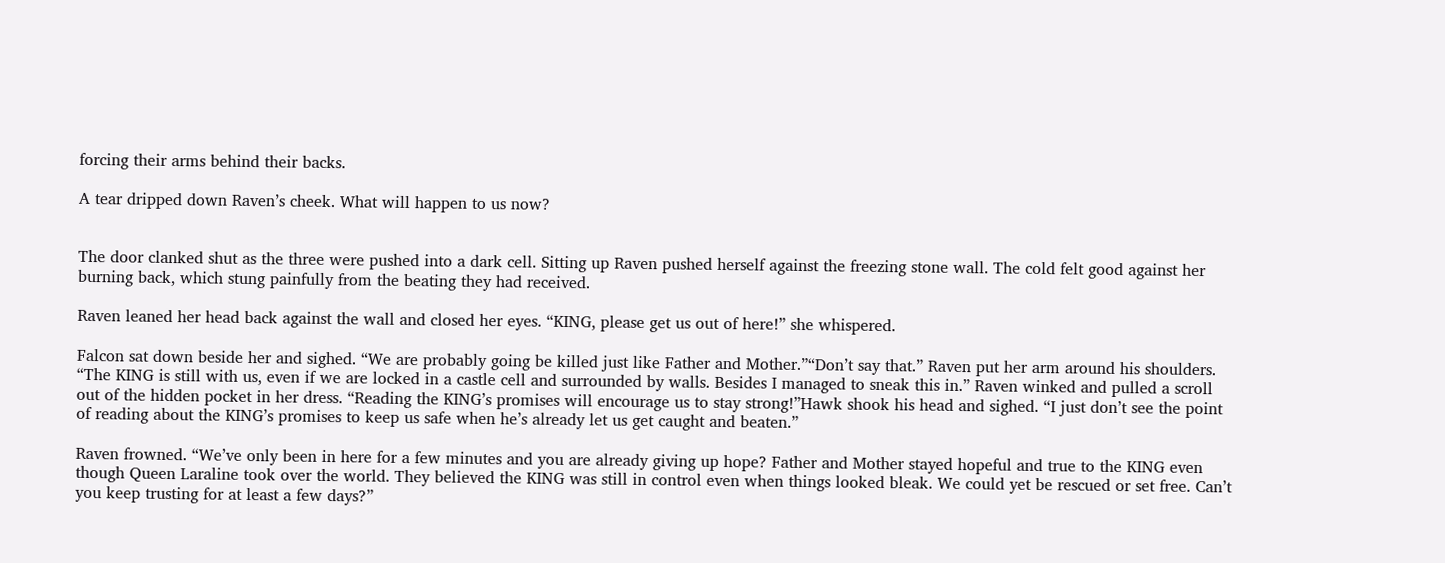forcing their arms behind their backs.

A tear dripped down Raven’s cheek. What will happen to us now?


The door clanked shut as the three were pushed into a dark cell. Sitting up Raven pushed herself against the freezing stone wall. The cold felt good against her burning back, which stung painfully from the beating they had received.

Raven leaned her head back against the wall and closed her eyes. “KING, please get us out of here!” she whispered.

Falcon sat down beside her and sighed. “We are probably going be killed just like Father and Mother.”“Don’t say that.” Raven put her arm around his shoulders. “The KING is still with us, even if we are locked in a castle cell and surrounded by walls. Besides I managed to sneak this in.” Raven winked and pulled a scroll out of the hidden pocket in her dress. “Reading the KING’s promises will encourage us to stay strong!”Hawk shook his head and sighed. “I just don’t see the point of reading about the KING’s promises to keep us safe when he’s already let us get caught and beaten.”

Raven frowned. “We’ve only been in here for a few minutes and you are already giving up hope? Father and Mother stayed hopeful and true to the KING even though Queen Laraline took over the world. They believed the KING was still in control even when things looked bleak. We could yet be rescued or set free. Can’t you keep trusting for at least a few days?”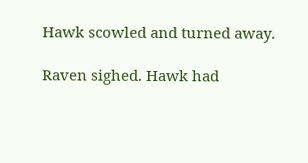Hawk scowled and turned away.

Raven sighed. Hawk had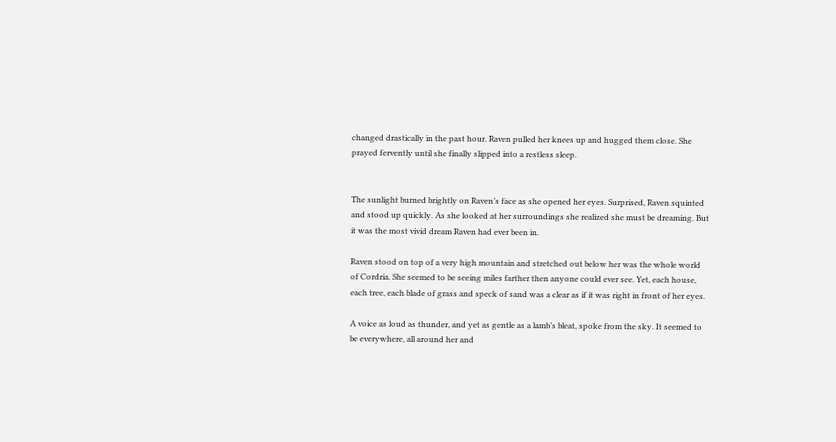changed drastically in the past hour. Raven pulled her knees up and hugged them close. She prayed fervently until she finally slipped into a restless sleep.


The sunlight burned brightly on Raven’s face as she opened her eyes. Surprised, Raven squinted and stood up quickly. As she looked at her surroundings she realized she must be dreaming. But it was the most vivid dream Raven had ever been in.

Raven stood on top of a very high mountain and stretched out below her was the whole world of Cordria. She seemed to be seeing miles farther then anyone could ever see. Yet, each house, each tree, each blade of grass and speck of sand was a clear as if it was right in front of her eyes.

A voice as loud as thunder, and yet as gentle as a lamb’s bleat, spoke from the sky. It seemed to be everywhere, all around her and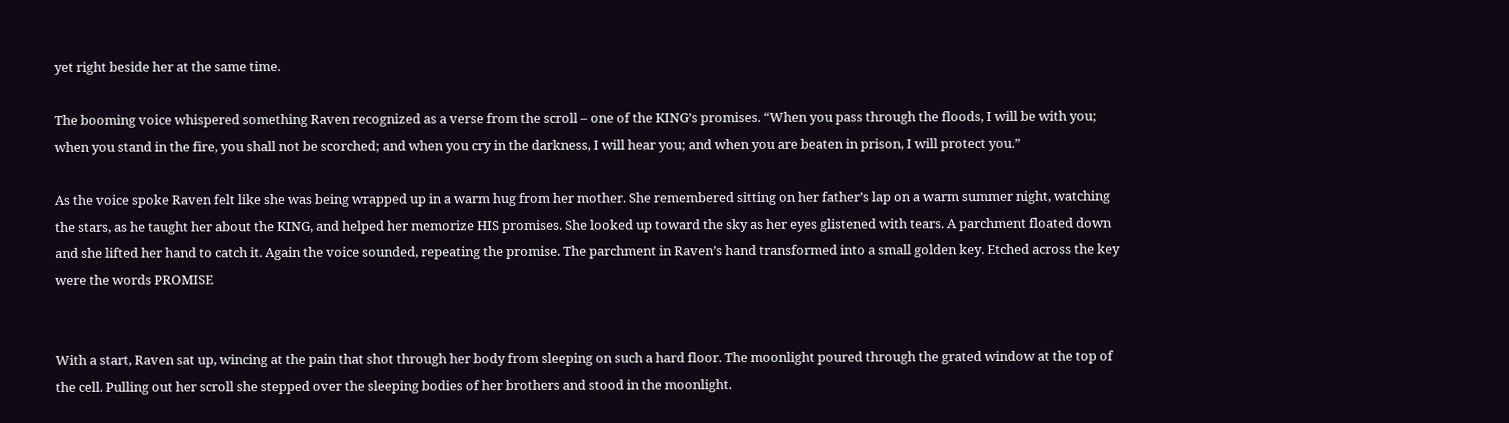yet right beside her at the same time.

The booming voice whispered something Raven recognized as a verse from the scroll – one of the KING’s promises. “When you pass through the floods, I will be with you; when you stand in the fire, you shall not be scorched; and when you cry in the darkness, I will hear you; and when you are beaten in prison, I will protect you.”

As the voice spoke Raven felt like she was being wrapped up in a warm hug from her mother. She remembered sitting on her father’s lap on a warm summer night, watching the stars, as he taught her about the KING, and helped her memorize HIS promises. She looked up toward the sky as her eyes glistened with tears. A parchment floated down and she lifted her hand to catch it. Again the voice sounded, repeating the promise. The parchment in Raven’s hand transformed into a small golden key. Etched across the key were the words PROMISE


With a start, Raven sat up, wincing at the pain that shot through her body from sleeping on such a hard floor. The moonlight poured through the grated window at the top of the cell. Pulling out her scroll she stepped over the sleeping bodies of her brothers and stood in the moonlight.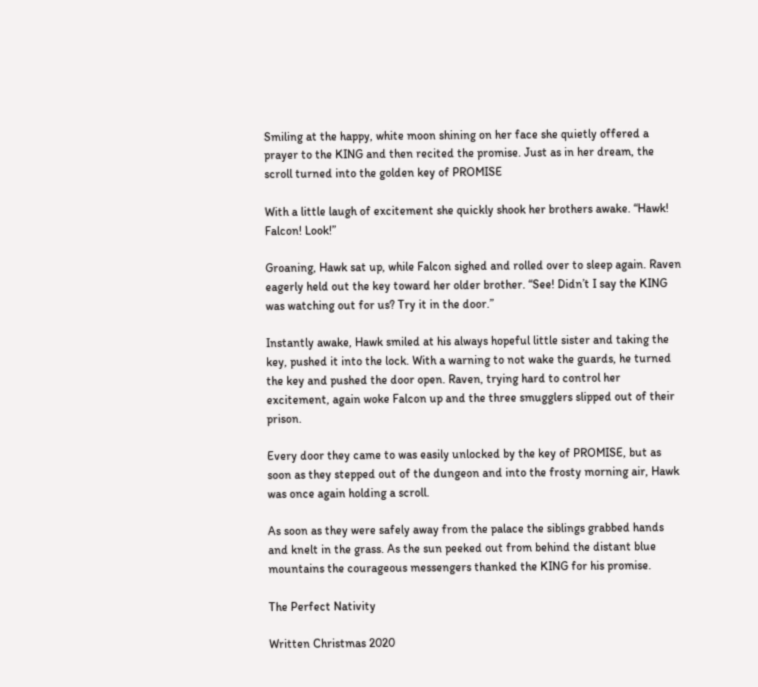Smiling at the happy, white moon shining on her face she quietly offered a prayer to the KING and then recited the promise. Just as in her dream, the scroll turned into the golden key of PROMISE

With a little laugh of excitement she quickly shook her brothers awake. “Hawk! Falcon! Look!”

Groaning, Hawk sat up, while Falcon sighed and rolled over to sleep again. Raven eagerly held out the key toward her older brother. “See! Didn’t I say the KING was watching out for us? Try it in the door.”

Instantly awake, Hawk smiled at his always hopeful little sister and taking the key, pushed it into the lock. With a warning to not wake the guards, he turned the key and pushed the door open. Raven, trying hard to control her excitement, again woke Falcon up and the three smugglers slipped out of their prison.

Every door they came to was easily unlocked by the key of PROMISE, but as soon as they stepped out of the dungeon and into the frosty morning air, Hawk was once again holding a scroll.

As soon as they were safely away from the palace the siblings grabbed hands and knelt in the grass. As the sun peeked out from behind the distant blue mountains the courageous messengers thanked the KING for his promise.

The Perfect Nativity

Written Christmas 2020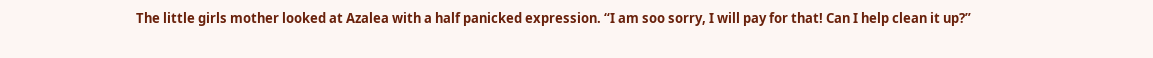The little girls mother looked at Azalea with a half panicked expression. “I am soo sorry, I will pay for that! Can I help clean it up?”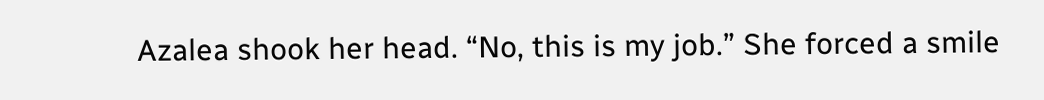Azalea shook her head. “No, this is my job.” She forced a smile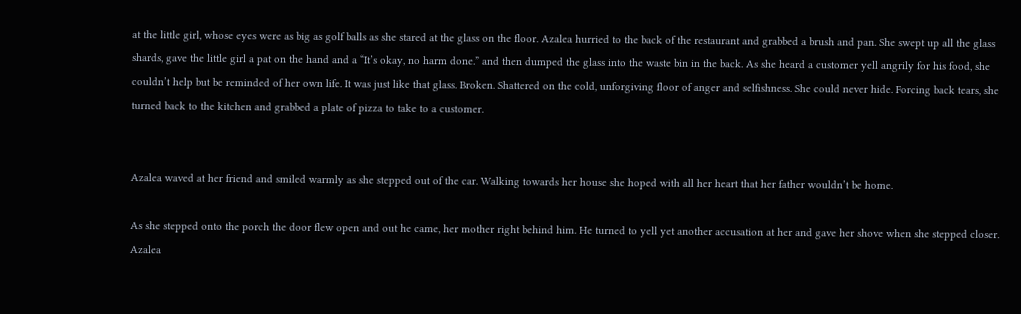at the little girl, whose eyes were as big as golf balls as she stared at the glass on the floor. Azalea hurried to the back of the restaurant and grabbed a brush and pan. She swept up all the glass shards, gave the little girl a pat on the hand and a “It’s okay, no harm done.” and then dumped the glass into the waste bin in the back. As she heard a customer yell angrily for his food, she couldn’t help but be reminded of her own life. It was just like that glass. Broken. Shattered on the cold, unforgiving floor of anger and selfishness. She could never hide. Forcing back tears, she turned back to the kitchen and grabbed a plate of pizza to take to a customer.


Azalea waved at her friend and smiled warmly as she stepped out of the car. Walking towards her house she hoped with all her heart that her father wouldn’t be home.

As she stepped onto the porch the door flew open and out he came, her mother right behind him. He turned to yell yet another accusation at her and gave her shove when she stepped closer. Azalea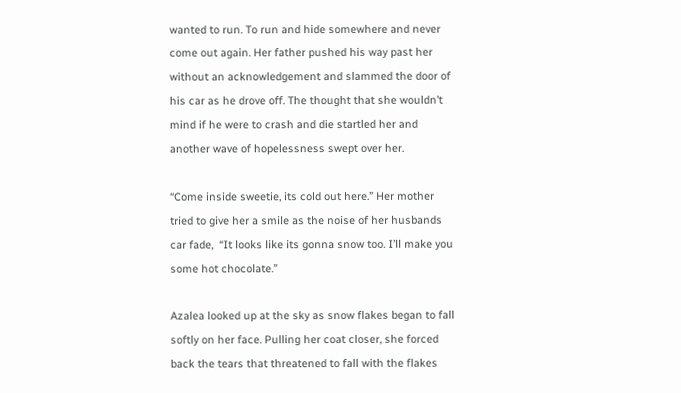wanted to run. To run and hide somewhere and never come out again. Her father pushed his way past her without an acknowledgement and slammed the door of his car as he drove off. The thought that she wouldn’t mind if he were to crash and die startled her and another wave of hopelessness swept over her.

“Come inside sweetie, its cold out here.” Her mother tried to give her a smile as the noise of her husbands car fade,  “It looks like its gonna snow too. I’ll make you some hot chocolate.”

Azalea looked up at the sky as snow flakes began to fall softly on her face. Pulling her coat closer, she forced back the tears that threatened to fall with the flakes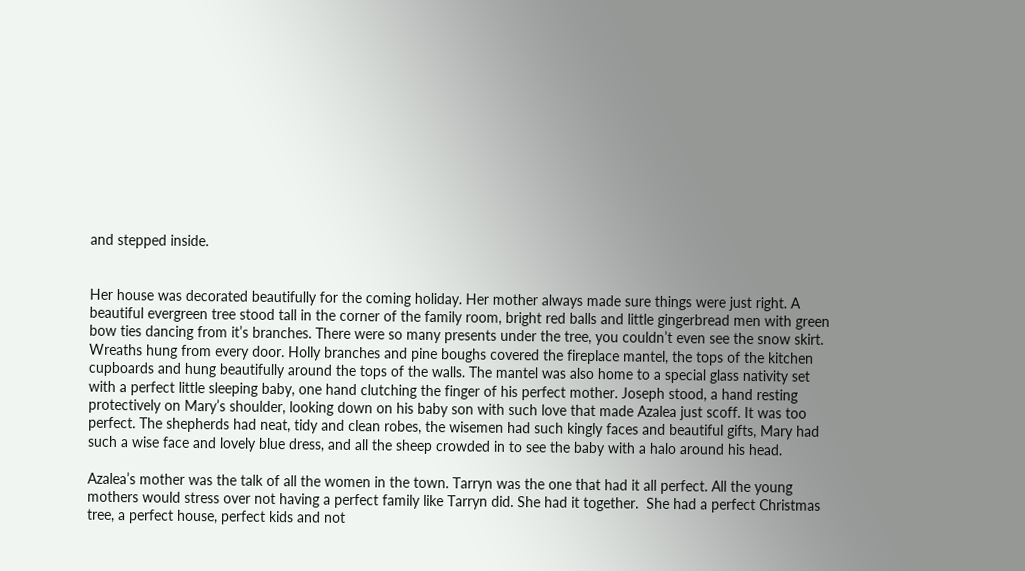and stepped inside.


Her house was decorated beautifully for the coming holiday. Her mother always made sure things were just right. A beautiful evergreen tree stood tall in the corner of the family room, bright red balls and little gingerbread men with green bow ties dancing from it’s branches. There were so many presents under the tree, you couldn’t even see the snow skirt. Wreaths hung from every door. Holly branches and pine boughs covered the fireplace mantel, the tops of the kitchen cupboards and hung beautifully around the tops of the walls. The mantel was also home to a special glass nativity set with a perfect little sleeping baby, one hand clutching the finger of his perfect mother. Joseph stood, a hand resting protectively on Mary’s shoulder, looking down on his baby son with such love that made Azalea just scoff. It was too perfect. The shepherds had neat, tidy and clean robes, the wisemen had such kingly faces and beautiful gifts, Mary had such a wise face and lovely blue dress, and all the sheep crowded in to see the baby with a halo around his head.

Azalea’s mother was the talk of all the women in the town. Tarryn was the one that had it all perfect. All the young mothers would stress over not having a perfect family like Tarryn did. She had it together.  She had a perfect Christmas tree, a perfect house, perfect kids and not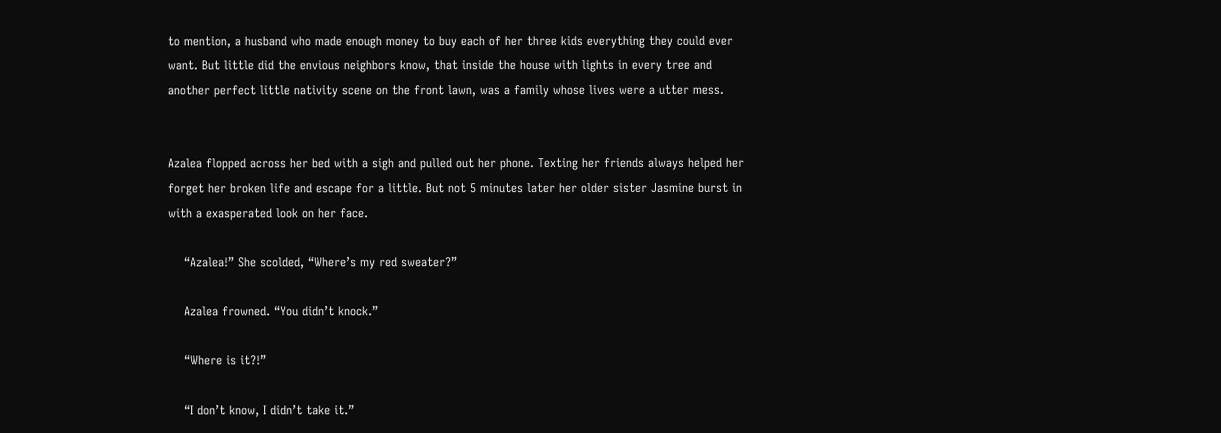to mention, a husband who made enough money to buy each of her three kids everything they could ever want. But little did the envious neighbors know, that inside the house with lights in every tree and another perfect little nativity scene on the front lawn, was a family whose lives were a utter mess.


Azalea flopped across her bed with a sigh and pulled out her phone. Texting her friends always helped her forget her broken life and escape for a little. But not 5 minutes later her older sister Jasmine burst in with a exasperated look on her face.

    “Azalea!” She scolded, “Where’s my red sweater?”

    Azalea frowned. “You didn’t knock.”

    “Where is it?!”

    “I don’t know, I didn’t take it.”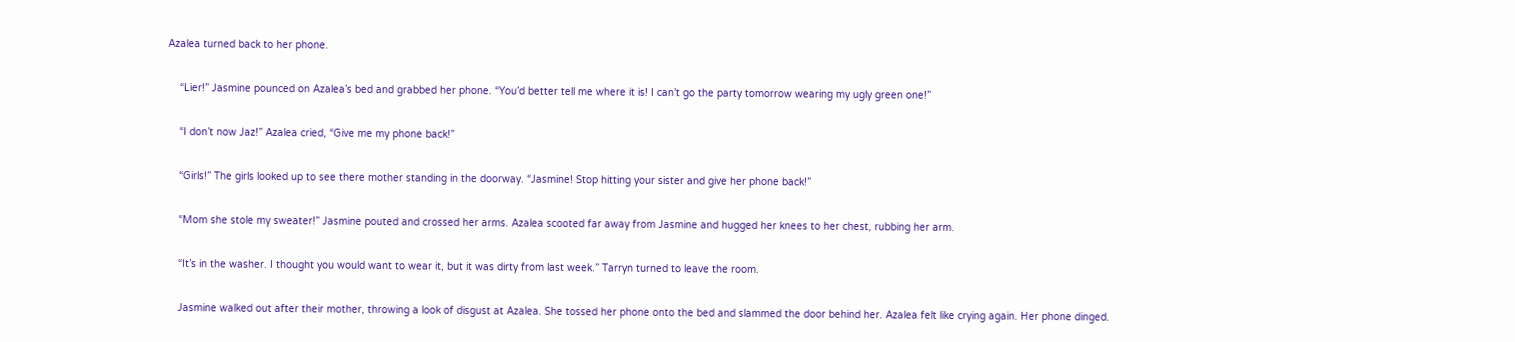Azalea turned back to her phone.

    “Lier!” Jasmine pounced on Azalea’s bed and grabbed her phone. “You’d better tell me where it is! I can’t go the party tomorrow wearing my ugly green one!”

    “I don’t now Jaz!” Azalea cried, “Give me my phone back!”

    “Girls!” The girls looked up to see there mother standing in the doorway. “Jasmine! Stop hitting your sister and give her phone back!”

    “Mom she stole my sweater!” Jasmine pouted and crossed her arms. Azalea scooted far away from Jasmine and hugged her knees to her chest, rubbing her arm.

    “It’s in the washer. I thought you would want to wear it, but it was dirty from last week.” Tarryn turned to leave the room.

    Jasmine walked out after their mother, throwing a look of disgust at Azalea. She tossed her phone onto the bed and slammed the door behind her. Azalea felt like crying again. Her phone dinged.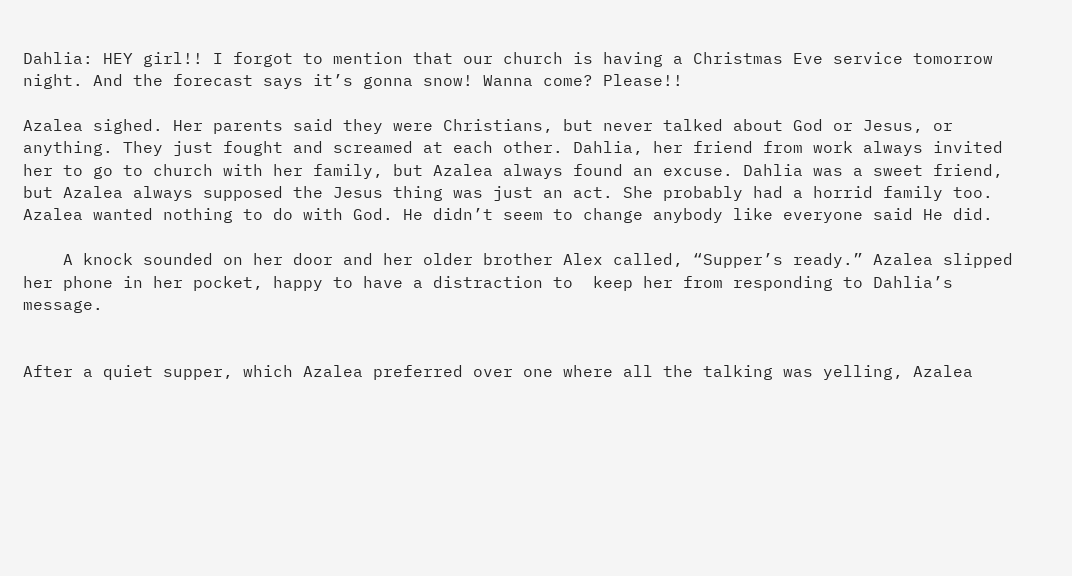Dahlia: HEY girl!! I forgot to mention that our church is having a Christmas Eve service tomorrow night. And the forecast says it’s gonna snow! Wanna come? Please!!

Azalea sighed. Her parents said they were Christians, but never talked about God or Jesus, or anything. They just fought and screamed at each other. Dahlia, her friend from work always invited her to go to church with her family, but Azalea always found an excuse. Dahlia was a sweet friend, but Azalea always supposed the Jesus thing was just an act. She probably had a horrid family too. Azalea wanted nothing to do with God. He didn’t seem to change anybody like everyone said He did.

    A knock sounded on her door and her older brother Alex called, “Supper’s ready.” Azalea slipped her phone in her pocket, happy to have a distraction to  keep her from responding to Dahlia’s message.


After a quiet supper, which Azalea preferred over one where all the talking was yelling, Azalea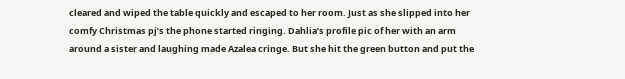cleared and wiped the table quickly and escaped to her room. Just as she slipped into her comfy Christmas pj’s the phone started ringing. Dahlia’s profile pic of her with an arm around a sister and laughing made Azalea cringe. But she hit the green button and put the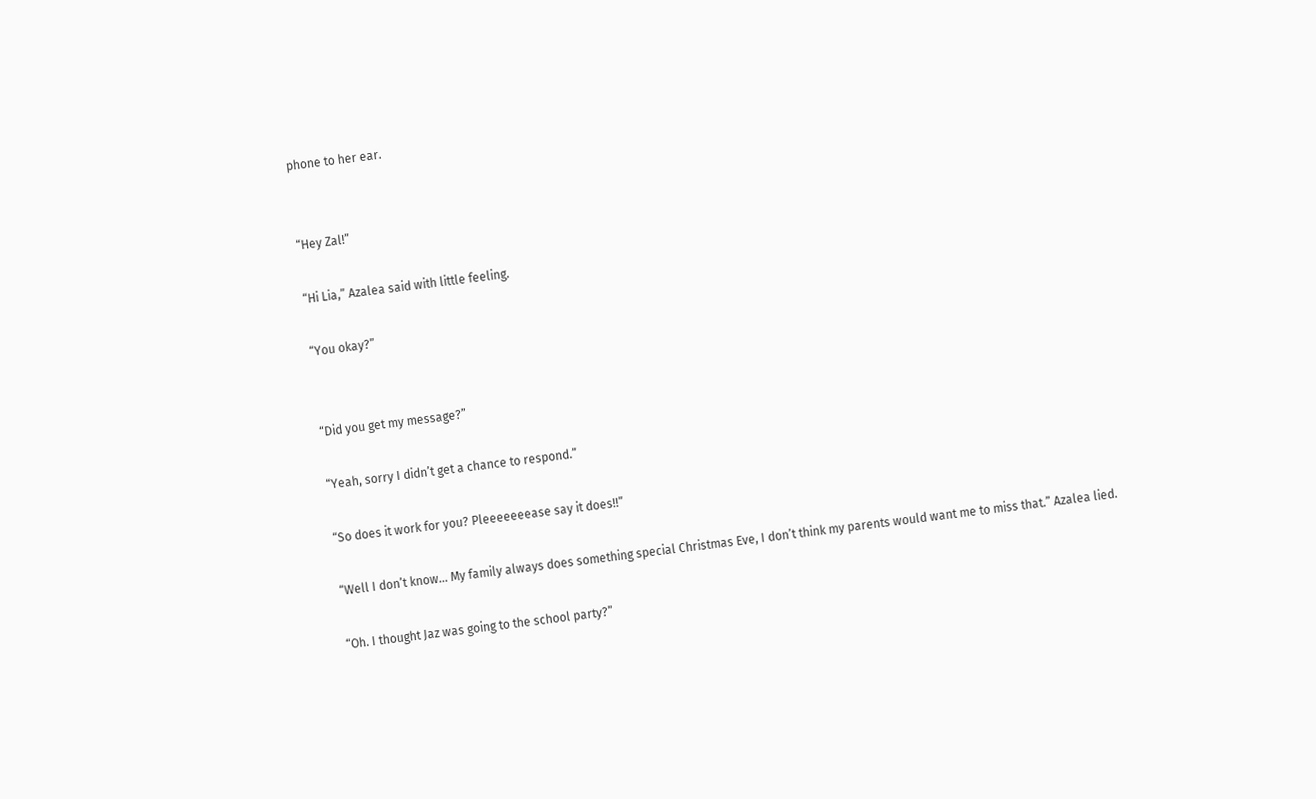phone to her ear.


“Hey Zal!”

“Hi Lia,” Azalea said with little feeling.

“You okay?”


“Did you get my message?”

“Yeah, sorry I didn’t get a chance to respond.”

“So does it work for you? Pleeeeeeease say it does!!”

“Well I don’t know… My family always does something special Christmas Eve, I don’t think my parents would want me to miss that.” Azalea lied.

“Oh. I thought Jaz was going to the school party?”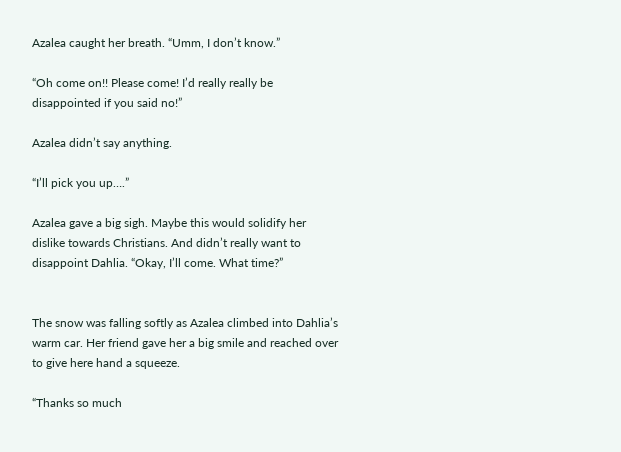Azalea caught her breath. “Umm, I don’t know.”

“Oh come on!! Please come! I’d really really be disappointed if you said no!”

Azalea didn’t say anything.

“I’ll pick you up….”

Azalea gave a big sigh. Maybe this would solidify her dislike towards Christians. And didn’t really want to disappoint Dahlia. “Okay, I’ll come. What time?”


The snow was falling softly as Azalea climbed into Dahlia’s warm car. Her friend gave her a big smile and reached over to give here hand a squeeze.

“Thanks so much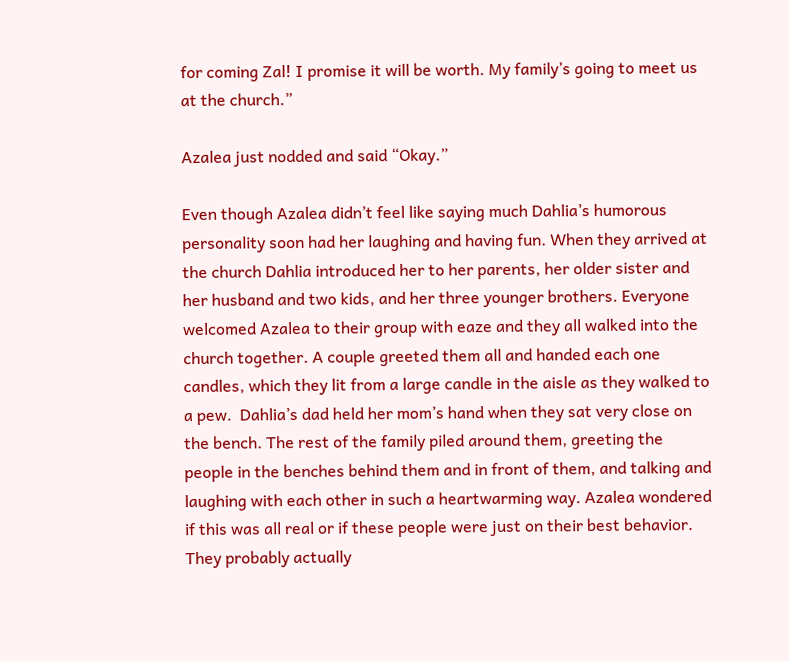for coming Zal! I promise it will be worth. My family’s going to meet us at the church.”

Azalea just nodded and said “Okay.”

Even though Azalea didn’t feel like saying much Dahlia’s humorous personality soon had her laughing and having fun. When they arrived at the church Dahlia introduced her to her parents, her older sister and her husband and two kids, and her three younger brothers. Everyone welcomed Azalea to their group with eaze and they all walked into the church together. A couple greeted them all and handed each one candles, which they lit from a large candle in the aisle as they walked to a pew.  Dahlia’s dad held her mom’s hand when they sat very close on the bench. The rest of the family piled around them, greeting the people in the benches behind them and in front of them, and talking and laughing with each other in such a heartwarming way. Azalea wondered if this was all real or if these people were just on their best behavior. They probably actually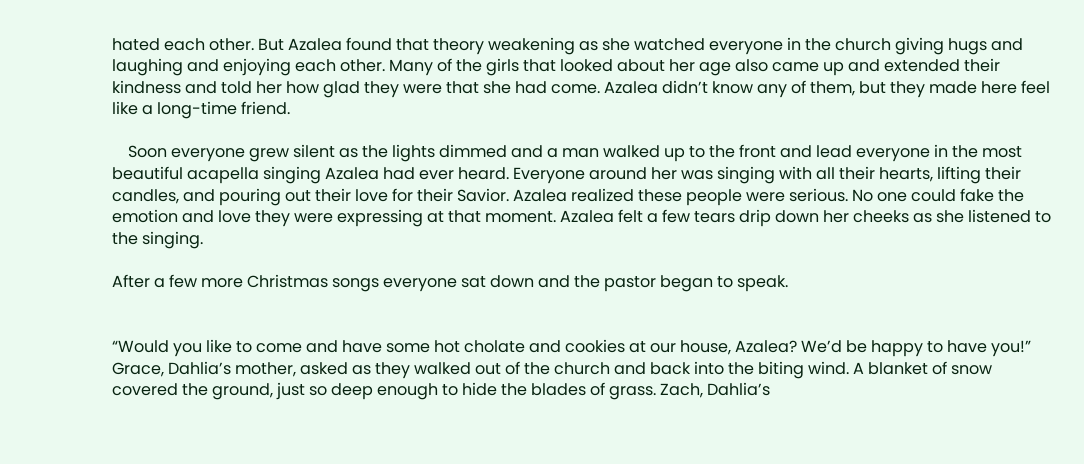hated each other. But Azalea found that theory weakening as she watched everyone in the church giving hugs and laughing and enjoying each other. Many of the girls that looked about her age also came up and extended their kindness and told her how glad they were that she had come. Azalea didn’t know any of them, but they made here feel like a long-time friend.

    Soon everyone grew silent as the lights dimmed and a man walked up to the front and lead everyone in the most beautiful acapella singing Azalea had ever heard. Everyone around her was singing with all their hearts, lifting their candles, and pouring out their love for their Savior. Azalea realized these people were serious. No one could fake the emotion and love they were expressing at that moment. Azalea felt a few tears drip down her cheeks as she listened to the singing.

After a few more Christmas songs everyone sat down and the pastor began to speak.


“Would you like to come and have some hot cholate and cookies at our house, Azalea? We’d be happy to have you!” Grace, Dahlia’s mother, asked as they walked out of the church and back into the biting wind. A blanket of snow covered the ground, just so deep enough to hide the blades of grass. Zach, Dahlia’s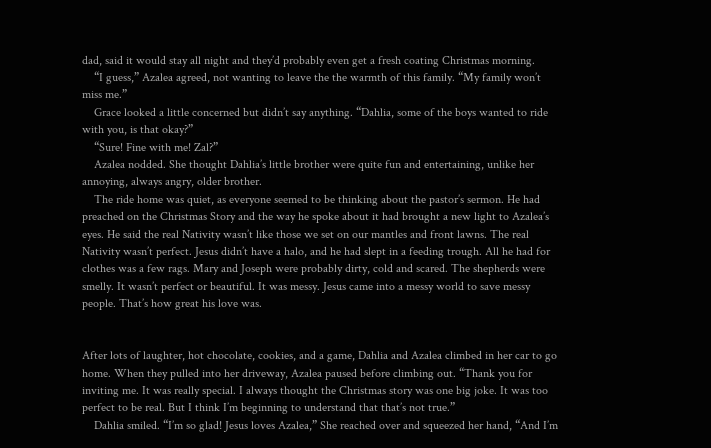dad, said it would stay all night and they’d probably even get a fresh coating Christmas morning.
    “I guess,” Azalea agreed, not wanting to leave the the warmth of this family. “My family won’t miss me.”
    Grace looked a little concerned but didn’t say anything. “Dahlia, some of the boys wanted to ride with you, is that okay?”
    “Sure! Fine with me! Zal?”
    Azalea nodded. She thought Dahlia’s little brother were quite fun and entertaining, unlike her annoying, always angry, older brother.
    The ride home was quiet, as everyone seemed to be thinking about the pastor’s sermon. He had preached on the Christmas Story and the way he spoke about it had brought a new light to Azalea’s eyes. He said the real Nativity wasn’t like those we set on our mantles and front lawns. The real Nativity wasn’t perfect. Jesus didn’t have a halo, and he had slept in a feeding trough. All he had for clothes was a few rags. Mary and Joseph were probably dirty, cold and scared. The shepherds were smelly. It wasn’t perfect or beautiful. It was messy. Jesus came into a messy world to save messy people. That’s how great his love was.


After lots of laughter, hot chocolate, cookies, and a game, Dahlia and Azalea climbed in her car to go home. When they pulled into her driveway, Azalea paused before climbing out. “Thank you for inviting me. It was really special. I always thought the Christmas story was one big joke. It was too perfect to be real. But I think I’m beginning to understand that that’s not true.”
    Dahlia smiled. “I’m so glad! Jesus loves Azalea,” She reached over and squeezed her hand, “And I’m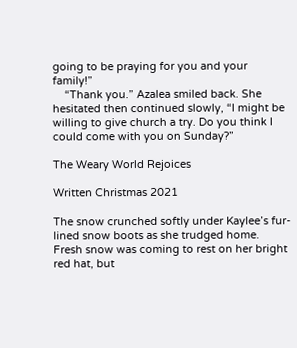going to be praying for you and your family!”
    “Thank you.” Azalea smiled back. She hesitated then continued slowly, “I might be willing to give church a try. Do you think I could come with you on Sunday?”

The Weary World Rejoices

Written Christmas 2021

The snow crunched softly under Kaylee’s fur-lined snow boots as she trudged home. Fresh snow was coming to rest on her bright red hat, but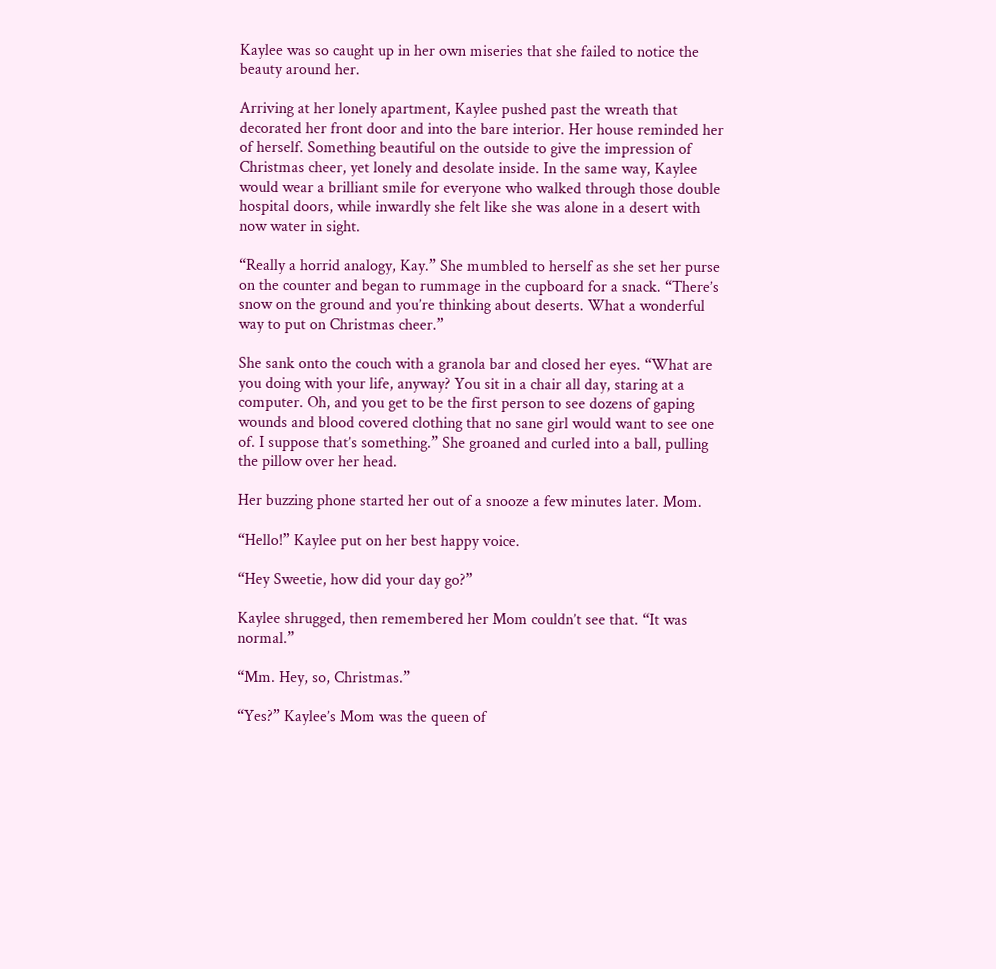Kaylee was so caught up in her own miseries that she failed to notice the beauty around her.

Arriving at her lonely apartment, Kaylee pushed past the wreath that decorated her front door and into the bare interior. Her house reminded her of herself. Something beautiful on the outside to give the impression of Christmas cheer, yet lonely and desolate inside. In the same way, Kaylee would wear a brilliant smile for everyone who walked through those double hospital doors, while inwardly she felt like she was alone in a desert with now water in sight.

“Really a horrid analogy, Kay.” She mumbled to herself as she set her purse on the counter and began to rummage in the cupboard for a snack. “There’s snow on the ground and you’re thinking about deserts. What a wonderful way to put on Christmas cheer.”

She sank onto the couch with a granola bar and closed her eyes. “What are you doing with your life, anyway? You sit in a chair all day, staring at a computer. Oh, and you get to be the first person to see dozens of gaping wounds and blood covered clothing that no sane girl would want to see one of. I suppose that’s something.” She groaned and curled into a ball, pulling the pillow over her head.

Her buzzing phone started her out of a snooze a few minutes later. Mom.

“Hello!” Kaylee put on her best happy voice.

“Hey Sweetie, how did your day go?”

Kaylee shrugged, then remembered her Mom couldn’t see that. “It was normal.”

“Mm. Hey, so, Christmas.”

“Yes?” Kaylee’s Mom was the queen of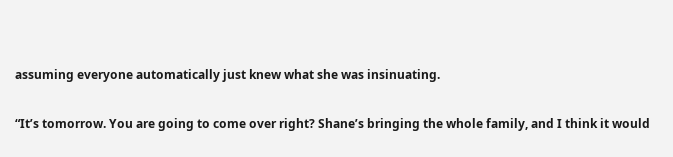assuming everyone automatically just knew what she was insinuating.

“It’s tomorrow. You are going to come over right? Shane’s bringing the whole family, and I think it would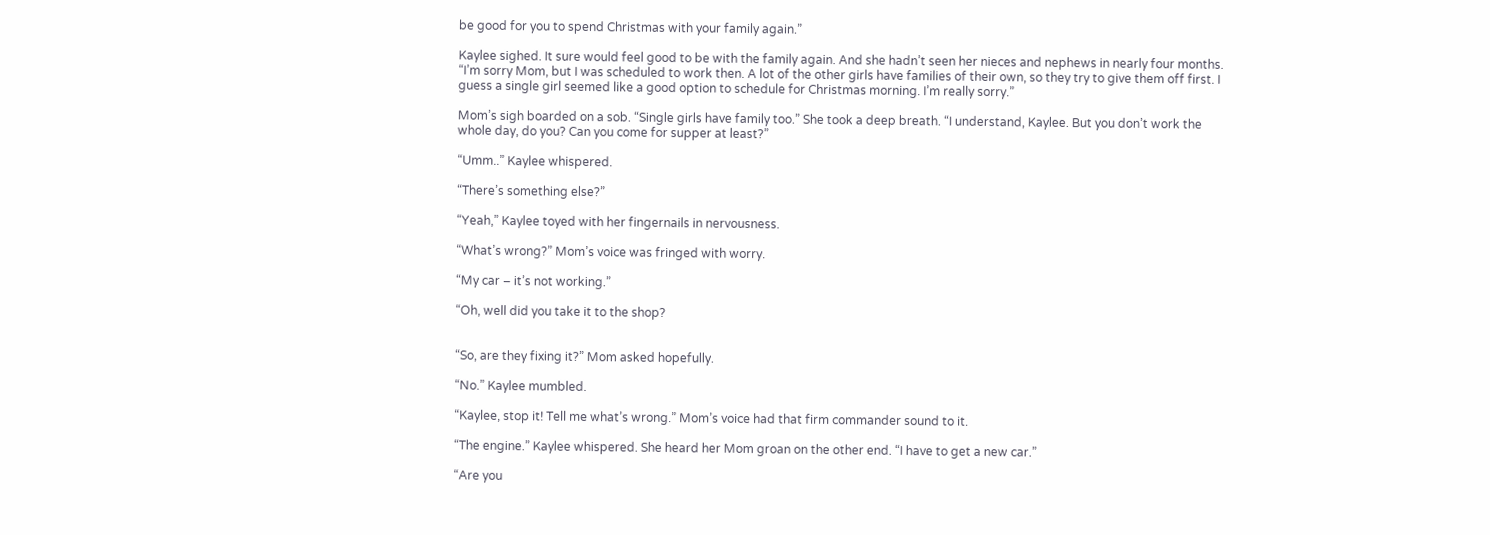be good for you to spend Christmas with your family again.”

Kaylee sighed. It sure would feel good to be with the family again. And she hadn’t seen her nieces and nephews in nearly four months. “I’m sorry Mom, but I was scheduled to work then. A lot of the other girls have families of their own, so they try to give them off first. I guess a single girl seemed like a good option to schedule for Christmas morning. I’m really sorry.”

Mom’s sigh boarded on a sob. “Single girls have family too.” She took a deep breath. “I understand, Kaylee. But you don’t work the whole day, do you? Can you come for supper at least?”

“Umm..” Kaylee whispered.

“There’s something else?”

“Yeah,” Kaylee toyed with her fingernails in nervousness.

“What’s wrong?” Mom’s voice was fringed with worry.

“My car – it’s not working.”

“Oh, well did you take it to the shop?


“So, are they fixing it?” Mom asked hopefully.

“No.” Kaylee mumbled.

“Kaylee, stop it! Tell me what’s wrong.” Mom’s voice had that firm commander sound to it.

“The engine.” Kaylee whispered. She heard her Mom groan on the other end. “I have to get a new car.”

“Are you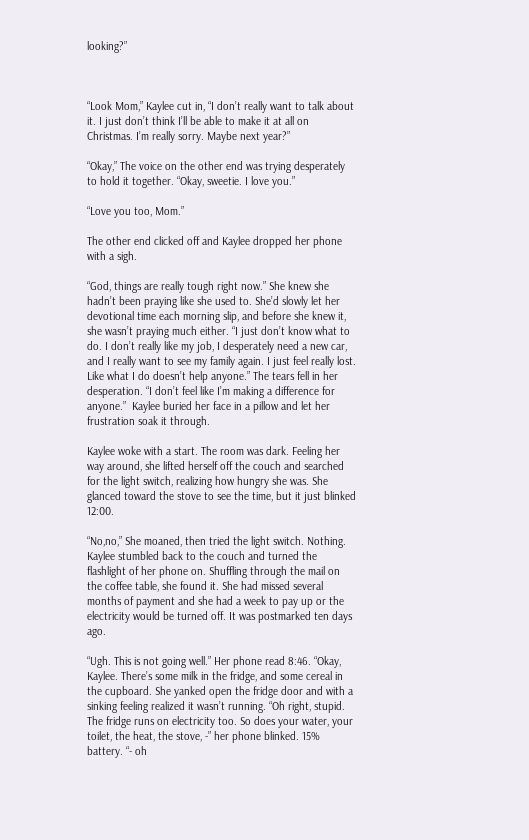looking?”



“Look Mom,” Kaylee cut in, “I don’t really want to talk about it. I just don’t think I’ll be able to make it at all on Christmas. I’m really sorry. Maybe next year?”

“Okay,” The voice on the other end was trying desperately to hold it together. “Okay, sweetie. I love you.”

“Love you too, Mom.”

The other end clicked off and Kaylee dropped her phone with a sigh.

“God, things are really tough right now.” She knew she hadn’t been praying like she used to. She’d slowly let her devotional time each morning slip, and before she knew it, she wasn’t praying much either. “I just don’t know what to do. I don’t really like my job, I desperately need a new car, and I really want to see my family again. I just feel really lost. Like what I do doesn’t help anyone.” The tears fell in her desperation. “I don’t feel like I’m making a difference for anyone.”  Kaylee buried her face in a pillow and let her frustration soak it through.

Kaylee woke with a start. The room was dark. Feeling her way around, she lifted herself off the couch and searched for the light switch, realizing how hungry she was. She glanced toward the stove to see the time, but it just blinked 12:00.

“No,no,” She moaned, then tried the light switch. Nothing. Kaylee stumbled back to the couch and turned the flashlight of her phone on. Shuffling through the mail on the coffee table, she found it. She had missed several months of payment and she had a week to pay up or the electricity would be turned off. It was postmarked ten days ago.

“Ugh. This is not going well.” Her phone read 8:46. “Okay, Kaylee. There’s some milk in the fridge, and some cereal in the cupboard. She yanked open the fridge door and with a sinking feeling realized it wasn’t running. “Oh right, stupid. The fridge runs on electricity too. So does your water, your toilet, the heat, the stove, -” her phone blinked. 15% battery. “- oh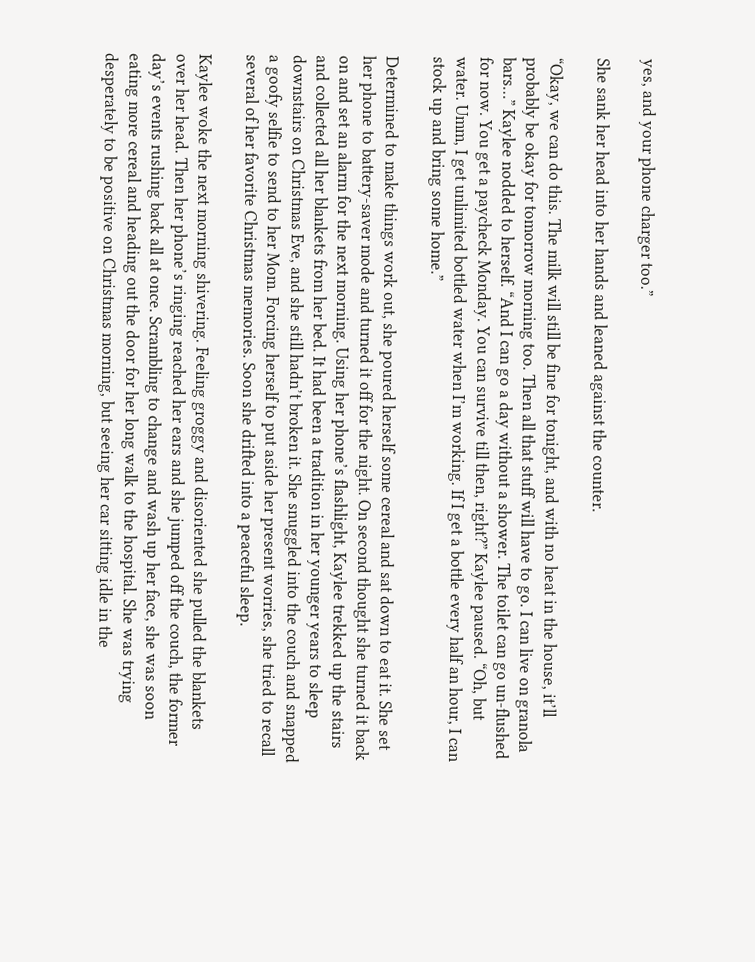yes, and your phone charger too.”

She sank her head into her hands and leaned against the counter.

“Okay, we can do this. The milk will still be fine for tonight, and with no heat in the house, it’ll probably be okay for tomorrow morning too. Then all that stuff will have to go. I can live on granola bars…” Kaylee nodded to herself. “And I can go a day without a shower. The toilet can go un-flushed for now. You get a paycheck Monday. You can survive till then, right?” Kaylee paused. “Oh, but water. Umm, I get unlimited bottled water when I’m working. If I get a bottle every half an hour, I can stock up and bring some home.”

Determined to make things work out, she poured herself some cereal and sat down to eat it. She set her phone to battery-saver mode and turned it off for the night. On second thought she turned it back on and set an alarm for the next morning. Using her phone’s flashlight, Kaylee trekked up the stairs and collected all her blankets from her bed. It had been a tradition in her younger years to sleep downstairs on Christmas Eve, and she still hadn’t broken it. She snuggled into the couch and snapped a goofy selfie to send to her Mom. Forcing herself to put aside her present worries, she tried to recall several of her favorite Christmas memories. Soon she drifted into a peaceful sleep.

Kaylee woke the next morning shivering. Feeling groggy and disoriented she pulled the blankets over her head. Then her phone’s ringing reached her ears and she jumped off the couch, the former day’s events rushing back all at once. Scrambling to change and wash up her face, she was soon eating more cereal and heading out the door for her long walk to the hospital. She was trying desperately to be positive on Christmas morning, but seeing her car sitting idle in the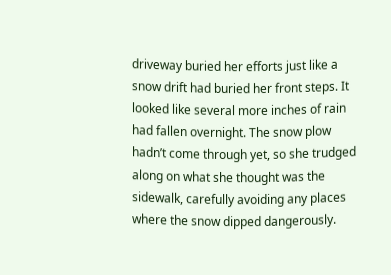driveway buried her efforts just like a snow drift had buried her front steps. It looked like several more inches of rain had fallen overnight. The snow plow hadn’t come through yet, so she trudged along on what she thought was the sidewalk, carefully avoiding any places where the snow dipped dangerously.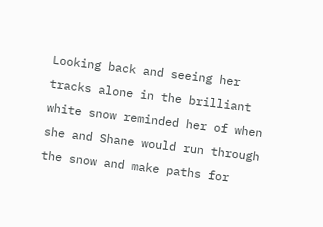Looking back and seeing her tracks alone in the brilliant white snow reminded her of when she and Shane would run through the snow and make paths for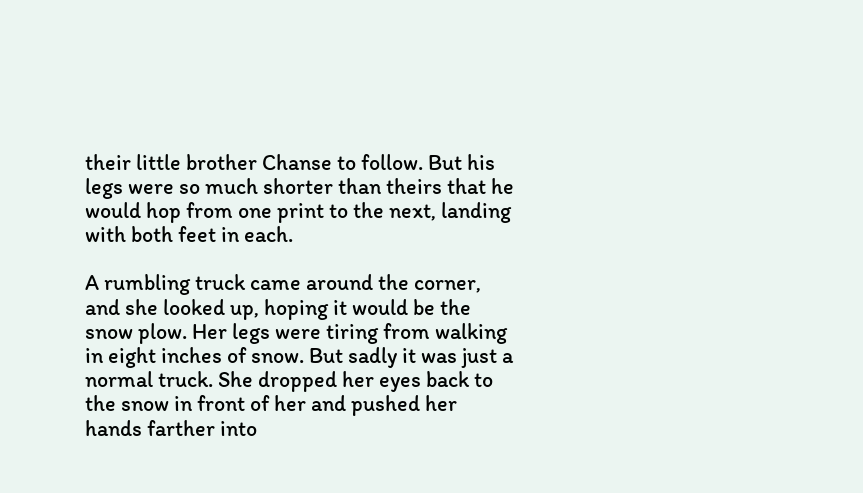their little brother Chanse to follow. But his legs were so much shorter than theirs that he would hop from one print to the next, landing with both feet in each.

A rumbling truck came around the corner, and she looked up, hoping it would be the snow plow. Her legs were tiring from walking in eight inches of snow. But sadly it was just a normal truck. She dropped her eyes back to the snow in front of her and pushed her hands farther into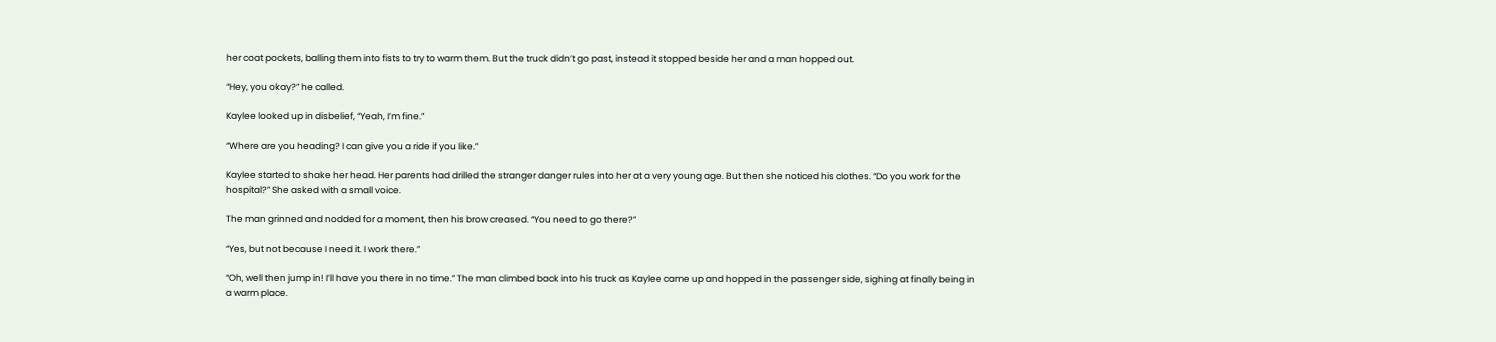her coat pockets, balling them into fists to try to warm them. But the truck didn’t go past, instead it stopped beside her and a man hopped out.

“Hey, you okay?” he called.

Kaylee looked up in disbelief, “Yeah, I’m fine.”

“Where are you heading? I can give you a ride if you like.”

Kaylee started to shake her head. Her parents had drilled the stranger danger rules into her at a very young age. But then she noticed his clothes. “Do you work for the hospital?” She asked with a small voice.

The man grinned and nodded for a moment, then his brow creased. “You need to go there?”

“Yes, but not because I need it. I work there.”

“Oh, well then jump in! I’ll have you there in no time.” The man climbed back into his truck as Kaylee came up and hopped in the passenger side, sighing at finally being in a warm place.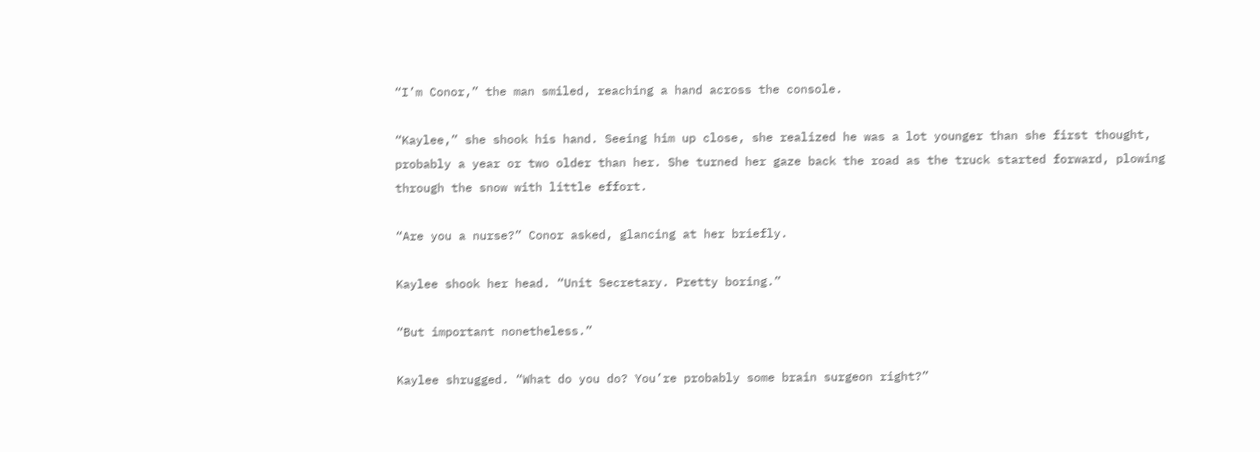“I’m Conor,” the man smiled, reaching a hand across the console.

“Kaylee,” she shook his hand. Seeing him up close, she realized he was a lot younger than she first thought, probably a year or two older than her. She turned her gaze back the road as the truck started forward, plowing through the snow with little effort.

“Are you a nurse?” Conor asked, glancing at her briefly.

Kaylee shook her head. “Unit Secretary. Pretty boring.”

“But important nonetheless.”

Kaylee shrugged. “What do you do? You’re probably some brain surgeon right?”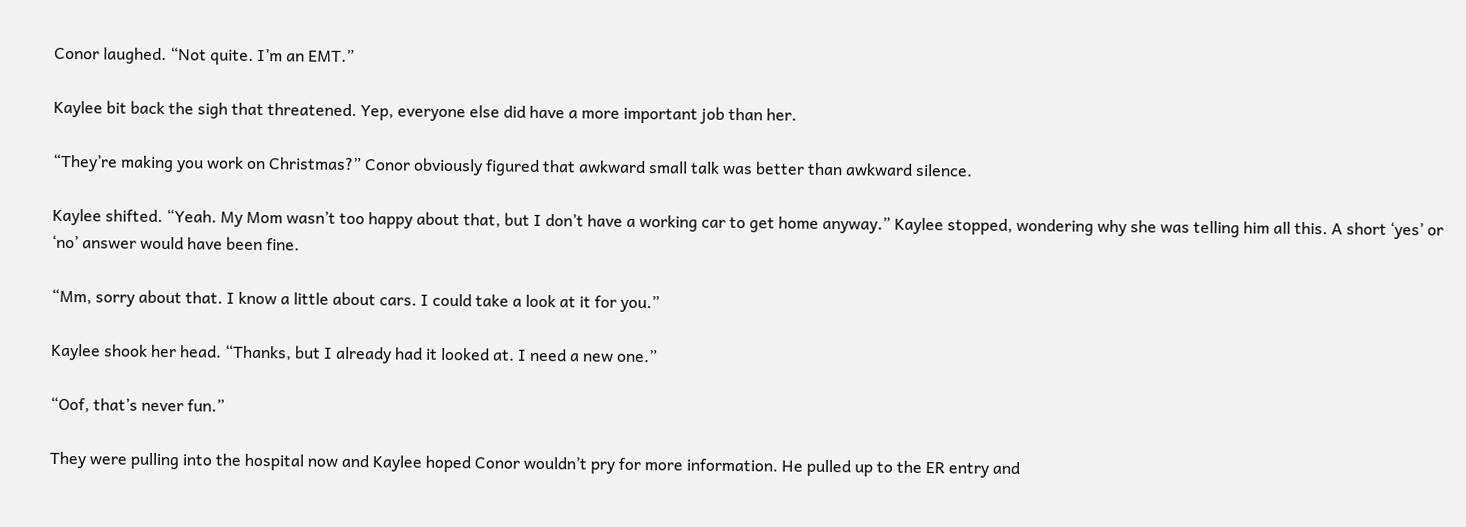Conor laughed. “Not quite. I’m an EMT.”

Kaylee bit back the sigh that threatened. Yep, everyone else did have a more important job than her.

“They’re making you work on Christmas?” Conor obviously figured that awkward small talk was better than awkward silence.

Kaylee shifted. “Yeah. My Mom wasn’t too happy about that, but I don’t have a working car to get home anyway.” Kaylee stopped, wondering why she was telling him all this. A short ‘yes’ or ‘no’ answer would have been fine.

“Mm, sorry about that. I know a little about cars. I could take a look at it for you.”

Kaylee shook her head. “Thanks, but I already had it looked at. I need a new one.”

“Oof, that’s never fun.”

They were pulling into the hospital now and Kaylee hoped Conor wouldn’t pry for more information. He pulled up to the ER entry and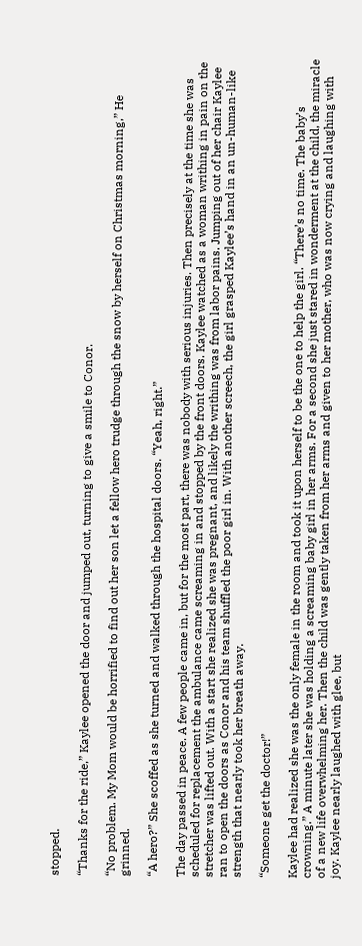stopped.

“Thanks for the ride,” Kaylee opened the door and jumped out, turning to give a smile to Conor.

“No problem. My Mom would be horrified to find out her son let a fellow hero trudge through the snow by herself on Christmas morning,” He grinned.

“A hero?” She scoffed as she turned and walked through the hospital doors. “Yeah, right.”

The day passed in peace. A few people came in, but for the most part, there was nobody with serious injuries. Then precisely at the time she was scheduled for replacement the ambulance came screaming in and stopped by the front doors. Kaylee watched as a woman writhing in pain on the stretcher was lifted out. With a start she realized she was pregnant, and likely the writhing was from labor pains. Jumping out of her chair Kaylee ran to open the doors as Conor and his team shuffled the poor girl in. With another screech, the girl grasped Kaylee’s hand in an un-human-like strength that nearly took her breath away.

“Someone get the doctor!”

Kaylee had realized she was the only female in the room and took it upon herself to be the one to help the girl. “There’s no time. The baby’s crowning.” A minute later she was holding a screaming baby girl in her arms. For a second she just stared in wonderment at the child, the miracle of a new life overwhelming her. Then the child was gently taken from her arms and given to her mother, who was now crying and laughing with joy. Kaylee nearly laughed with glee, but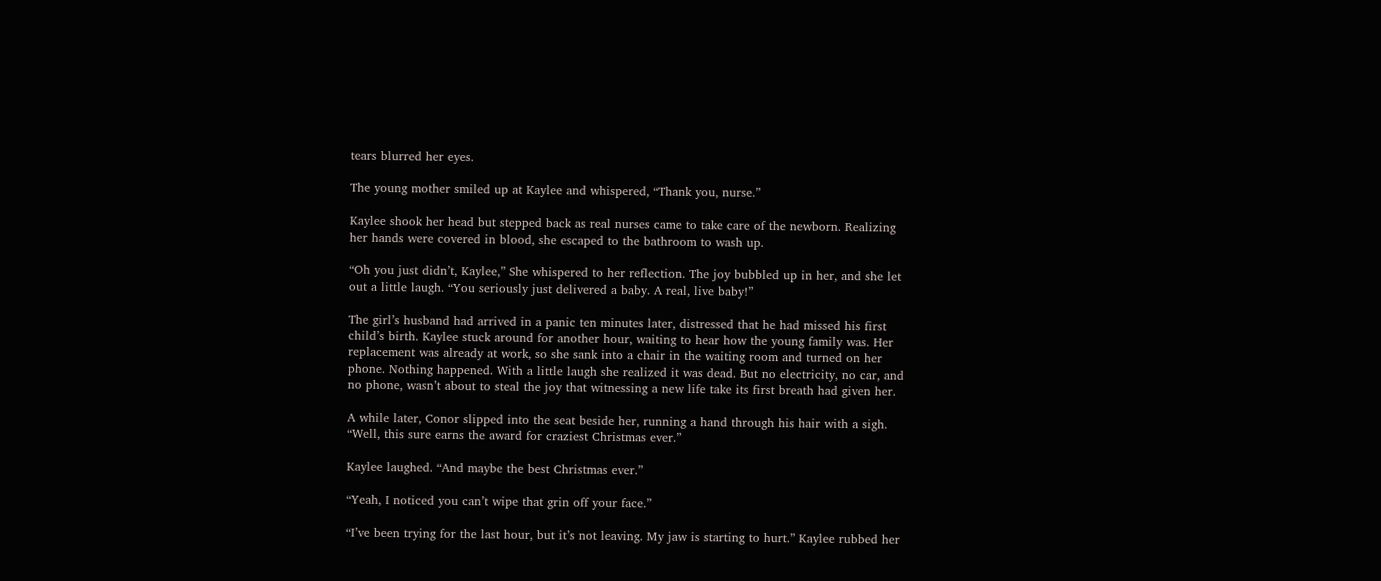tears blurred her eyes.

The young mother smiled up at Kaylee and whispered, “Thank you, nurse.”

Kaylee shook her head but stepped back as real nurses came to take care of the newborn. Realizing her hands were covered in blood, she escaped to the bathroom to wash up.

“Oh you just didn’t, Kaylee,” She whispered to her reflection. The joy bubbled up in her, and she let out a little laugh. “You seriously just delivered a baby. A real, live baby!”

The girl’s husband had arrived in a panic ten minutes later, distressed that he had missed his first child’s birth. Kaylee stuck around for another hour, waiting to hear how the young family was. Her replacement was already at work, so she sank into a chair in the waiting room and turned on her phone. Nothing happened. With a little laugh she realized it was dead. But no electricity, no car, and no phone, wasn’t about to steal the joy that witnessing a new life take its first breath had given her.

A while later, Conor slipped into the seat beside her, running a hand through his hair with a sigh. “Well, this sure earns the award for craziest Christmas ever.”

Kaylee laughed. “And maybe the best Christmas ever.”

“Yeah, I noticed you can’t wipe that grin off your face.”

“I’ve been trying for the last hour, but it’s not leaving. My jaw is starting to hurt.” Kaylee rubbed her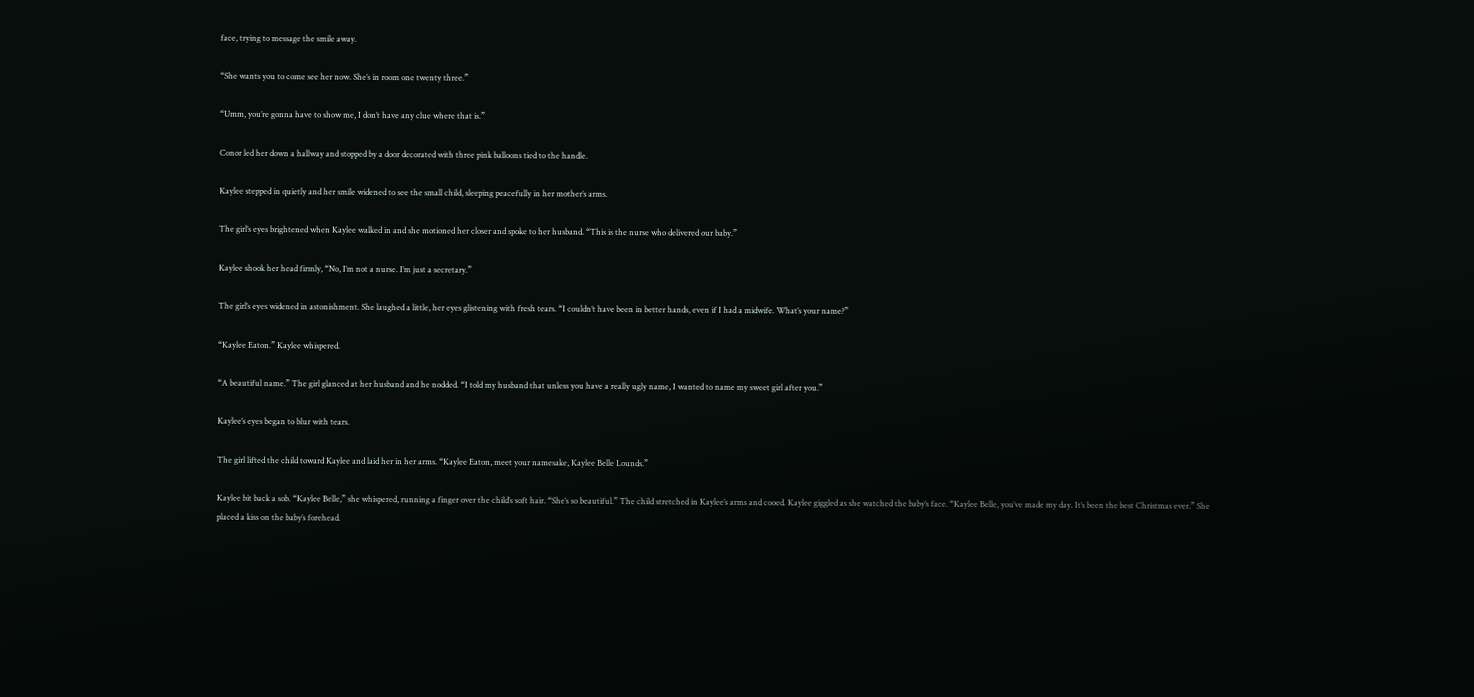face, trying to message the smile away.

“She wants you to come see her now. She’s in room one twenty three.”

“Umm, you’re gonna have to show me, I don’t have any clue where that is.”

Conor led her down a hallway and stopped by a door decorated with three pink balloons tied to the handle.

Kaylee stepped in quietly and her smile widened to see the small child, sleeping peacefully in her mother’s arms.

The girl’s eyes brightened when Kaylee walked in and she motioned her closer and spoke to her husband. “This is the nurse who delivered our baby.”

Kaylee shook her head firmly, “No, I’m not a nurse. I’m just a secretary.”

The girl’s eyes widened in astonishment. She laughed a little, her eyes glistening with fresh tears. “I couldn’t have been in better hands, even if I had a midwife. What’s your name?”

“Kaylee Eaton.” Kaylee whispered.

“A beautiful name.” The girl glanced at her husband and he nodded. “I told my husband that unless you have a really ugly name, I wanted to name my sweet girl after you.”

Kaylee’s eyes began to blur with tears.

The girl lifted the child toward Kaylee and laid her in her arms. “Kaylee Eaton, meet your namesake, Kaylee Belle Lounds.”

Kaylee bit back a sob. “Kaylee Belle,” she whispered, running a finger over the child’s soft hair. “She’s so beautiful.” The child stretched in Kaylee’s arms and cooed. Kaylee giggled as she watched the baby’s face. “Kaylee Belle, you’ve made my day. It’s been the best Christmas ever.” She placed a kiss on the baby’s forehead.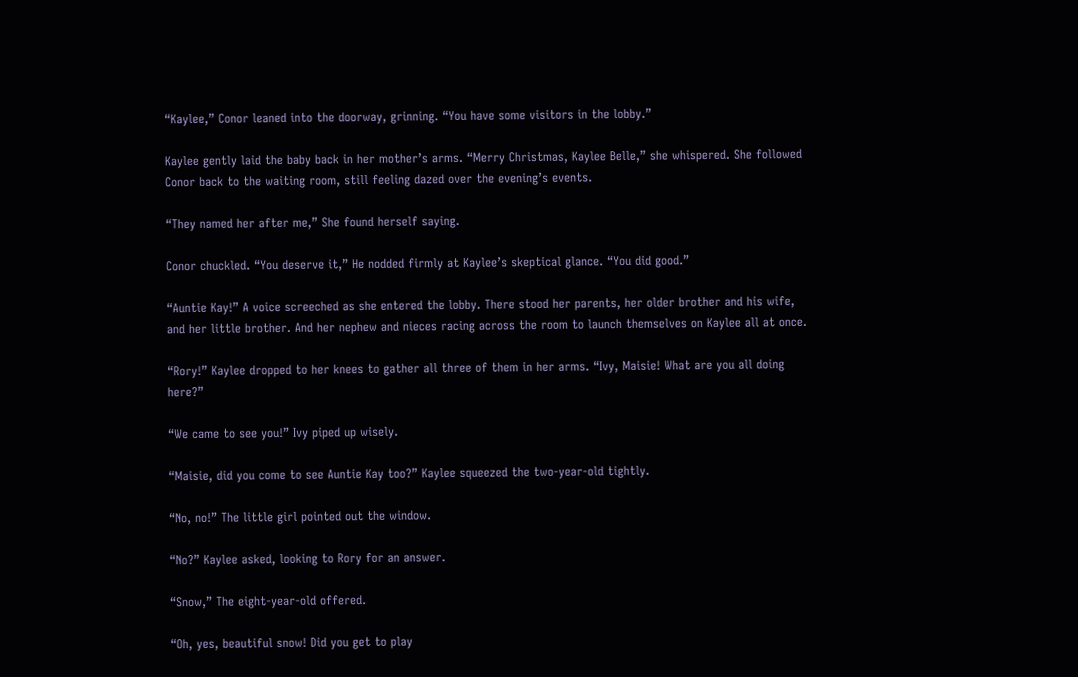“Kaylee,” Conor leaned into the doorway, grinning. “You have some visitors in the lobby.”

Kaylee gently laid the baby back in her mother’s arms. “Merry Christmas, Kaylee Belle,” she whispered. She followed Conor back to the waiting room, still feeling dazed over the evening’s events.

“They named her after me,” She found herself saying.

Conor chuckled. “You deserve it,” He nodded firmly at Kaylee’s skeptical glance. “You did good.”

“Auntie Kay!” A voice screeched as she entered the lobby. There stood her parents, her older brother and his wife, and her little brother. And her nephew and nieces racing across the room to launch themselves on Kaylee all at once.

“Rory!” Kaylee dropped to her knees to gather all three of them in her arms. “Ivy, Maisie! What are you all doing here?”

“We came to see you!” Ivy piped up wisely.

“Maisie, did you come to see Auntie Kay too?” Kaylee squeezed the two-year-old tightly.

“No, no!” The little girl pointed out the window.

“No?” Kaylee asked, looking to Rory for an answer.

“Snow,” The eight-year-old offered.

“Oh, yes, beautiful snow! Did you get to play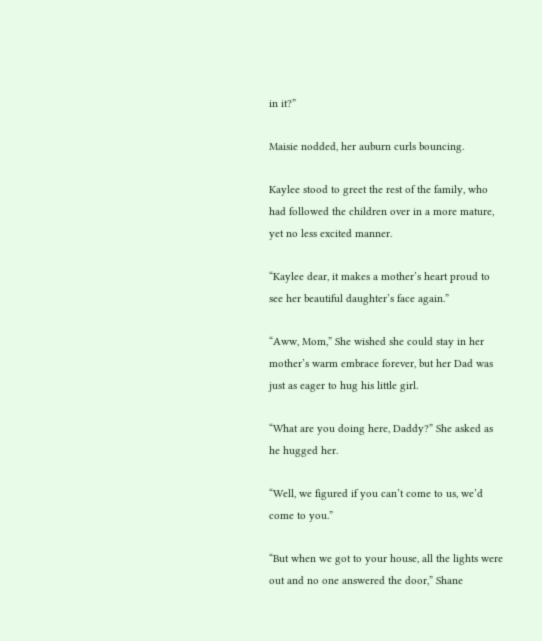in it?”

Maisie nodded, her auburn curls bouncing.

Kaylee stood to greet the rest of the family, who had followed the children over in a more mature, yet no less excited manner.

“Kaylee dear, it makes a mother’s heart proud to see her beautiful daughter’s face again.”

“Aww, Mom,” She wished she could stay in her mother’s warm embrace forever, but her Dad was just as eager to hug his little girl.

“What are you doing here, Daddy?” She asked as he hugged her.

“Well, we figured if you can’t come to us, we’d come to you.”

“But when we got to your house, all the lights were out and no one answered the door,” Shane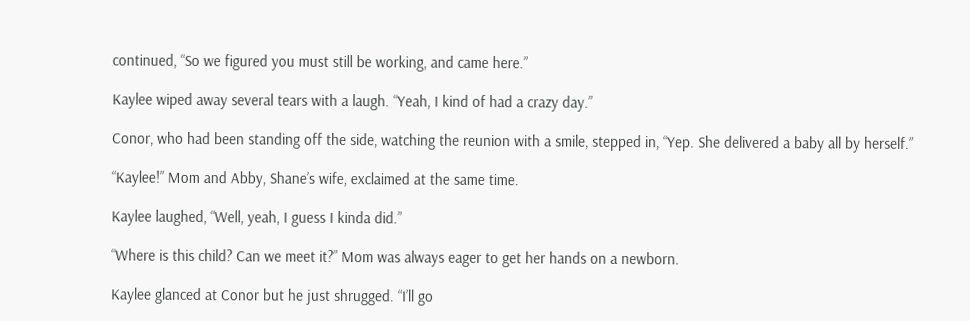continued, “So we figured you must still be working, and came here.”

Kaylee wiped away several tears with a laugh. “Yeah, I kind of had a crazy day.”

Conor, who had been standing off the side, watching the reunion with a smile, stepped in, “Yep. She delivered a baby all by herself.”

“Kaylee!” Mom and Abby, Shane’s wife, exclaimed at the same time.

Kaylee laughed, “Well, yeah, I guess I kinda did.”

“Where is this child? Can we meet it?” Mom was always eager to get her hands on a newborn.

Kaylee glanced at Conor but he just shrugged. “I’ll go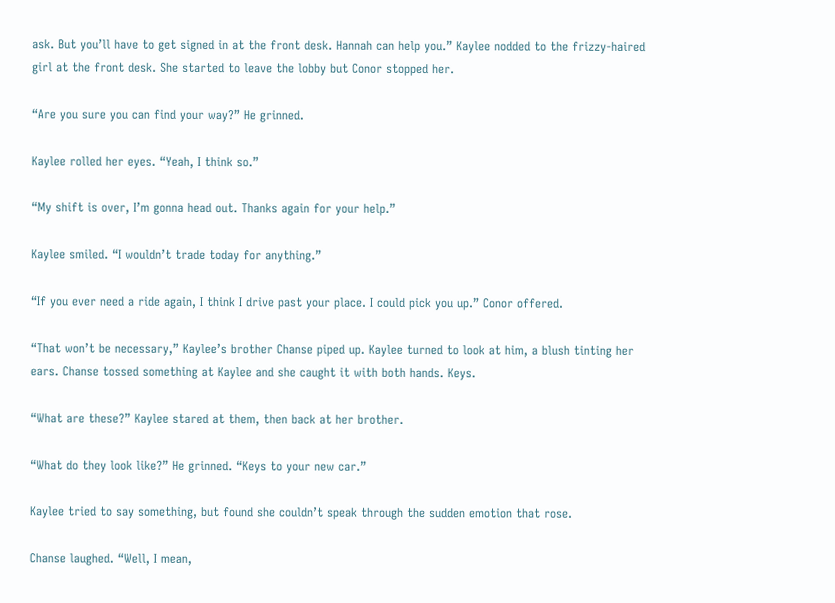ask. But you’ll have to get signed in at the front desk. Hannah can help you.” Kaylee nodded to the frizzy-haired girl at the front desk. She started to leave the lobby but Conor stopped her.

“Are you sure you can find your way?” He grinned.

Kaylee rolled her eyes. “Yeah, I think so.”

“My shift is over, I’m gonna head out. Thanks again for your help.”

Kaylee smiled. “I wouldn’t trade today for anything.”

“If you ever need a ride again, I think I drive past your place. I could pick you up.” Conor offered.

“That won’t be necessary,” Kaylee’s brother Chanse piped up. Kaylee turned to look at him, a blush tinting her ears. Chanse tossed something at Kaylee and she caught it with both hands. Keys.

“What are these?” Kaylee stared at them, then back at her brother.

“What do they look like?” He grinned. “Keys to your new car.”

Kaylee tried to say something, but found she couldn’t speak through the sudden emotion that rose.

Chanse laughed. “Well, I mean,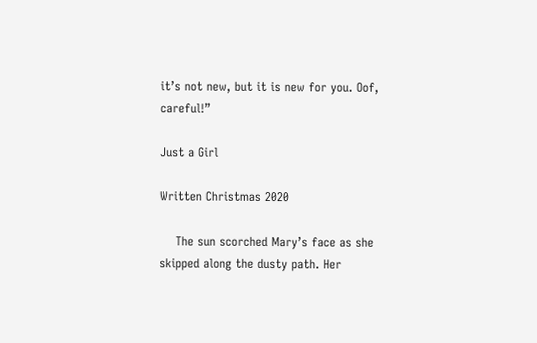it’s not new, but it is new for you. Oof, careful!”

Just a Girl

Written Christmas 2020

    The sun scorched Mary’s face as she skipped along the dusty path. Her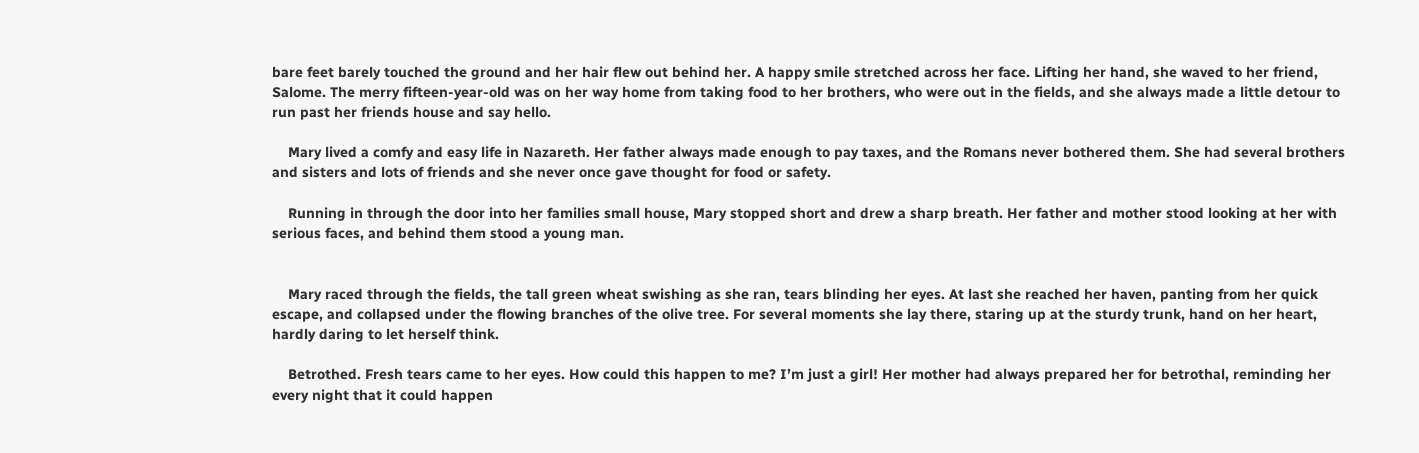bare feet barely touched the ground and her hair flew out behind her. A happy smile stretched across her face. Lifting her hand, she waved to her friend, Salome. The merry fifteen-year-old was on her way home from taking food to her brothers, who were out in the fields, and she always made a little detour to run past her friends house and say hello.

    Mary lived a comfy and easy life in Nazareth. Her father always made enough to pay taxes, and the Romans never bothered them. She had several brothers and sisters and lots of friends and she never once gave thought for food or safety.

    Running in through the door into her families small house, Mary stopped short and drew a sharp breath. Her father and mother stood looking at her with serious faces, and behind them stood a young man.


    Mary raced through the fields, the tall green wheat swishing as she ran, tears blinding her eyes. At last she reached her haven, panting from her quick escape, and collapsed under the flowing branches of the olive tree. For several moments she lay there, staring up at the sturdy trunk, hand on her heart, hardly daring to let herself think.

    Betrothed. Fresh tears came to her eyes. How could this happen to me? I’m just a girl! Her mother had always prepared her for betrothal, reminding her every night that it could happen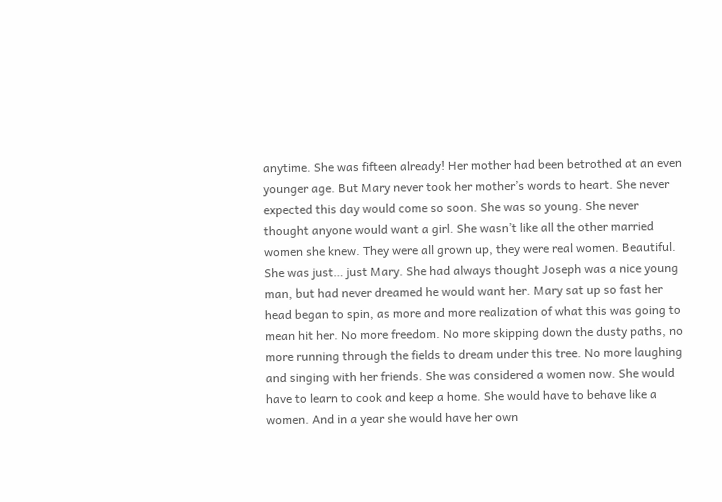anytime. She was fifteen already! Her mother had been betrothed at an even younger age. But Mary never took her mother’s words to heart. She never expected this day would come so soon. She was so young. She never thought anyone would want a girl. She wasn’t like all the other married women she knew. They were all grown up, they were real women. Beautiful. She was just… just Mary. She had always thought Joseph was a nice young man, but had never dreamed he would want her. Mary sat up so fast her head began to spin, as more and more realization of what this was going to mean hit her. No more freedom. No more skipping down the dusty paths, no more running through the fields to dream under this tree. No more laughing and singing with her friends. She was considered a women now. She would have to learn to cook and keep a home. She would have to behave like a women. And in a year she would have her own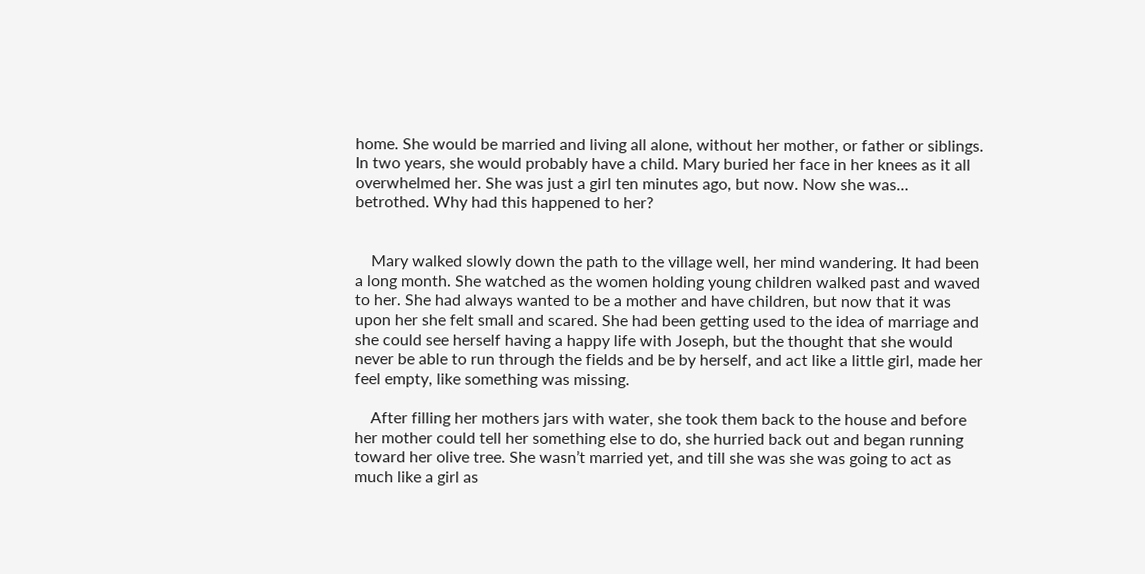home. She would be married and living all alone, without her mother, or father or siblings. In two years, she would probably have a child. Mary buried her face in her knees as it all overwhelmed her. She was just a girl ten minutes ago, but now. Now she was… betrothed. Why had this happened to her?


    Mary walked slowly down the path to the village well, her mind wandering. It had been a long month. She watched as the women holding young children walked past and waved to her. She had always wanted to be a mother and have children, but now that it was upon her she felt small and scared. She had been getting used to the idea of marriage and she could see herself having a happy life with Joseph, but the thought that she would never be able to run through the fields and be by herself, and act like a little girl, made her feel empty, like something was missing.

    After filling her mothers jars with water, she took them back to the house and before her mother could tell her something else to do, she hurried back out and began running toward her olive tree. She wasn’t married yet, and till she was she was going to act as much like a girl as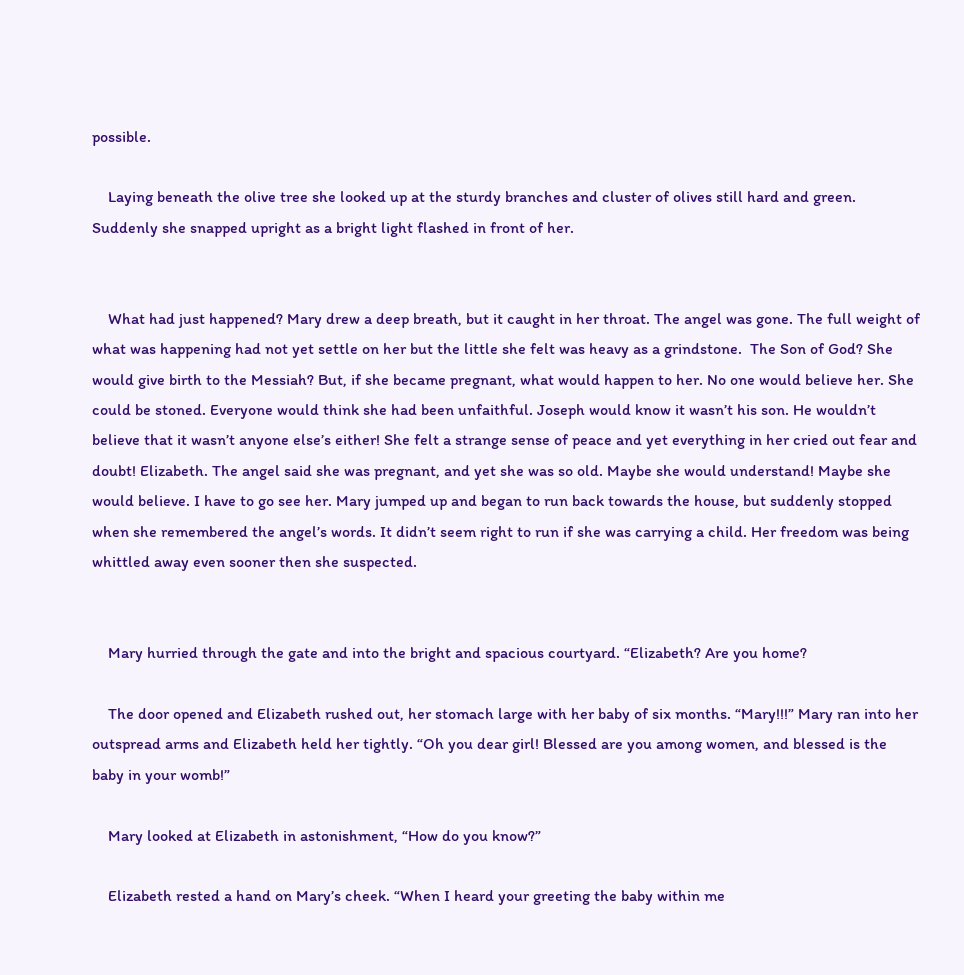possible.

    Laying beneath the olive tree she looked up at the sturdy branches and cluster of olives still hard and green. Suddenly she snapped upright as a bright light flashed in front of her.


    What had just happened? Mary drew a deep breath, but it caught in her throat. The angel was gone. The full weight of what was happening had not yet settle on her but the little she felt was heavy as a grindstone.  The Son of God? She would give birth to the Messiah? But, if she became pregnant, what would happen to her. No one would believe her. She could be stoned. Everyone would think she had been unfaithful. Joseph would know it wasn’t his son. He wouldn’t believe that it wasn’t anyone else’s either! She felt a strange sense of peace and yet everything in her cried out fear and doubt! Elizabeth. The angel said she was pregnant, and yet she was so old. Maybe she would understand! Maybe she would believe. I have to go see her. Mary jumped up and began to run back towards the house, but suddenly stopped when she remembered the angel’s words. It didn’t seem right to run if she was carrying a child. Her freedom was being whittled away even sooner then she suspected.


    Mary hurried through the gate and into the bright and spacious courtyard. “Elizabeth? Are you home?

    The door opened and Elizabeth rushed out, her stomach large with her baby of six months. “Mary!!!” Mary ran into her outspread arms and Elizabeth held her tightly. “Oh you dear girl! Blessed are you among women, and blessed is the baby in your womb!”

    Mary looked at Elizabeth in astonishment, “How do you know?”

    Elizabeth rested a hand on Mary’s cheek. “When I heard your greeting the baby within me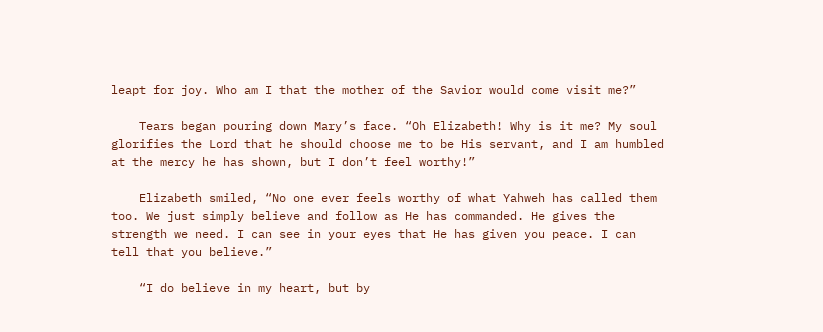leapt for joy. Who am I that the mother of the Savior would come visit me?”

    Tears began pouring down Mary’s face. “Oh Elizabeth! Why is it me? My soul glorifies the Lord that he should choose me to be His servant, and I am humbled at the mercy he has shown, but I don’t feel worthy!”

    Elizabeth smiled, “No one ever feels worthy of what Yahweh has called them too. We just simply believe and follow as He has commanded. He gives the strength we need. I can see in your eyes that He has given you peace. I can tell that you believe.”

    “I do believe in my heart, but by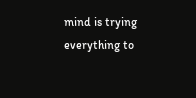mind is trying everything to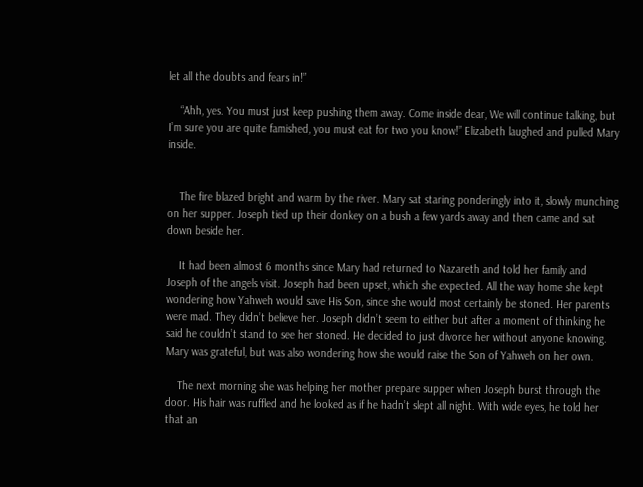let all the doubts and fears in!”

    “Ahh, yes. You must just keep pushing them away. Come inside dear, We will continue talking, but I’m sure you are quite famished, you must eat for two you know!” Elizabeth laughed and pulled Mary inside.


    The fire blazed bright and warm by the river. Mary sat staring ponderingly into it, slowly munching on her supper. Joseph tied up their donkey on a bush a few yards away and then came and sat down beside her.

    It had been almost 6 months since Mary had returned to Nazareth and told her family and Joseph of the angels visit. Joseph had been upset, which she expected. All the way home she kept wondering how Yahweh would save His Son, since she would most certainly be stoned. Her parents were mad. They didn’t believe her. Joseph didn’t seem to either but after a moment of thinking he said he couldn’t stand to see her stoned. He decided to just divorce her without anyone knowing. Mary was grateful, but was also wondering how she would raise the Son of Yahweh on her own.

    The next morning she was helping her mother prepare supper when Joseph burst through the door. His hair was ruffled and he looked as if he hadn’t slept all night. With wide eyes, he told her that an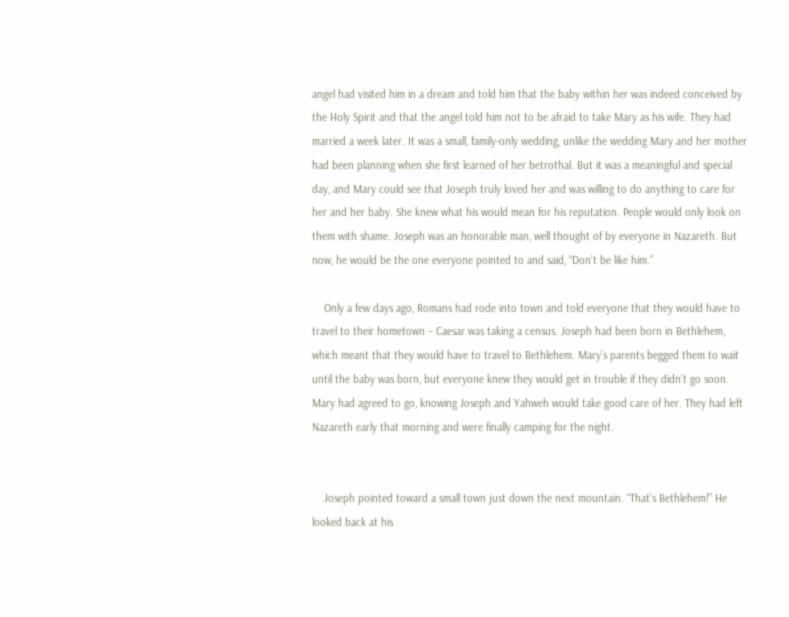angel had visited him in a dream and told him that the baby within her was indeed conceived by the Holy Spirit and that the angel told him not to be afraid to take Mary as his wife. They had married a week later. It was a small, family-only wedding, unlike the wedding Mary and her mother had been planning when she first learned of her betrothal. But it was a meaningful and special day, and Mary could see that Joseph truly loved her and was willing to do anything to care for her and her baby. She knew what his would mean for his reputation. People would only look on them with shame. Joseph was an honorable man, well thought of by everyone in Nazareth. But now, he would be the one everyone pointed to and said, “Don’t be like him.”

    Only a few days ago, Romans had rode into town and told everyone that they would have to travel to their hometown – Caesar was taking a census. Joseph had been born in Bethlehem, which meant that they would have to travel to Bethlehem. Mary’s parents begged them to wait until the baby was born, but everyone knew they would get in trouble if they didn’t go soon. Mary had agreed to go, knowing Joseph and Yahweh would take good care of her. They had left Nazareth early that morning and were finally camping for the night.


    Joseph pointed toward a small town just down the next mountain. “That’s Bethlehem!” He looked back at his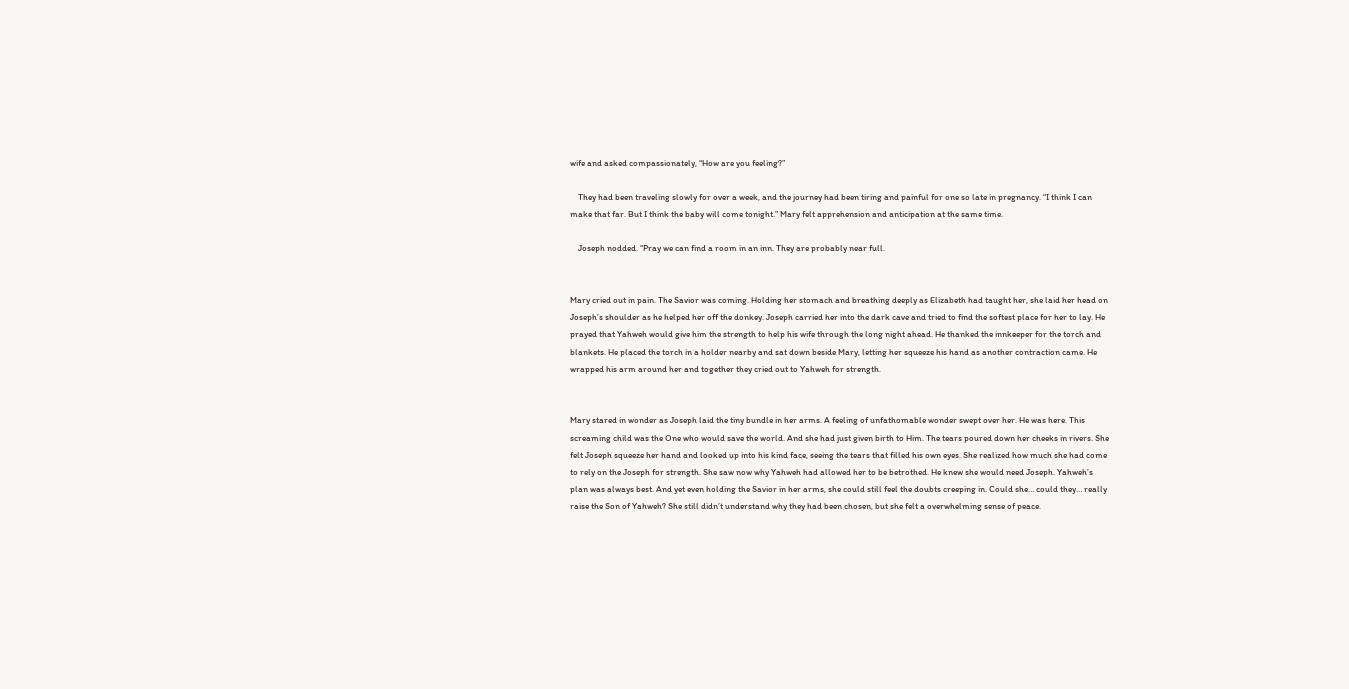wife and asked compassionately, “How are you feeling?”

    They had been traveling slowly for over a week, and the journey had been tiring and painful for one so late in pregnancy. “I think I can make that far. But I think the baby will come tonight.” Mary felt apprehension and anticipation at the same time.

    Joseph nodded. “Pray we can find a room in an inn. They are probably near full.


Mary cried out in pain. The Savior was coming. Holding her stomach and breathing deeply as Elizabeth had taught her, she laid her head on Joseph’s shoulder as he helped her off the donkey. Joseph carried her into the dark cave and tried to find the softest place for her to lay. He prayed that Yahweh would give him the strength to help his wife through the long night ahead. He thanked the innkeeper for the torch and blankets. He placed the torch in a holder nearby and sat down beside Mary, letting her squeeze his hand as another contraction came. He wrapped his arm around her and together they cried out to Yahweh for strength.


Mary stared in wonder as Joseph laid the tiny bundle in her arms. A feeling of unfathomable wonder swept over her. He was here. This screaming child was the One who would save the world. And she had just given birth to Him. The tears poured down her cheeks in rivers. She felt Joseph squeeze her hand and looked up into his kind face, seeing the tears that filled his own eyes. She realized how much she had come to rely on the Joseph for strength. She saw now why Yahweh had allowed her to be betrothed. He knew she would need Joseph. Yahweh’s plan was always best. And yet even holding the Savior in her arms, she could still feel the doubts creeping in. Could she… could they… really raise the Son of Yahweh? She still didn’t understand why they had been chosen, but she felt a overwhelming sense of peace.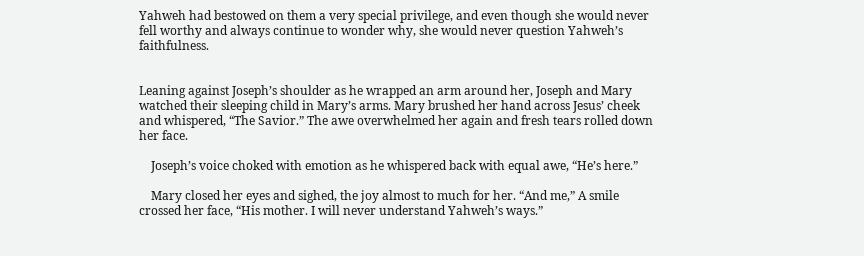Yahweh had bestowed on them a very special privilege, and even though she would never fell worthy and always continue to wonder why, she would never question Yahweh’s faithfulness.


Leaning against Joseph’s shoulder as he wrapped an arm around her, Joseph and Mary watched their sleeping child in Mary’s arms. Mary brushed her hand across Jesus’ cheek and whispered, “The Savior.” The awe overwhelmed her again and fresh tears rolled down her face.

    Joseph’s voice choked with emotion as he whispered back with equal awe, “He’s here.”

    Mary closed her eyes and sighed, the joy almost to much for her. “And me,” A smile crossed her face, “His mother. I will never understand Yahweh’s ways.”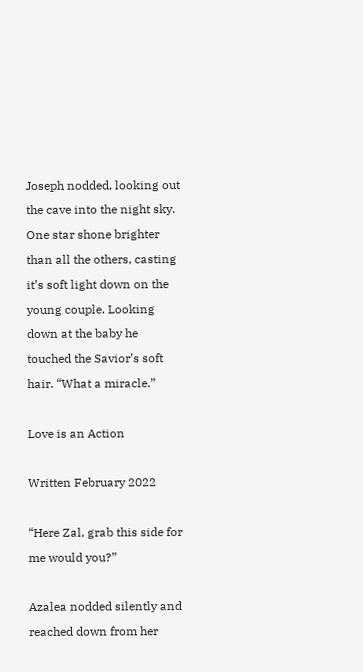Joseph nodded, looking out the cave into the night sky. One star shone brighter than all the others, casting it’s soft light down on the young couple. Looking down at the baby he touched the Savior’s soft hair. “What a miracle.”

Love is an Action

Written February 2022

“Here Zal, grab this side for me would you?”

Azalea nodded silently and reached down from her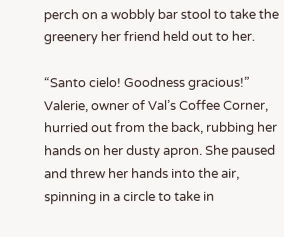perch on a wobbly bar stool to take the greenery her friend held out to her.

“Santo cielo! Goodness gracious!” Valerie, owner of Val’s Coffee Corner, hurried out from the back, rubbing her hands on her dusty apron. She paused and threw her hands into the air, spinning in a circle to take in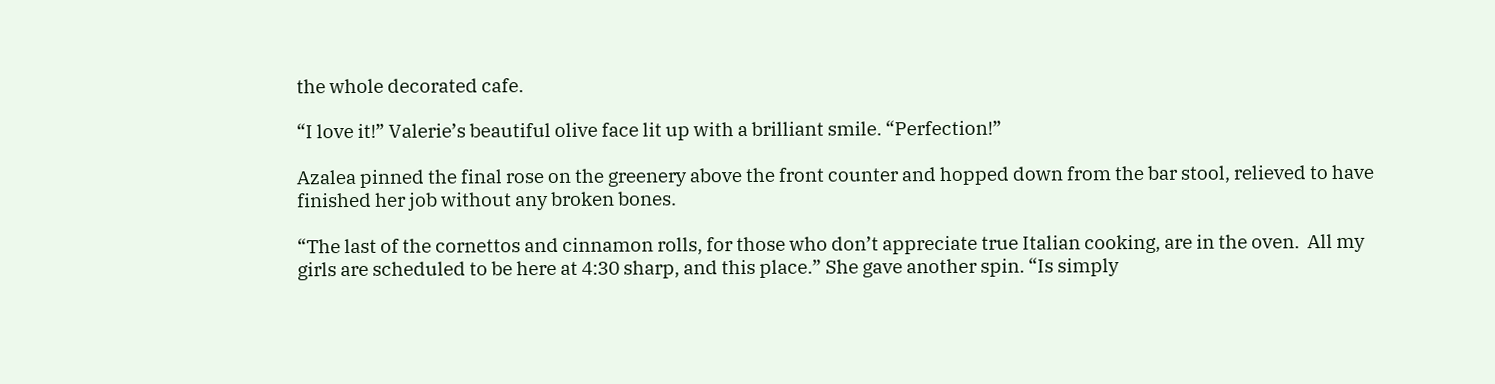the whole decorated cafe.

“I love it!” Valerie’s beautiful olive face lit up with a brilliant smile. “Perfection!”

Azalea pinned the final rose on the greenery above the front counter and hopped down from the bar stool, relieved to have finished her job without any broken bones.

“The last of the cornettos and cinnamon rolls, for those who don’t appreciate true Italian cooking, are in the oven.  All my girls are scheduled to be here at 4:30 sharp, and this place.” She gave another spin. “Is simply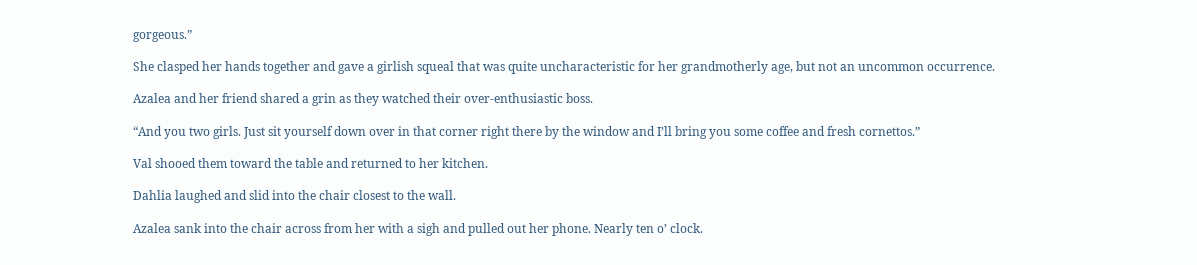gorgeous.”

She clasped her hands together and gave a girlish squeal that was quite uncharacteristic for her grandmotherly age, but not an uncommon occurrence.

Azalea and her friend shared a grin as they watched their over-enthusiastic boss.

“And you two girls. Just sit yourself down over in that corner right there by the window and I’ll bring you some coffee and fresh cornettos.”

Val shooed them toward the table and returned to her kitchen.

Dahlia laughed and slid into the chair closest to the wall.

Azalea sank into the chair across from her with a sigh and pulled out her phone. Nearly ten o’ clock.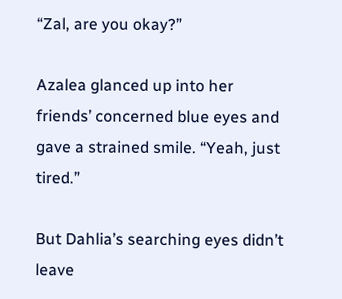“Zal, are you okay?”

Azalea glanced up into her friends’ concerned blue eyes and gave a strained smile. “Yeah, just tired.”

But Dahlia’s searching eyes didn’t leave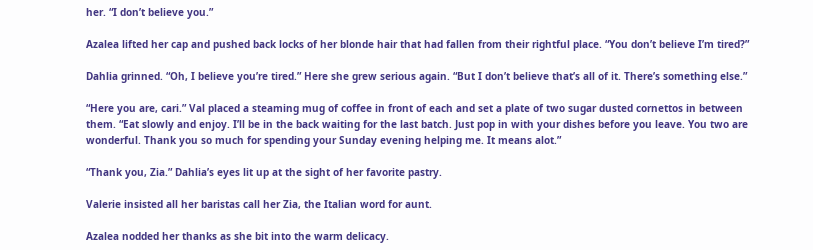her. “I don’t believe you.”

Azalea lifted her cap and pushed back locks of her blonde hair that had fallen from their rightful place. “You don’t believe I’m tired?”

Dahlia grinned. “Oh, I believe you’re tired.” Here she grew serious again. “But I don’t believe that’s all of it. There’s something else.”

“Here you are, cari.” Val placed a steaming mug of coffee in front of each and set a plate of two sugar dusted cornettos in between them. “Eat slowly and enjoy. I’ll be in the back waiting for the last batch. Just pop in with your dishes before you leave. You two are wonderful. Thank you so much for spending your Sunday evening helping me. It means alot.”

“Thank you, Zia.” Dahlia’s eyes lit up at the sight of her favorite pastry.

Valerie insisted all her baristas call her Zia, the Italian word for aunt.

Azalea nodded her thanks as she bit into the warm delicacy.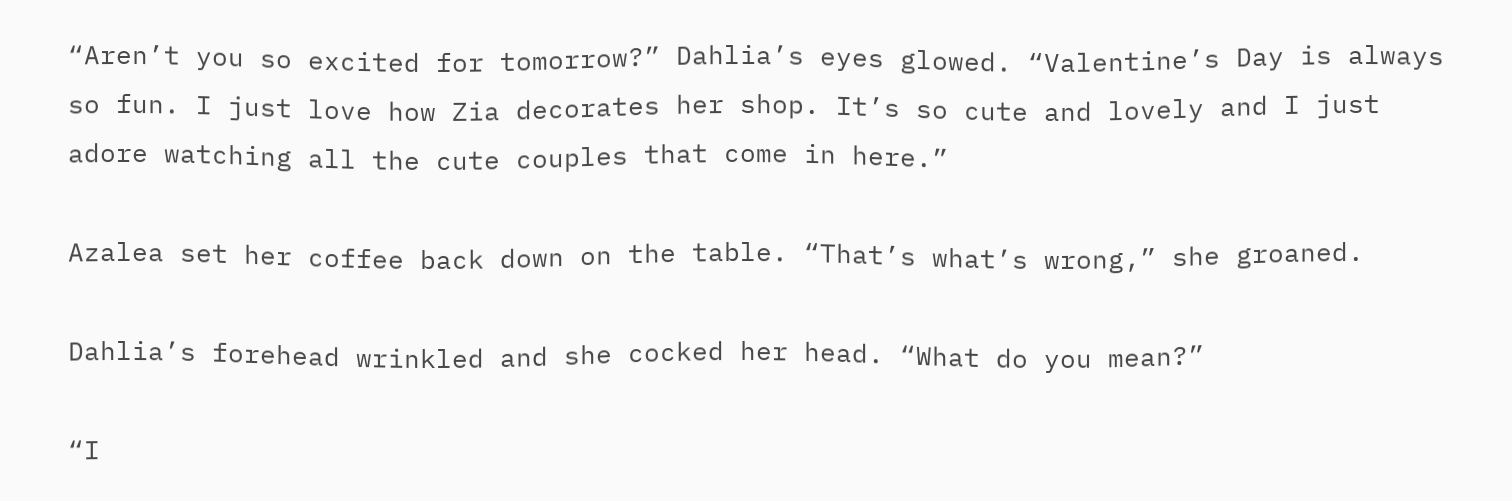“Aren’t you so excited for tomorrow?” Dahlia’s eyes glowed. “Valentine’s Day is always so fun. I just love how Zia decorates her shop. It’s so cute and lovely and I just adore watching all the cute couples that come in here.”

Azalea set her coffee back down on the table. “That’s what’s wrong,” she groaned.

Dahlia’s forehead wrinkled and she cocked her head. “What do you mean?”

“I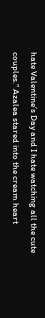hate Valentine’s Day and I hate watching all the cute couples.” Azalea stared into the cream heart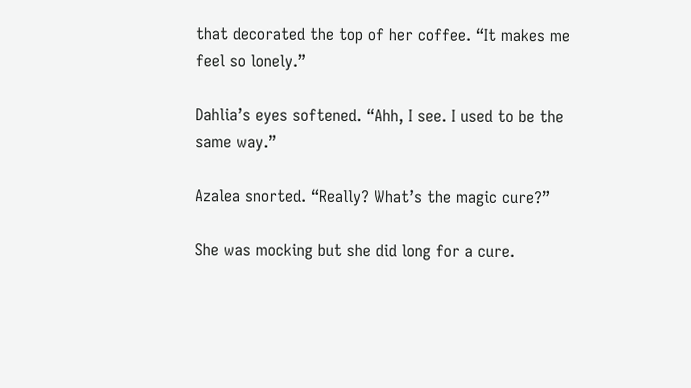that decorated the top of her coffee. “It makes me feel so lonely.”

Dahlia’s eyes softened. “Ahh, I see. I used to be the same way.”

Azalea snorted. “Really? What’s the magic cure?”

She was mocking but she did long for a cure.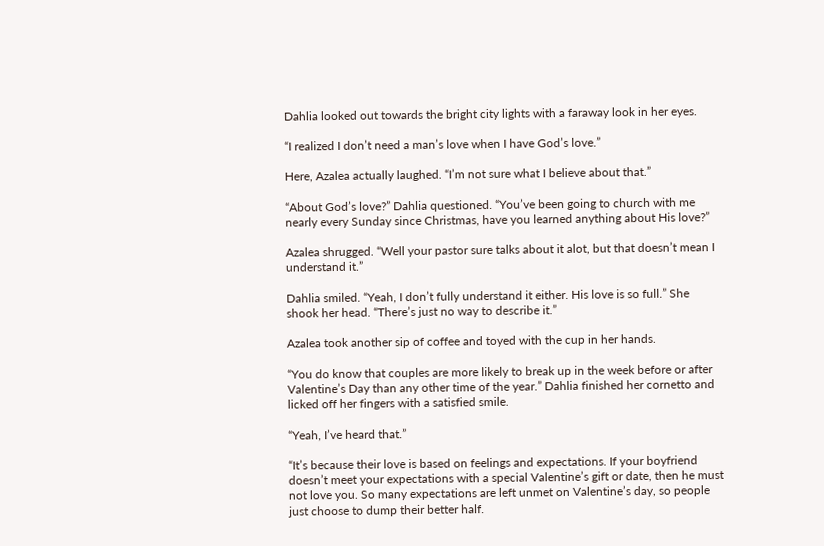Dahlia looked out towards the bright city lights with a faraway look in her eyes.

“I realized I don’t need a man’s love when I have God’s love.”

Here, Azalea actually laughed. “I’m not sure what I believe about that.”

“About God’s love?” Dahlia questioned. “You’ve been going to church with me nearly every Sunday since Christmas, have you learned anything about His love?”

Azalea shrugged. “Well your pastor sure talks about it alot, but that doesn’t mean I understand it.”

Dahlia smiled. “Yeah, I don’t fully understand it either. His love is so full.” She shook her head. “There’s just no way to describe it.”

Azalea took another sip of coffee and toyed with the cup in her hands.

“You do know that couples are more likely to break up in the week before or after Valentine’s Day than any other time of the year.” Dahlia finished her cornetto and licked off her fingers with a satisfied smile.

“Yeah, I’ve heard that.”

“It’s because their love is based on feelings and expectations. If your boyfriend doesn’t meet your expectations with a special Valentine’s gift or date, then he must not love you. So many expectations are left unmet on Valentine’s day, so people just choose to dump their better half.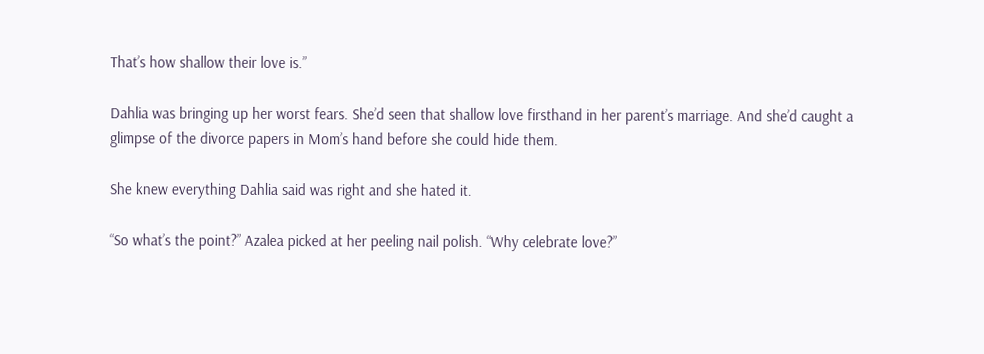That’s how shallow their love is.”

Dahlia was bringing up her worst fears. She’d seen that shallow love firsthand in her parent’s marriage. And she’d caught a glimpse of the divorce papers in Mom’s hand before she could hide them.

She knew everything Dahlia said was right and she hated it.

“So what’s the point?” Azalea picked at her peeling nail polish. “Why celebrate love?”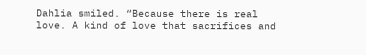Dahlia smiled. “Because there is real love. A kind of love that sacrifices and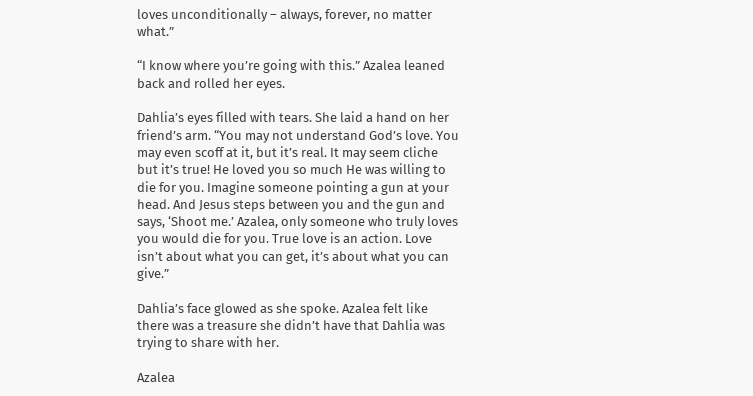loves unconditionally – always, forever, no matter what.”

“I know where you’re going with this.” Azalea leaned back and rolled her eyes.

Dahlia’s eyes filled with tears. She laid a hand on her friend’s arm. “You may not understand God’s love. You may even scoff at it, but it’s real. It may seem cliche but it’s true! He loved you so much He was willing to die for you. Imagine someone pointing a gun at your head. And Jesus steps between you and the gun and says, ‘Shoot me.’ Azalea, only someone who truly loves you would die for you. True love is an action. Love isn’t about what you can get, it’s about what you can give.”

Dahlia’s face glowed as she spoke. Azalea felt like there was a treasure she didn’t have that Dahlia was trying to share with her.

Azalea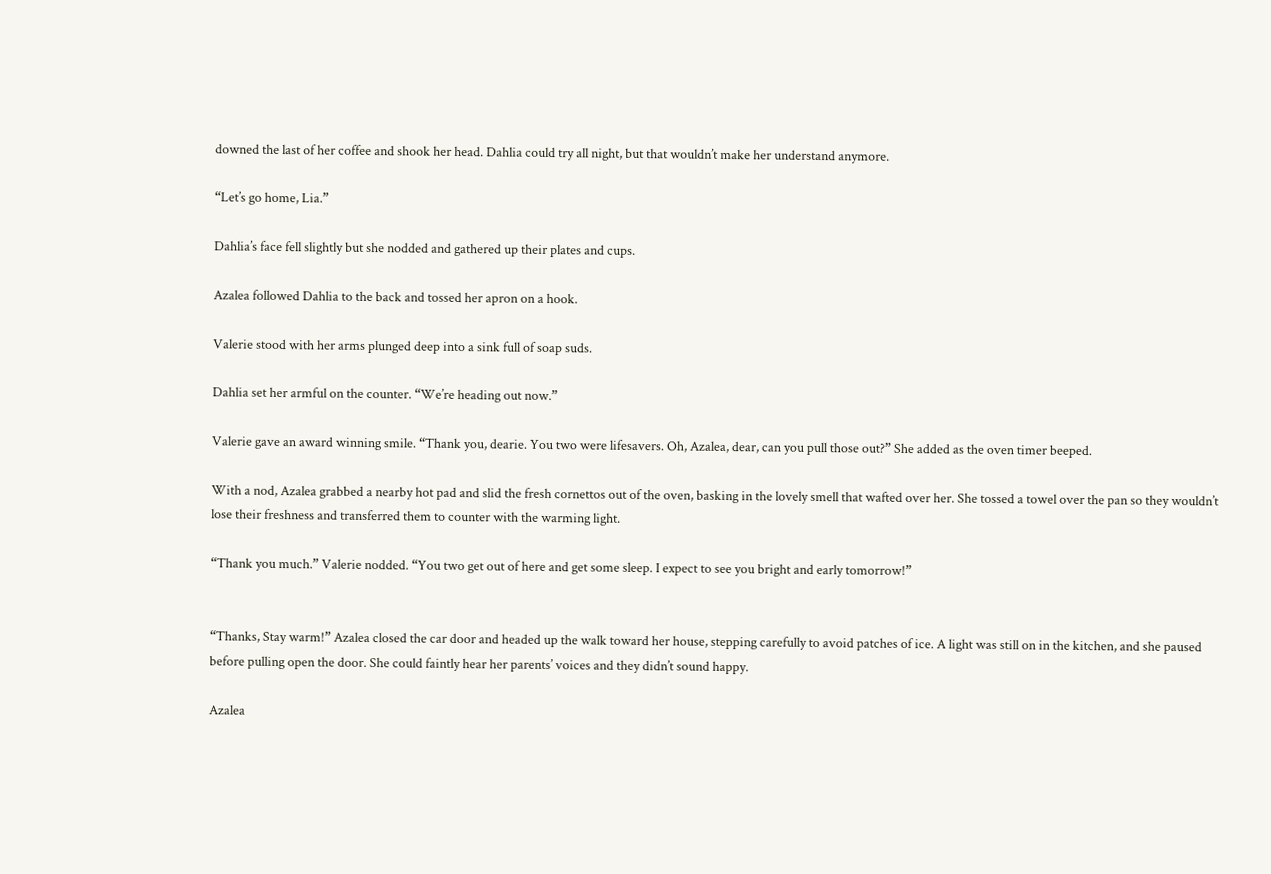downed the last of her coffee and shook her head. Dahlia could try all night, but that wouldn’t make her understand anymore.

“Let’s go home, Lia.”

Dahlia’s face fell slightly but she nodded and gathered up their plates and cups.

Azalea followed Dahlia to the back and tossed her apron on a hook.

Valerie stood with her arms plunged deep into a sink full of soap suds.

Dahlia set her armful on the counter. “We’re heading out now.”

Valerie gave an award winning smile. “Thank you, dearie. You two were lifesavers. Oh, Azalea, dear, can you pull those out?” She added as the oven timer beeped.

With a nod, Azalea grabbed a nearby hot pad and slid the fresh cornettos out of the oven, basking in the lovely smell that wafted over her. She tossed a towel over the pan so they wouldn’t lose their freshness and transferred them to counter with the warming light.

“Thank you much.” Valerie nodded. “You two get out of here and get some sleep. I expect to see you bright and early tomorrow!”


“Thanks, Stay warm!” Azalea closed the car door and headed up the walk toward her house, stepping carefully to avoid patches of ice. A light was still on in the kitchen, and she paused before pulling open the door. She could faintly hear her parents’ voices and they didn’t sound happy.

Azalea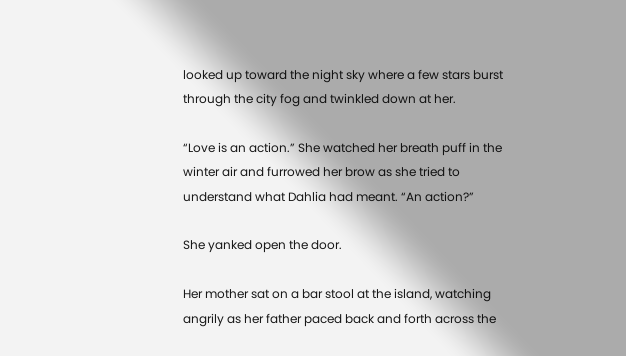looked up toward the night sky where a few stars burst through the city fog and twinkled down at her.

“Love is an action.” She watched her breath puff in the winter air and furrowed her brow as she tried to understand what Dahlia had meant. “An action?”

She yanked open the door.

Her mother sat on a bar stool at the island, watching angrily as her father paced back and forth across the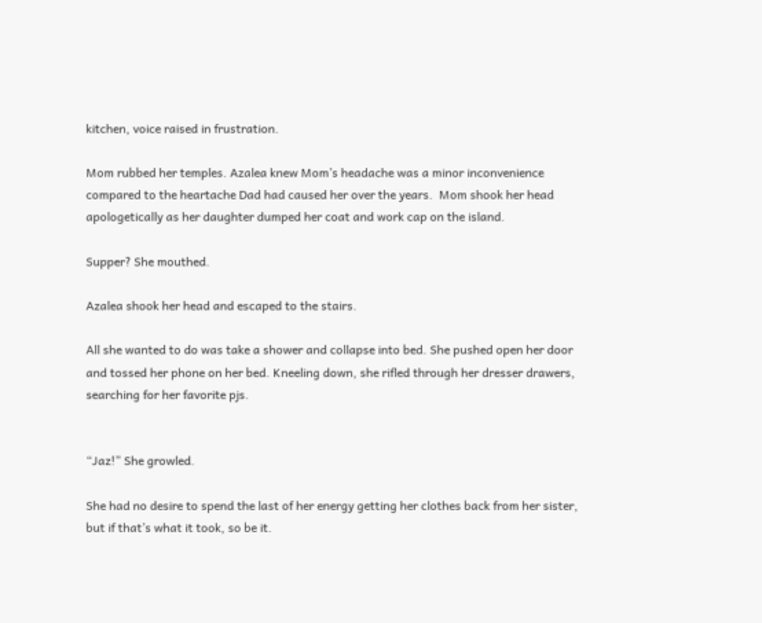kitchen, voice raised in frustration.

Mom rubbed her temples. Azalea knew Mom’s headache was a minor inconvenience compared to the heartache Dad had caused her over the years.  Mom shook her head apologetically as her daughter dumped her coat and work cap on the island.

Supper? She mouthed.

Azalea shook her head and escaped to the stairs.

All she wanted to do was take a shower and collapse into bed. She pushed open her door and tossed her phone on her bed. Kneeling down, she rifled through her dresser drawers, searching for her favorite pjs.


“Jaz!” She growled.

She had no desire to spend the last of her energy getting her clothes back from her sister, but if that’s what it took, so be it.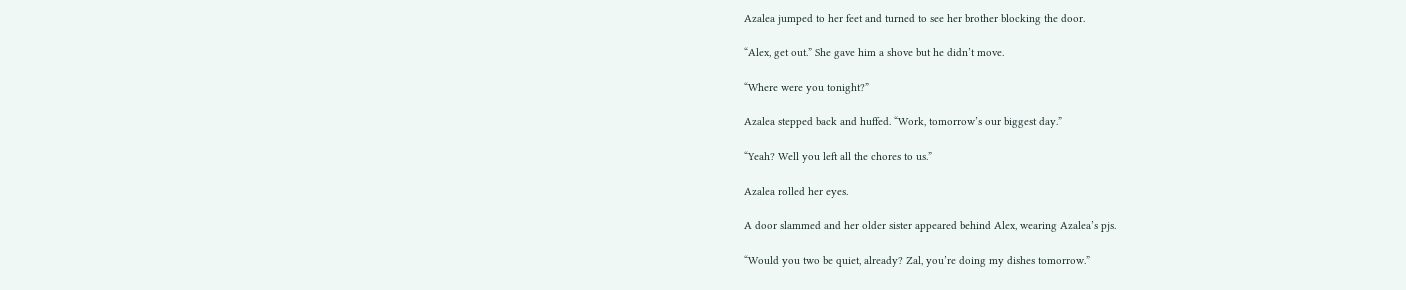Azalea jumped to her feet and turned to see her brother blocking the door.

“Alex, get out.” She gave him a shove but he didn’t move.

“Where were you tonight?”

Azalea stepped back and huffed. “Work, tomorrow’s our biggest day.”

“Yeah? Well you left all the chores to us.”

Azalea rolled her eyes.

A door slammed and her older sister appeared behind Alex, wearing Azalea’s pjs.

“Would you two be quiet, already? Zal, you’re doing my dishes tomorrow.”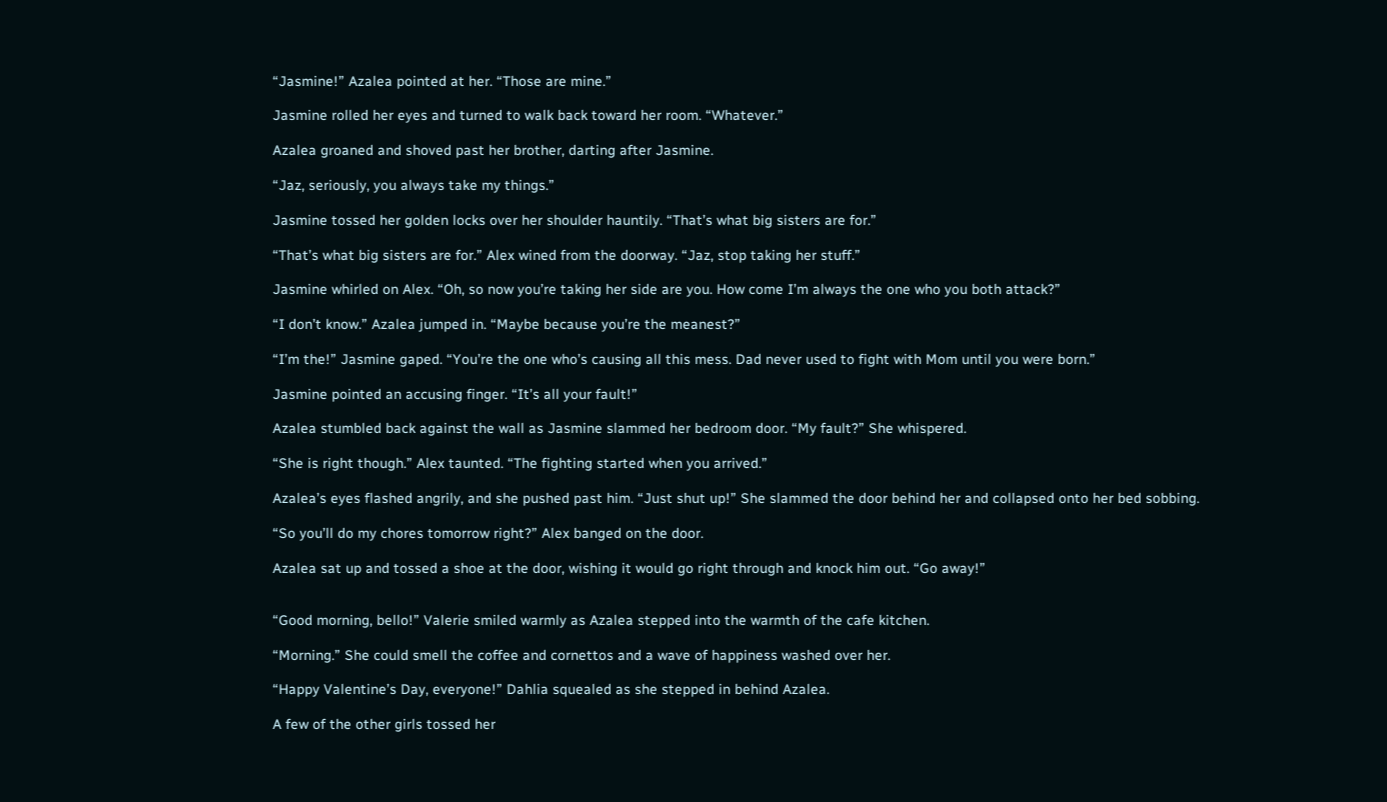“Jasmine!” Azalea pointed at her. “Those are mine.”

Jasmine rolled her eyes and turned to walk back toward her room. “Whatever.”

Azalea groaned and shoved past her brother, darting after Jasmine.

“Jaz, seriously, you always take my things.”

Jasmine tossed her golden locks over her shoulder hauntily. “That’s what big sisters are for.”

“That’s what big sisters are for.” Alex wined from the doorway. “Jaz, stop taking her stuff.”

Jasmine whirled on Alex. “Oh, so now you’re taking her side are you. How come I’m always the one who you both attack?”

“I don’t know.” Azalea jumped in. “Maybe because you’re the meanest?”

“I’m the!” Jasmine gaped. “You’re the one who’s causing all this mess. Dad never used to fight with Mom until you were born.”

Jasmine pointed an accusing finger. “It’s all your fault!”

Azalea stumbled back against the wall as Jasmine slammed her bedroom door. “My fault?” She whispered.

“She is right though.” Alex taunted. “The fighting started when you arrived.”

Azalea’s eyes flashed angrily, and she pushed past him. “Just shut up!” She slammed the door behind her and collapsed onto her bed sobbing.

“So you’ll do my chores tomorrow right?” Alex banged on the door.

Azalea sat up and tossed a shoe at the door, wishing it would go right through and knock him out. “Go away!”


“Good morning, bello!” Valerie smiled warmly as Azalea stepped into the warmth of the cafe kitchen.

“Morning.” She could smell the coffee and cornettos and a wave of happiness washed over her.

“Happy Valentine’s Day, everyone!” Dahlia squealed as she stepped in behind Azalea.

A few of the other girls tossed her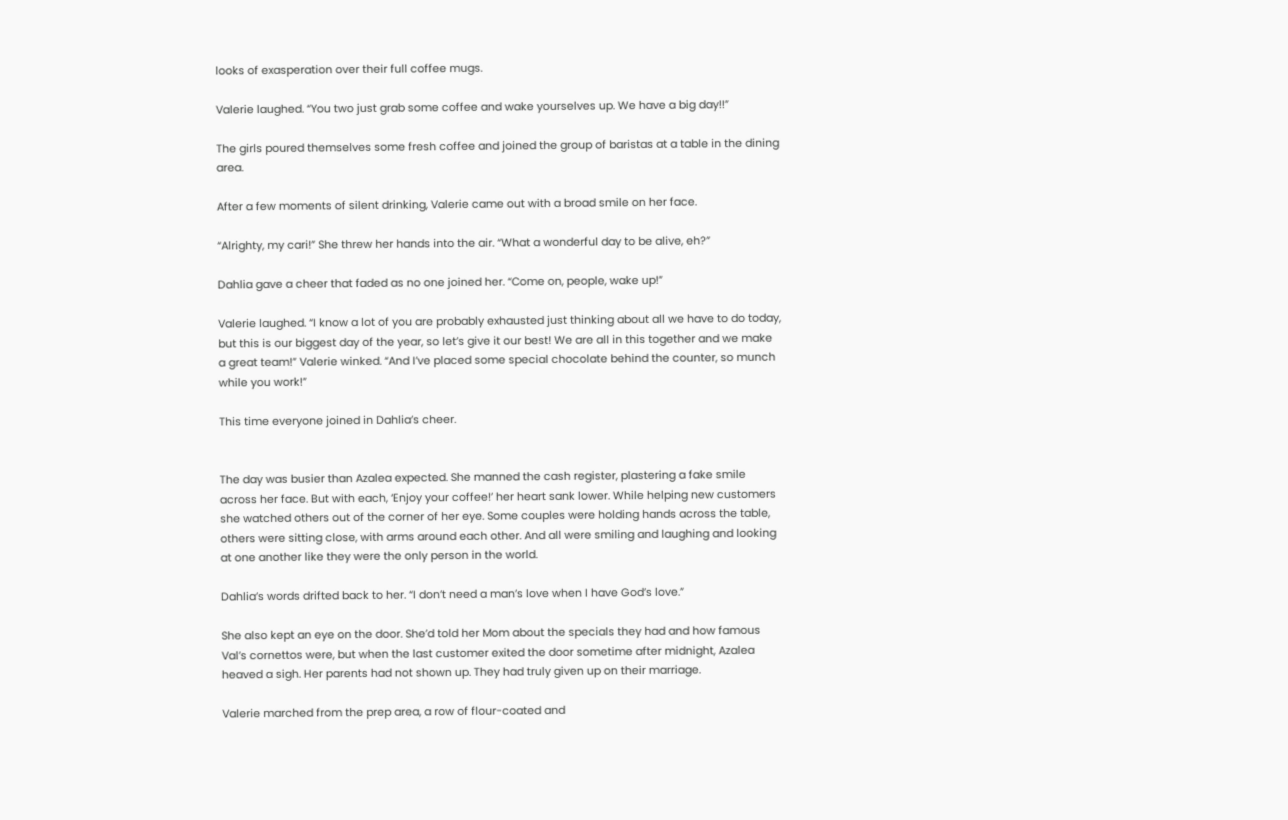looks of exasperation over their full coffee mugs.

Valerie laughed. “You two just grab some coffee and wake yourselves up. We have a big day!!”

The girls poured themselves some fresh coffee and joined the group of baristas at a table in the dining area.

After a few moments of silent drinking, Valerie came out with a broad smile on her face.

“Alrighty, my cari!” She threw her hands into the air. “What a wonderful day to be alive, eh?”

Dahlia gave a cheer that faded as no one joined her. “Come on, people, wake up!”

Valerie laughed. “I know a lot of you are probably exhausted just thinking about all we have to do today, but this is our biggest day of the year, so let’s give it our best! We are all in this together and we make a great team!” Valerie winked. “And I’ve placed some special chocolate behind the counter, so munch while you work!”

This time everyone joined in Dahlia’s cheer.


The day was busier than Azalea expected. She manned the cash register, plastering a fake smile across her face. But with each, ‘Enjoy your coffee!’ her heart sank lower. While helping new customers she watched others out of the corner of her eye. Some couples were holding hands across the table, others were sitting close, with arms around each other. And all were smiling and laughing and looking at one another like they were the only person in the world.

Dahlia’s words drifted back to her. “I don’t need a man’s love when I have God’s love.”

She also kept an eye on the door. She’d told her Mom about the specials they had and how famous Val’s cornettos were, but when the last customer exited the door sometime after midnight, Azalea heaved a sigh. Her parents had not shown up. They had truly given up on their marriage.

Valerie marched from the prep area, a row of flour-coated and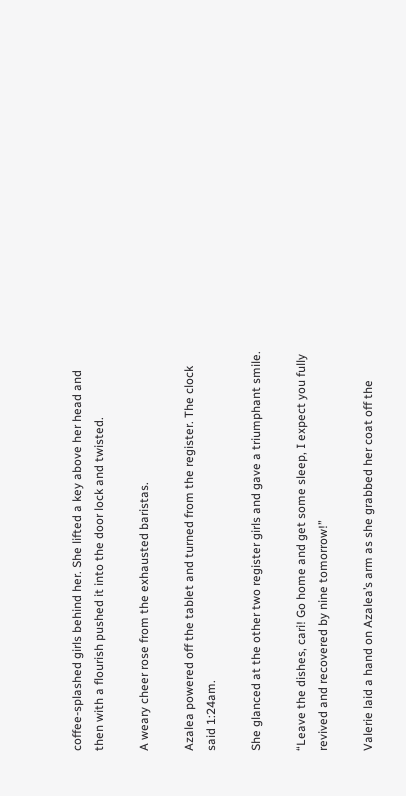coffee-splashed girls behind her. She lifted a key above her head and then with a flourish pushed it into the door lock and twisted.

A weary cheer rose from the exhausted baristas.

Azalea powered off the tablet and turned from the register. The clock said 1:24am.

She glanced at the other two register girls and gave a triumphant smile.

“Leave the dishes, cari! Go home and get some sleep, I expect you fully revived and recovered by nine tomorrow!”

Valerie laid a hand on Azalea’s arm as she grabbed her coat off the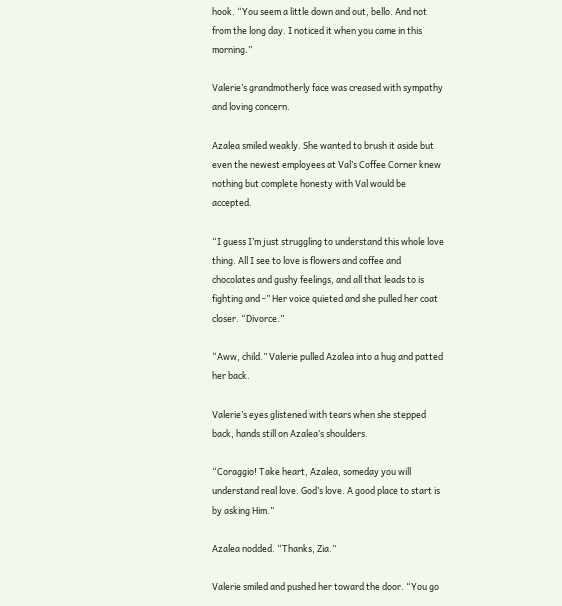hook. “You seem a little down and out, bello. And not from the long day. I noticed it when you came in this morning.”

Valerie’s grandmotherly face was creased with sympathy and loving concern.

Azalea smiled weakly. She wanted to brush it aside but even the newest employees at Val’s Coffee Corner knew nothing but complete honesty with Val would be accepted.

“I guess I’m just struggling to understand this whole love thing. All I see to love is flowers and coffee and chocolates and gushy feelings, and all that leads to is fighting and -” Her voice quieted and she pulled her coat closer. “Divorce.”

“Aww, child.” Valerie pulled Azalea into a hug and patted her back.

Valerie’s eyes glistened with tears when she stepped back, hands still on Azalea’s shoulders.

“Coraggio! Take heart, Azalea, someday you will understand real love. God’s love. A good place to start is by asking Him.”

Azalea nodded. “Thanks, Zia.”

Valerie smiled and pushed her toward the door. “You go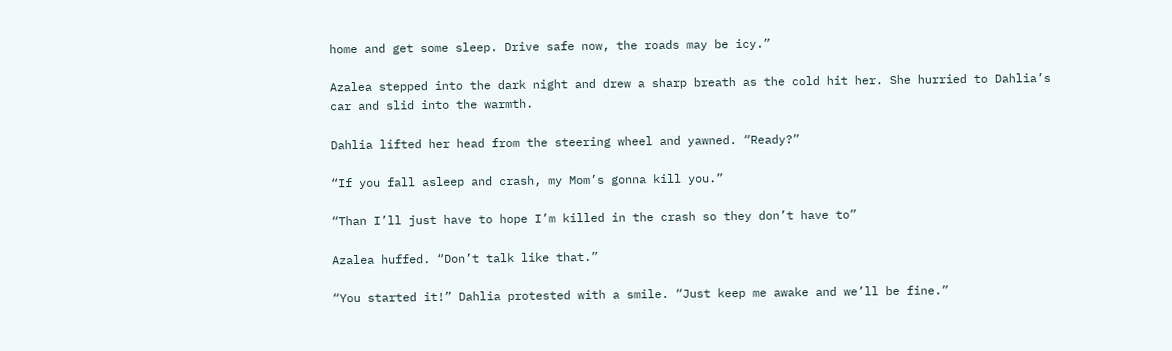home and get some sleep. Drive safe now, the roads may be icy.”

Azalea stepped into the dark night and drew a sharp breath as the cold hit her. She hurried to Dahlia’s car and slid into the warmth.

Dahlia lifted her head from the steering wheel and yawned. “Ready?”

“If you fall asleep and crash, my Mom’s gonna kill you.”

“Than I’ll just have to hope I’m killed in the crash so they don’t have to”

Azalea huffed. “Don’t talk like that.”

“You started it!” Dahlia protested with a smile. “Just keep me awake and we’ll be fine.”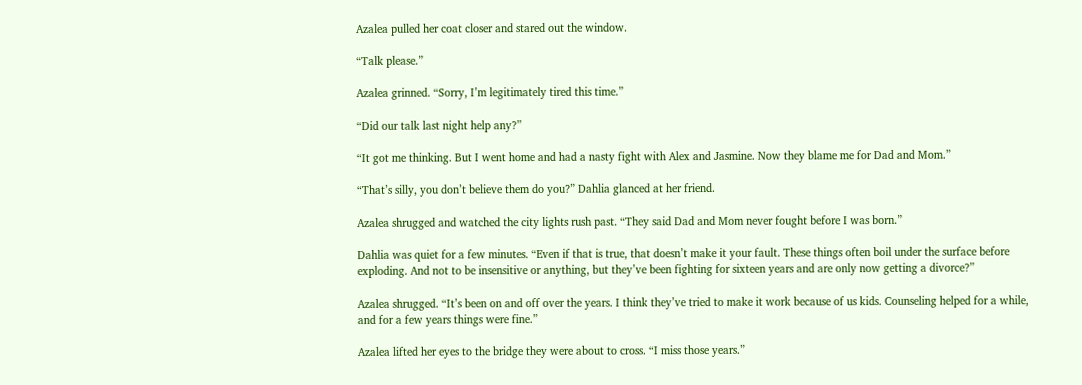Azalea pulled her coat closer and stared out the window.

“Talk please.”

Azalea grinned. “Sorry, I’m legitimately tired this time.”

“Did our talk last night help any?”

“It got me thinking. But I went home and had a nasty fight with Alex and Jasmine. Now they blame me for Dad and Mom.”

“That’s silly, you don’t believe them do you?” Dahlia glanced at her friend.

Azalea shrugged and watched the city lights rush past. “They said Dad and Mom never fought before I was born.”

Dahlia was quiet for a few minutes. “Even if that is true, that doesn’t make it your fault. These things often boil under the surface before exploding. And not to be insensitive or anything, but they’ve been fighting for sixteen years and are only now getting a divorce?”

Azalea shrugged. “It’s been on and off over the years. I think they’ve tried to make it work because of us kids. Counseling helped for a while, and for a few years things were fine.”

Azalea lifted her eyes to the bridge they were about to cross. “I miss those years.”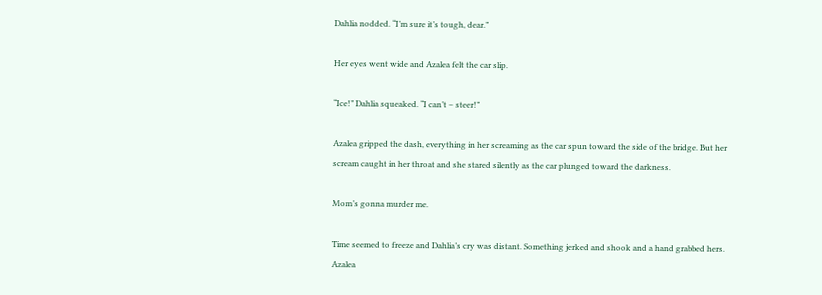Dahlia nodded. “I’m sure it’s tough, dear.”

Her eyes went wide and Azalea felt the car slip.

“Ice!” Dahlia squeaked. “I can’t – steer!”

Azalea gripped the dash, everything in her screaming as the car spun toward the side of the bridge. But her scream caught in her throat and she stared silently as the car plunged toward the darkness.

Mom’s gonna murder me.

Time seemed to freeze and Dahlia’s cry was distant. Something jerked and shook and a hand grabbed hers. Azalea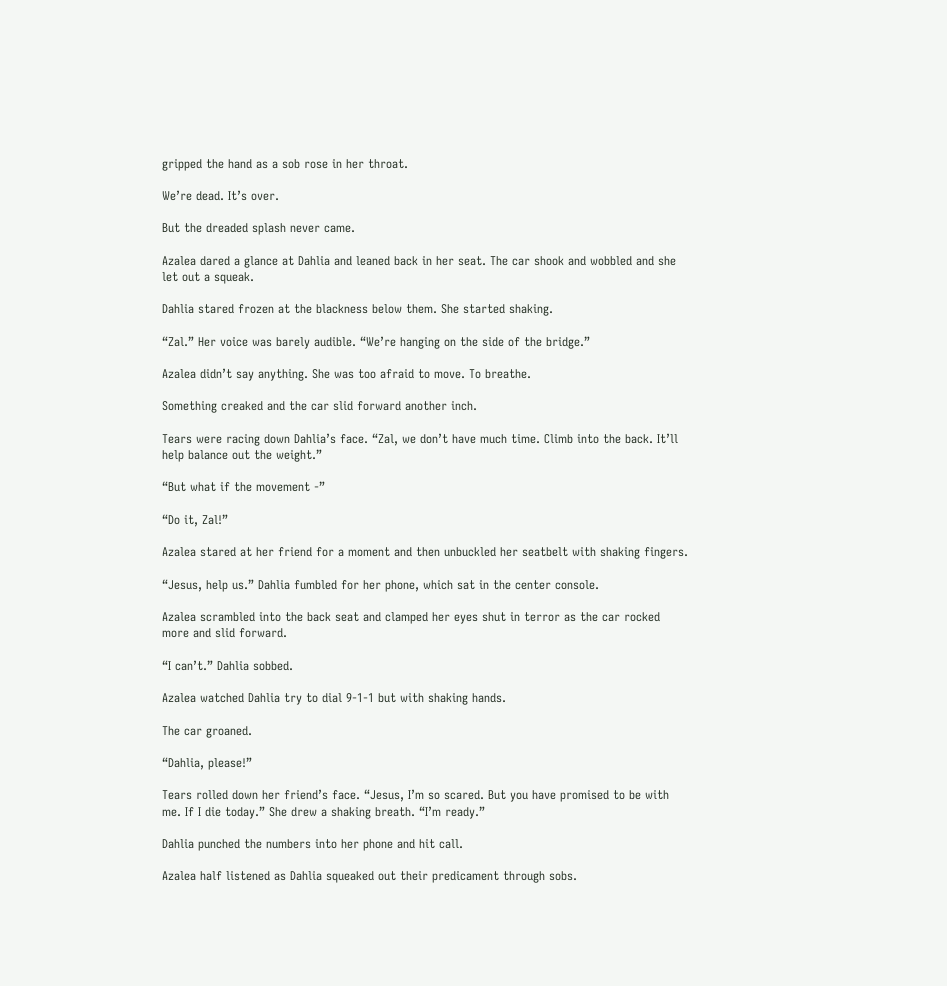gripped the hand as a sob rose in her throat.

We’re dead. It’s over.

But the dreaded splash never came.

Azalea dared a glance at Dahlia and leaned back in her seat. The car shook and wobbled and she let out a squeak.

Dahlia stared frozen at the blackness below them. She started shaking.

“Zal.” Her voice was barely audible. “We’re hanging on the side of the bridge.”

Azalea didn’t say anything. She was too afraid to move. To breathe.

Something creaked and the car slid forward another inch.

Tears were racing down Dahlia’s face. “Zal, we don’t have much time. Climb into the back. It’ll help balance out the weight.”

“But what if the movement -”

“Do it, Zal!”

Azalea stared at her friend for a moment and then unbuckled her seatbelt with shaking fingers.

“Jesus, help us.” Dahlia fumbled for her phone, which sat in the center console.

Azalea scrambled into the back seat and clamped her eyes shut in terror as the car rocked more and slid forward.

“I can’t.” Dahlia sobbed.

Azalea watched Dahlia try to dial 9-1-1 but with shaking hands.

The car groaned.

“Dahlia, please!”

Tears rolled down her friend’s face. “Jesus, I’m so scared. But you have promised to be with me. If I die today.” She drew a shaking breath. “I’m ready.”

Dahlia punched the numbers into her phone and hit call.

Azalea half listened as Dahlia squeaked out their predicament through sobs.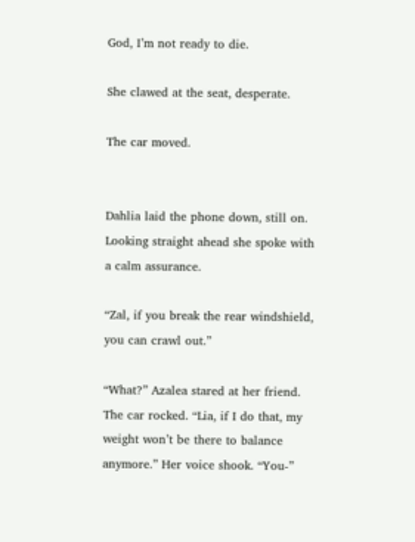God, I’m not ready to die.

She clawed at the seat, desperate.

The car moved.


Dahlia laid the phone down, still on. Looking straight ahead she spoke with a calm assurance.

“Zal, if you break the rear windshield, you can crawl out.”

“What?” Azalea stared at her friend. The car rocked. “Lia, if I do that, my weight won’t be there to balance anymore.” Her voice shook. “You-”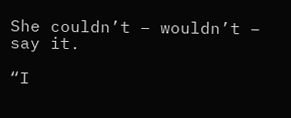She couldn’t – wouldn’t – say it.

“I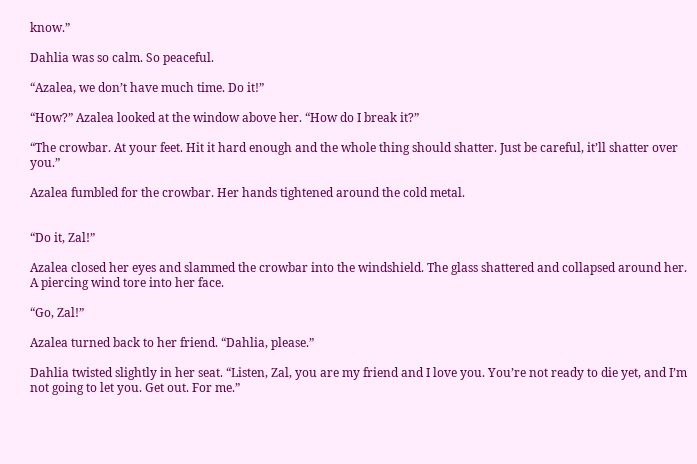know.”

Dahlia was so calm. So peaceful.

“Azalea, we don’t have much time. Do it!”

“How?” Azalea looked at the window above her. “How do I break it?”

“The crowbar. At your feet. Hit it hard enough and the whole thing should shatter. Just be careful, it’ll shatter over you.”

Azalea fumbled for the crowbar. Her hands tightened around the cold metal.


“Do it, Zal!”

Azalea closed her eyes and slammed the crowbar into the windshield. The glass shattered and collapsed around her. A piercing wind tore into her face.

“Go, Zal!”

Azalea turned back to her friend. “Dahlia, please.”

Dahlia twisted slightly in her seat. “Listen, Zal, you are my friend and I love you. You’re not ready to die yet, and I’m not going to let you. Get out. For me.”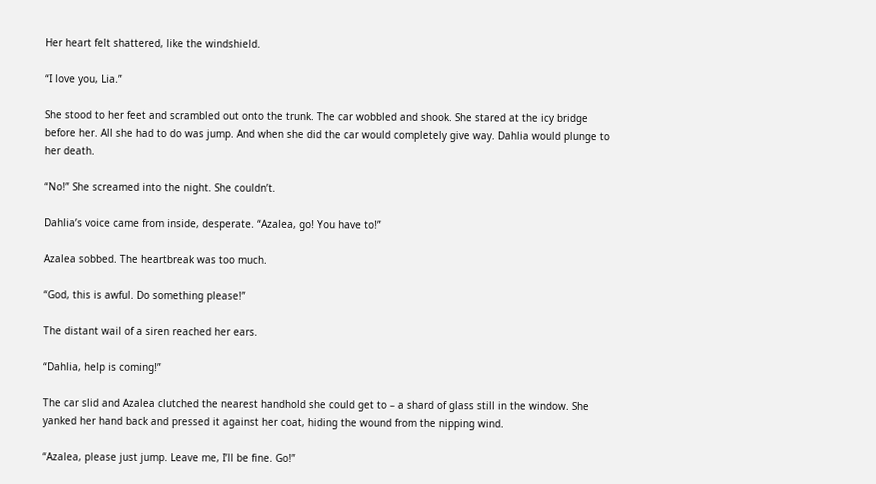Her heart felt shattered, like the windshield.

“I love you, Lia.”

She stood to her feet and scrambled out onto the trunk. The car wobbled and shook. She stared at the icy bridge before her. All she had to do was jump. And when she did the car would completely give way. Dahlia would plunge to her death.

“No!” She screamed into the night. She couldn’t.

Dahlia’s voice came from inside, desperate. “Azalea, go! You have to!”

Azalea sobbed. The heartbreak was too much.

“God, this is awful. Do something please!”

The distant wail of a siren reached her ears.

“Dahlia, help is coming!”

The car slid and Azalea clutched the nearest handhold she could get to – a shard of glass still in the window. She yanked her hand back and pressed it against her coat, hiding the wound from the nipping wind.

“Azalea, please just jump. Leave me, I’ll be fine. Go!”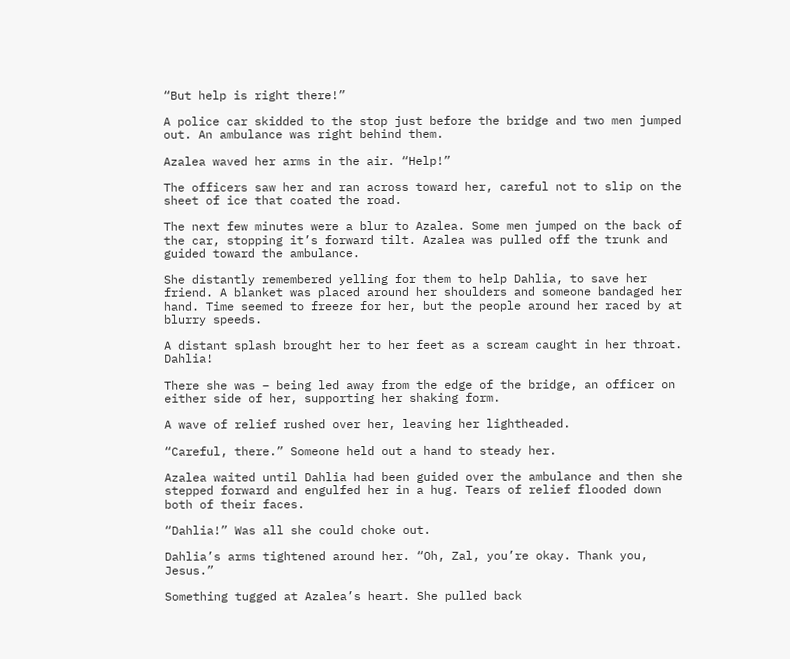“But help is right there!”

A police car skidded to the stop just before the bridge and two men jumped out. An ambulance was right behind them.

Azalea waved her arms in the air. “Help!”

The officers saw her and ran across toward her, careful not to slip on the sheet of ice that coated the road.

The next few minutes were a blur to Azalea. Some men jumped on the back of the car, stopping it’s forward tilt. Azalea was pulled off the trunk and guided toward the ambulance.

She distantly remembered yelling for them to help Dahlia, to save her friend. A blanket was placed around her shoulders and someone bandaged her hand. Time seemed to freeze for her, but the people around her raced by at blurry speeds.

A distant splash brought her to her feet as a scream caught in her throat. Dahlia!

There she was – being led away from the edge of the bridge, an officer on either side of her, supporting her shaking form.

A wave of relief rushed over her, leaving her lightheaded.

“Careful, there.” Someone held out a hand to steady her.

Azalea waited until Dahlia had been guided over the ambulance and then she stepped forward and engulfed her in a hug. Tears of relief flooded down both of their faces.

“Dahlia!” Was all she could choke out.

Dahlia’s arms tightened around her. “Oh, Zal, you’re okay. Thank you, Jesus.”

Something tugged at Azalea’s heart. She pulled back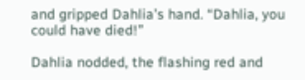and gripped Dahlia’s hand. “Dahlia, you could have died!”

Dahlia nodded, the flashing red and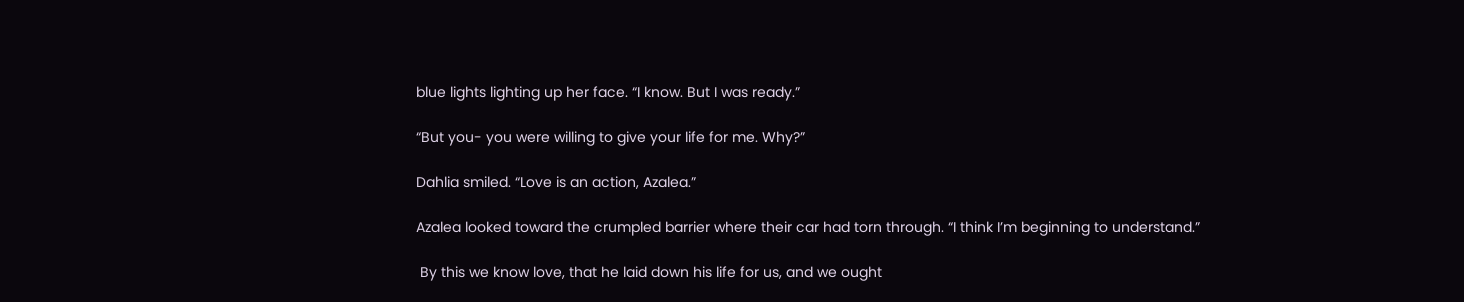blue lights lighting up her face. “I know. But I was ready.”

“But you- you were willing to give your life for me. Why?”

Dahlia smiled. “Love is an action, Azalea.”

Azalea looked toward the crumpled barrier where their car had torn through. “I think I’m beginning to understand.”

 By this we know love, that he laid down his life for us, and we ought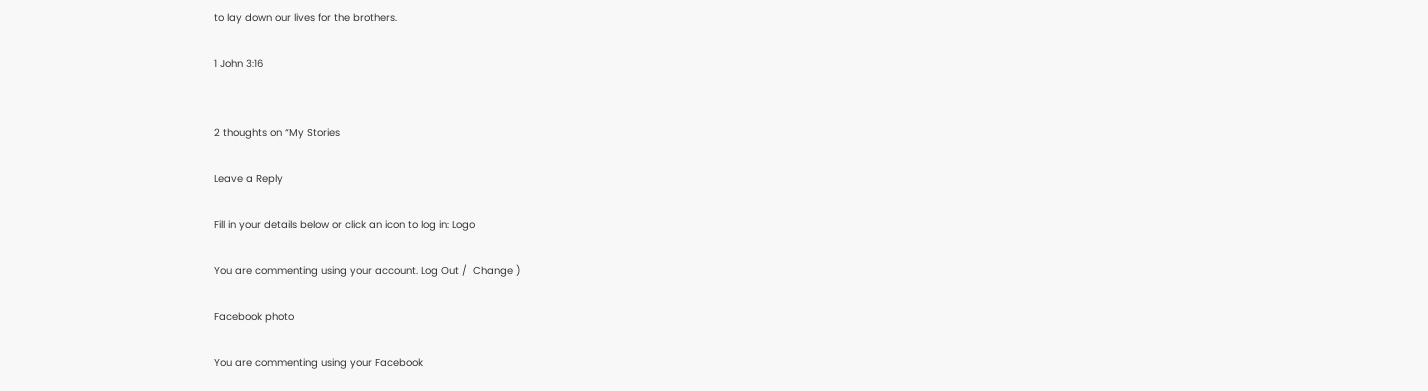to lay down our lives for the brothers.

1 John 3:16


2 thoughts on “My Stories

Leave a Reply

Fill in your details below or click an icon to log in: Logo

You are commenting using your account. Log Out /  Change )

Facebook photo

You are commenting using your Facebook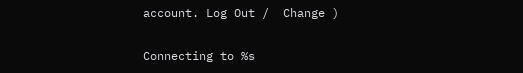account. Log Out /  Change )

Connecting to %s